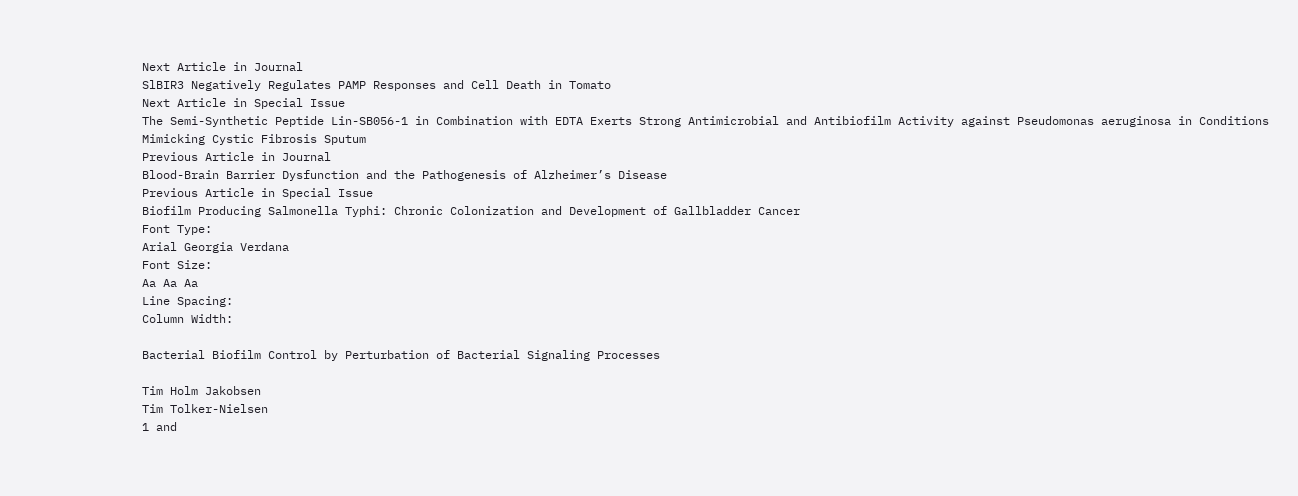Next Article in Journal
SlBIR3 Negatively Regulates PAMP Responses and Cell Death in Tomato
Next Article in Special Issue
The Semi-Synthetic Peptide Lin-SB056-1 in Combination with EDTA Exerts Strong Antimicrobial and Antibiofilm Activity against Pseudomonas aeruginosa in Conditions Mimicking Cystic Fibrosis Sputum
Previous Article in Journal
Blood-Brain Barrier Dysfunction and the Pathogenesis of Alzheimer’s Disease
Previous Article in Special Issue
Biofilm Producing Salmonella Typhi: Chronic Colonization and Development of Gallbladder Cancer
Font Type:
Arial Georgia Verdana
Font Size:
Aa Aa Aa
Line Spacing:
Column Width:

Bacterial Biofilm Control by Perturbation of Bacterial Signaling Processes

Tim Holm Jakobsen
Tim Tolker-Nielsen
1 and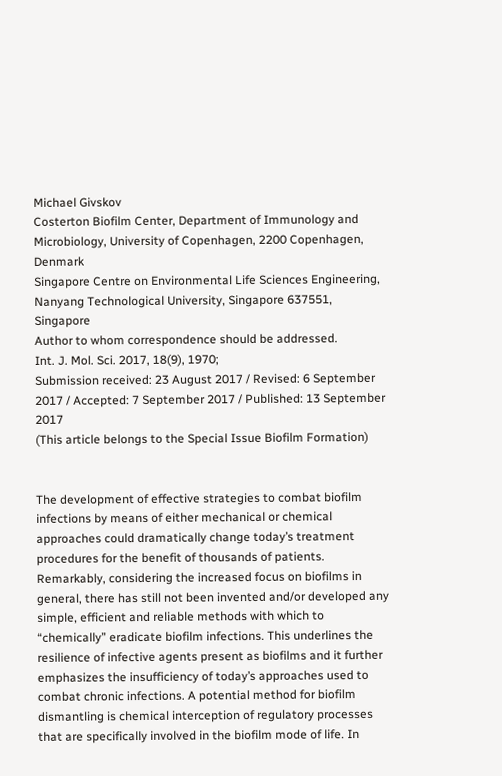Michael Givskov
Costerton Biofilm Center, Department of Immunology and Microbiology, University of Copenhagen, 2200 Copenhagen, Denmark
Singapore Centre on Environmental Life Sciences Engineering, Nanyang Technological University, Singapore 637551, Singapore
Author to whom correspondence should be addressed.
Int. J. Mol. Sci. 2017, 18(9), 1970;
Submission received: 23 August 2017 / Revised: 6 September 2017 / Accepted: 7 September 2017 / Published: 13 September 2017
(This article belongs to the Special Issue Biofilm Formation)


The development of effective strategies to combat biofilm infections by means of either mechanical or chemical approaches could dramatically change today’s treatment procedures for the benefit of thousands of patients. Remarkably, considering the increased focus on biofilms in general, there has still not been invented and/or developed any simple, efficient and reliable methods with which to “chemically” eradicate biofilm infections. This underlines the resilience of infective agents present as biofilms and it further emphasizes the insufficiency of today’s approaches used to combat chronic infections. A potential method for biofilm dismantling is chemical interception of regulatory processes that are specifically involved in the biofilm mode of life. In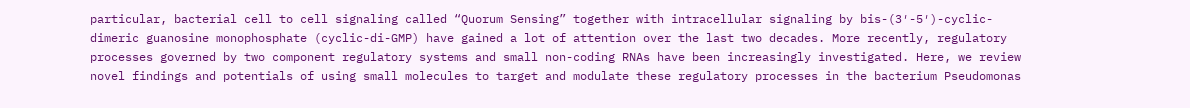particular, bacterial cell to cell signaling called “Quorum Sensing” together with intracellular signaling by bis-(3′-5′)-cyclic-dimeric guanosine monophosphate (cyclic-di-GMP) have gained a lot of attention over the last two decades. More recently, regulatory processes governed by two component regulatory systems and small non-coding RNAs have been increasingly investigated. Here, we review novel findings and potentials of using small molecules to target and modulate these regulatory processes in the bacterium Pseudomonas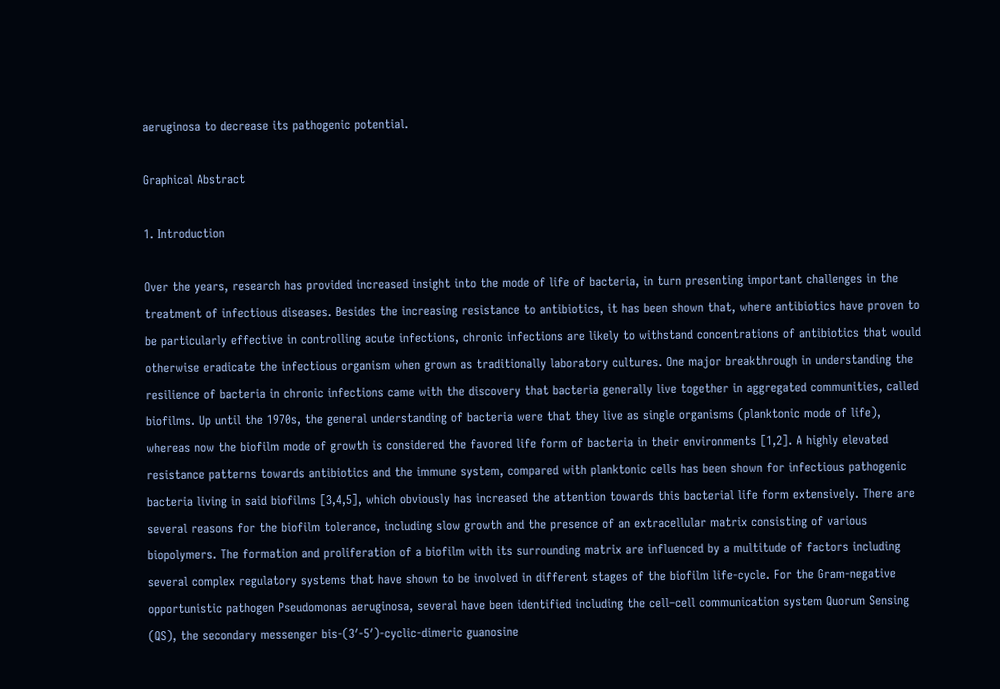aeruginosa to decrease its pathogenic potential.

Graphical Abstract

1. Introduction

Over the years, research has provided increased insight into the mode of life of bacteria, in turn presenting important challenges in the treatment of infectious diseases. Besides the increasing resistance to antibiotics, it has been shown that, where antibiotics have proven to be particularly effective in controlling acute infections, chronic infections are likely to withstand concentrations of antibiotics that would otherwise eradicate the infectious organism when grown as traditionally laboratory cultures. One major breakthrough in understanding the resilience of bacteria in chronic infections came with the discovery that bacteria generally live together in aggregated communities, called biofilms. Up until the 1970s, the general understanding of bacteria were that they live as single organisms (planktonic mode of life), whereas now the biofilm mode of growth is considered the favored life form of bacteria in their environments [1,2]. A highly elevated resistance patterns towards antibiotics and the immune system, compared with planktonic cells has been shown for infectious pathogenic bacteria living in said biofilms [3,4,5], which obviously has increased the attention towards this bacterial life form extensively. There are several reasons for the biofilm tolerance, including slow growth and the presence of an extracellular matrix consisting of various biopolymers. The formation and proliferation of a biofilm with its surrounding matrix are influenced by a multitude of factors including several complex regulatory systems that have shown to be involved in different stages of the biofilm life-cycle. For the Gram-negative opportunistic pathogen Pseudomonas aeruginosa, several have been identified including the cell–cell communication system Quorum Sensing (QS), the secondary messenger bis-(3′-5′)-cyclic-dimeric guanosine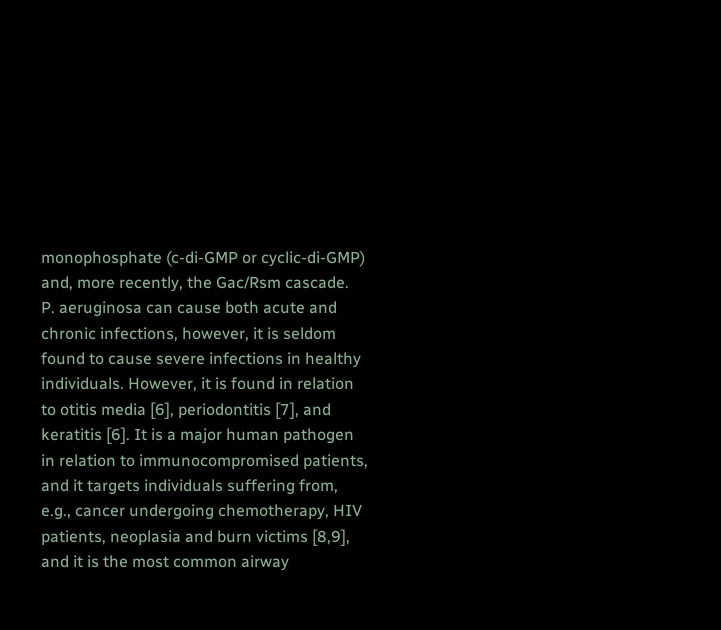monophosphate (c-di-GMP or cyclic-di-GMP) and, more recently, the Gac/Rsm cascade.
P. aeruginosa can cause both acute and chronic infections, however, it is seldom found to cause severe infections in healthy individuals. However, it is found in relation to otitis media [6], periodontitis [7], and keratitis [6]. It is a major human pathogen in relation to immunocompromised patients, and it targets individuals suffering from, e.g., cancer undergoing chemotherapy, HIV patients, neoplasia and burn victims [8,9], and it is the most common airway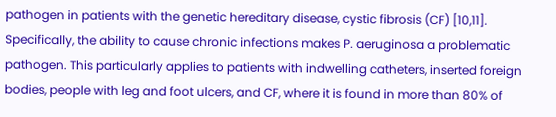pathogen in patients with the genetic hereditary disease, cystic fibrosis (CF) [10,11]. Specifically, the ability to cause chronic infections makes P. aeruginosa a problematic pathogen. This particularly applies to patients with indwelling catheters, inserted foreign bodies, people with leg and foot ulcers, and CF, where it is found in more than 80% of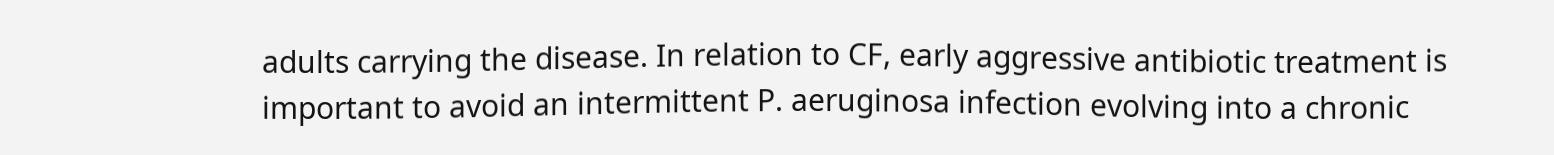adults carrying the disease. In relation to CF, early aggressive antibiotic treatment is important to avoid an intermittent P. aeruginosa infection evolving into a chronic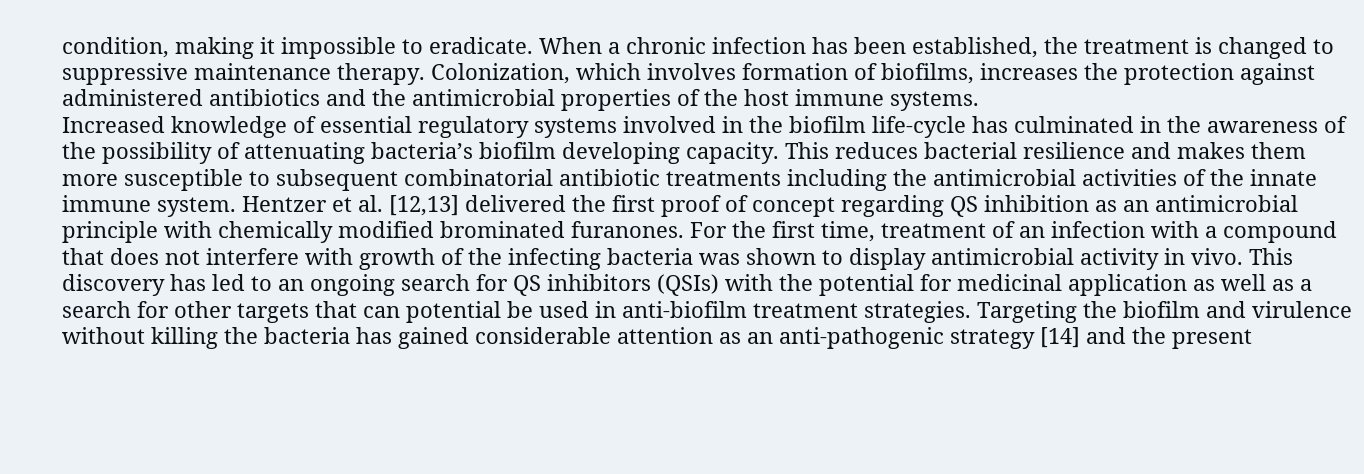condition, making it impossible to eradicate. When a chronic infection has been established, the treatment is changed to suppressive maintenance therapy. Colonization, which involves formation of biofilms, increases the protection against administered antibiotics and the antimicrobial properties of the host immune systems.
Increased knowledge of essential regulatory systems involved in the biofilm life-cycle has culminated in the awareness of the possibility of attenuating bacteria’s biofilm developing capacity. This reduces bacterial resilience and makes them more susceptible to subsequent combinatorial antibiotic treatments including the antimicrobial activities of the innate immune system. Hentzer et al. [12,13] delivered the first proof of concept regarding QS inhibition as an antimicrobial principle with chemically modified brominated furanones. For the first time, treatment of an infection with a compound that does not interfere with growth of the infecting bacteria was shown to display antimicrobial activity in vivo. This discovery has led to an ongoing search for QS inhibitors (QSIs) with the potential for medicinal application as well as a search for other targets that can potential be used in anti-biofilm treatment strategies. Targeting the biofilm and virulence without killing the bacteria has gained considerable attention as an anti-pathogenic strategy [14] and the present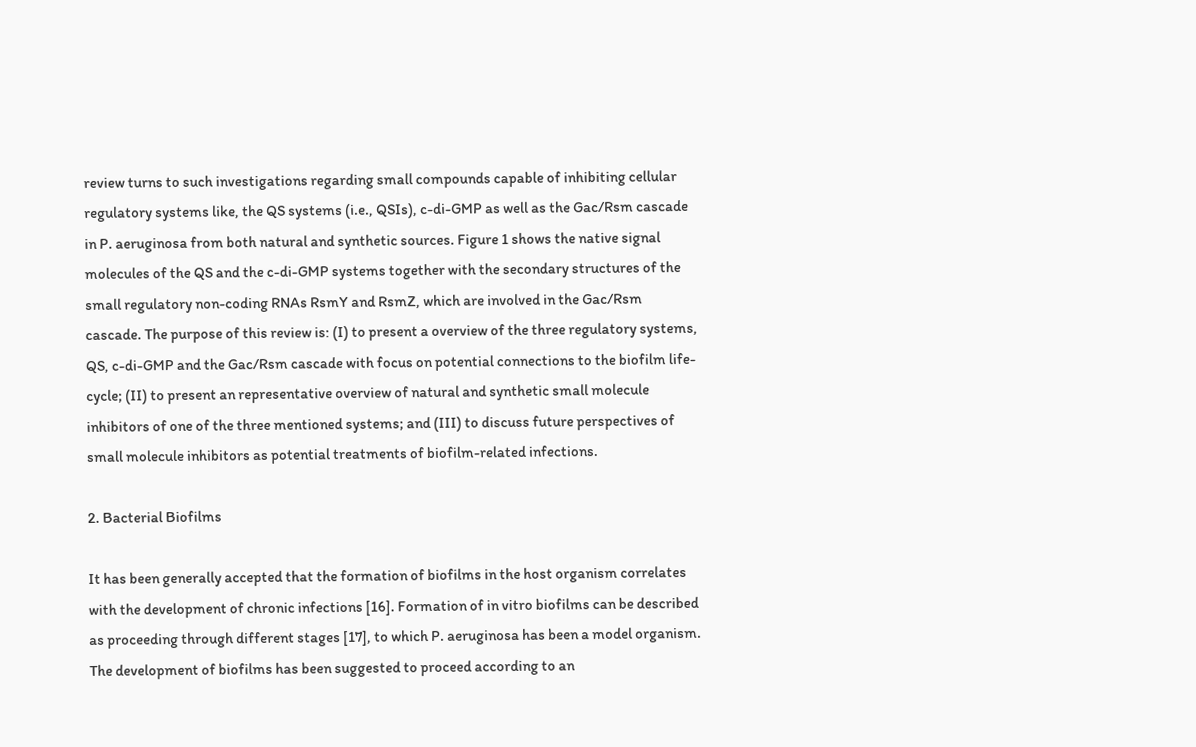review turns to such investigations regarding small compounds capable of inhibiting cellular regulatory systems like, the QS systems (i.e., QSIs), c-di-GMP as well as the Gac/Rsm cascade in P. aeruginosa from both natural and synthetic sources. Figure 1 shows the native signal molecules of the QS and the c-di-GMP systems together with the secondary structures of the small regulatory non-coding RNAs RsmY and RsmZ, which are involved in the Gac/Rsm cascade. The purpose of this review is: (I) to present a overview of the three regulatory systems, QS, c-di-GMP and the Gac/Rsm cascade with focus on potential connections to the biofilm life-cycle; (II) to present an representative overview of natural and synthetic small molecule inhibitors of one of the three mentioned systems; and (III) to discuss future perspectives of small molecule inhibitors as potential treatments of biofilm-related infections.

2. Bacterial Biofilms

It has been generally accepted that the formation of biofilms in the host organism correlates with the development of chronic infections [16]. Formation of in vitro biofilms can be described as proceeding through different stages [17], to which P. aeruginosa has been a model organism. The development of biofilms has been suggested to proceed according to an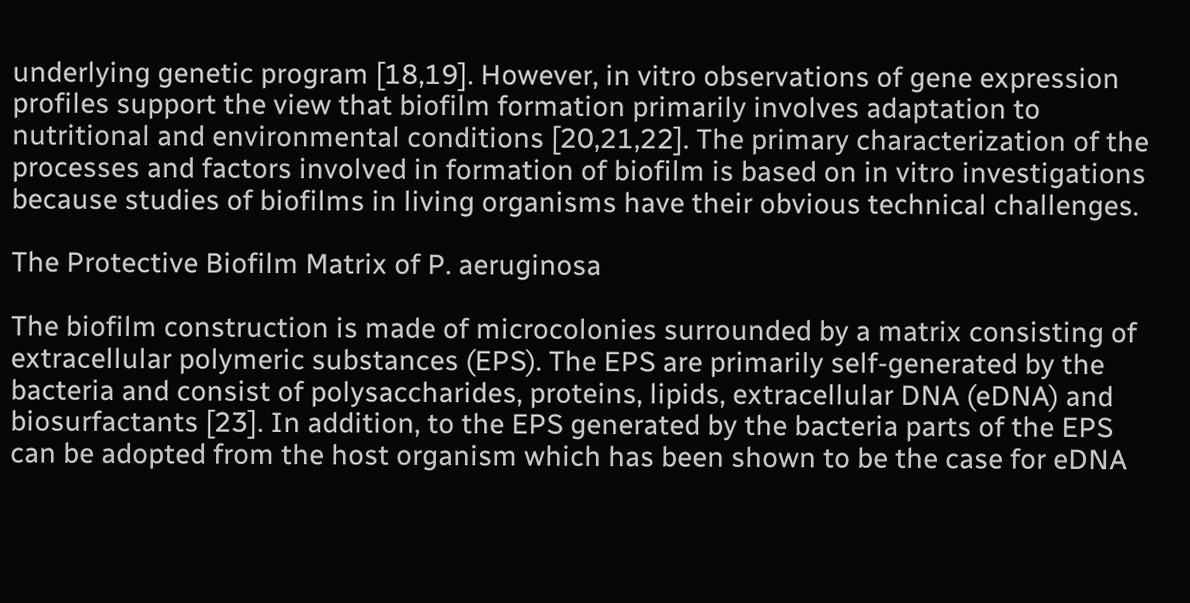underlying genetic program [18,19]. However, in vitro observations of gene expression profiles support the view that biofilm formation primarily involves adaptation to nutritional and environmental conditions [20,21,22]. The primary characterization of the processes and factors involved in formation of biofilm is based on in vitro investigations because studies of biofilms in living organisms have their obvious technical challenges.

The Protective Biofilm Matrix of P. aeruginosa

The biofilm construction is made of microcolonies surrounded by a matrix consisting of extracellular polymeric substances (EPS). The EPS are primarily self-generated by the bacteria and consist of polysaccharides, proteins, lipids, extracellular DNA (eDNA) and biosurfactants [23]. In addition, to the EPS generated by the bacteria parts of the EPS can be adopted from the host organism which has been shown to be the case for eDNA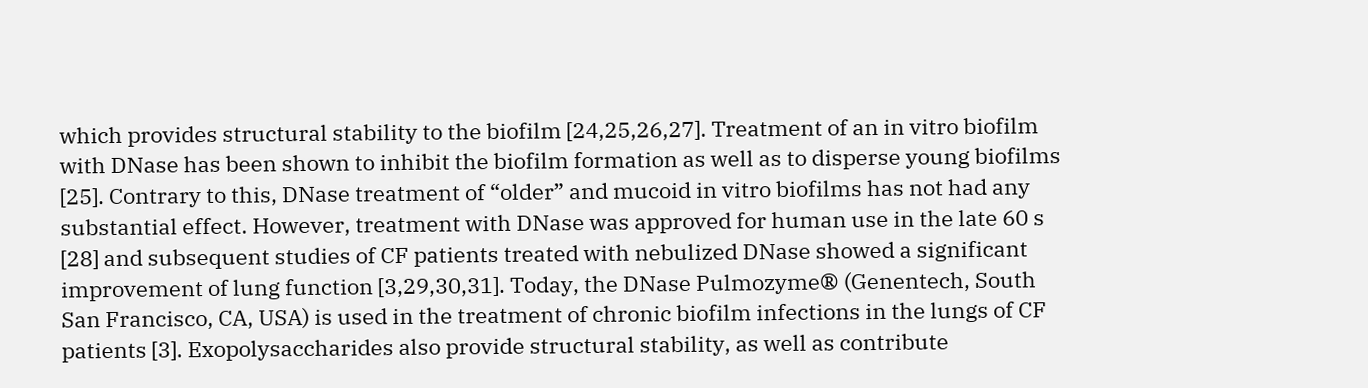which provides structural stability to the biofilm [24,25,26,27]. Treatment of an in vitro biofilm with DNase has been shown to inhibit the biofilm formation as well as to disperse young biofilms [25]. Contrary to this, DNase treatment of “older” and mucoid in vitro biofilms has not had any substantial effect. However, treatment with DNase was approved for human use in the late 60 s [28] and subsequent studies of CF patients treated with nebulized DNase showed a significant improvement of lung function [3,29,30,31]. Today, the DNase Pulmozyme® (Genentech, South San Francisco, CA, USA) is used in the treatment of chronic biofilm infections in the lungs of CF patients [3]. Exopolysaccharides also provide structural stability, as well as contribute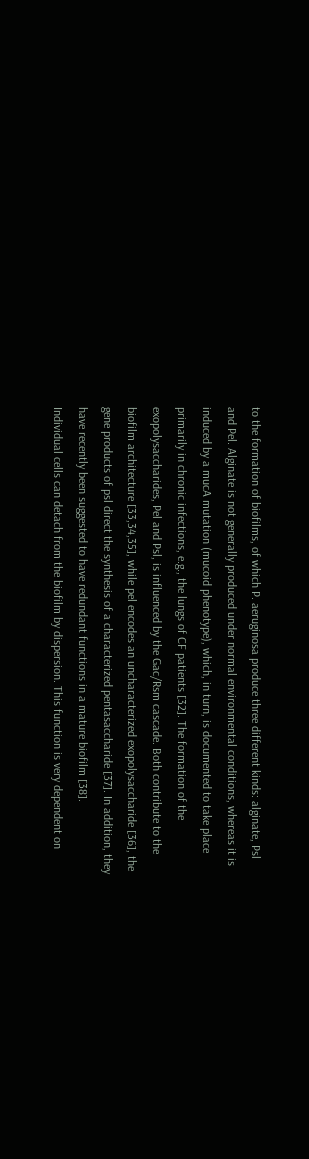to the formation of biofilms, of which P. aeruginosa produce three different kinds: alginate, Psl and Pel. Alginate is not generally produced under normal environmental conditions, whereas it is induced by a mucA mutation (mucoid phenotype), which, in turn, is documented to take place primarily in chronic infections, e.g., the lungs of CF patients [32]. The formation of the exopolysaccharides, Pel and Psl, is influenced by the Gac/Rsm cascade. Both contribute to the biofilm architecture [33,34,35], while pel encodes an uncharacterized exopolysaccharide [36], the gene products of psl direct the synthesis of a characterized pentasaccharide [37]. In addition, they have recently been suggested to have redundant functions in a mature biofilm [38].
Individual cells can detach from the biofilm by dispersion. This function is very dependent on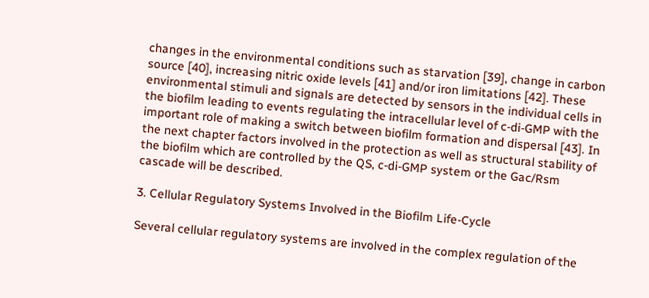changes in the environmental conditions such as starvation [39], change in carbon source [40], increasing nitric oxide levels [41] and/or iron limitations [42]. These environmental stimuli and signals are detected by sensors in the individual cells in the biofilm leading to events regulating the intracellular level of c-di-GMP with the important role of making a switch between biofilm formation and dispersal [43]. In the next chapter factors involved in the protection as well as structural stability of the biofilm which are controlled by the QS, c-di-GMP system or the Gac/Rsm cascade will be described.

3. Cellular Regulatory Systems Involved in the Biofilm Life-Cycle

Several cellular regulatory systems are involved in the complex regulation of the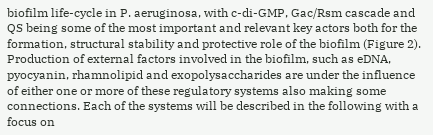biofilm life-cycle in P. aeruginosa, with c-di-GMP, Gac/Rsm cascade and QS being some of the most important and relevant key actors both for the formation, structural stability and protective role of the biofilm (Figure 2). Production of external factors involved in the biofilm, such as eDNA, pyocyanin, rhamnolipid and exopolysaccharides are under the influence of either one or more of these regulatory systems also making some connections. Each of the systems will be described in the following with a focus on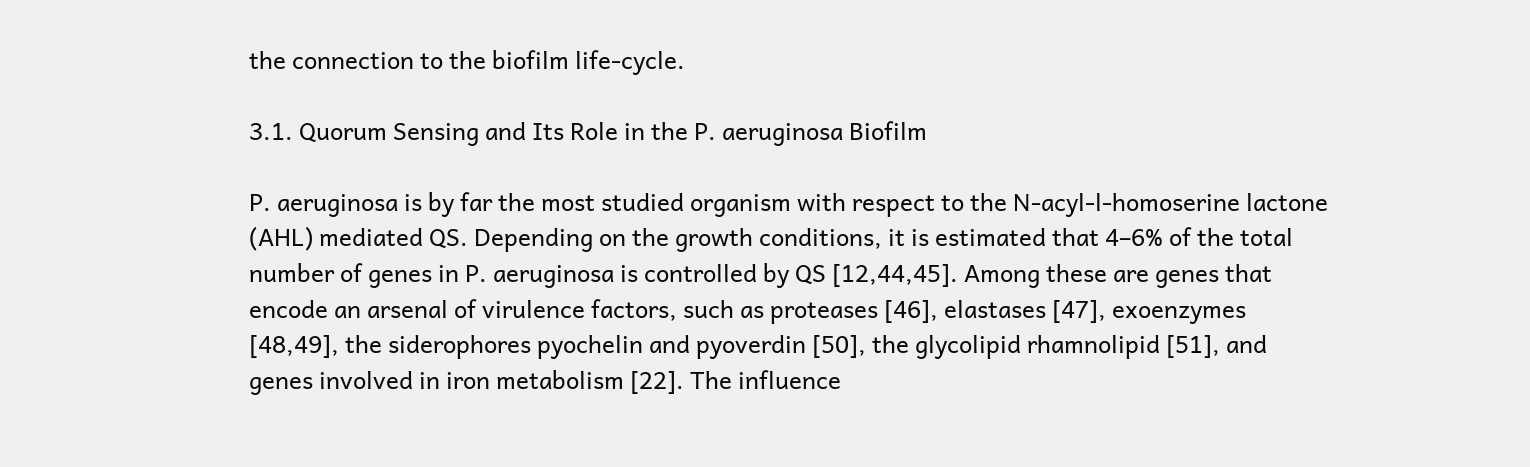the connection to the biofilm life-cycle.

3.1. Quorum Sensing and Its Role in the P. aeruginosa Biofilm

P. aeruginosa is by far the most studied organism with respect to the N-acyl-l-homoserine lactone (AHL) mediated QS. Depending on the growth conditions, it is estimated that 4–6% of the total number of genes in P. aeruginosa is controlled by QS [12,44,45]. Among these are genes that encode an arsenal of virulence factors, such as proteases [46], elastases [47], exoenzymes [48,49], the siderophores pyochelin and pyoverdin [50], the glycolipid rhamnolipid [51], and genes involved in iron metabolism [22]. The influence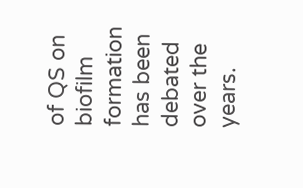of QS on biofilm formation has been debated over the years.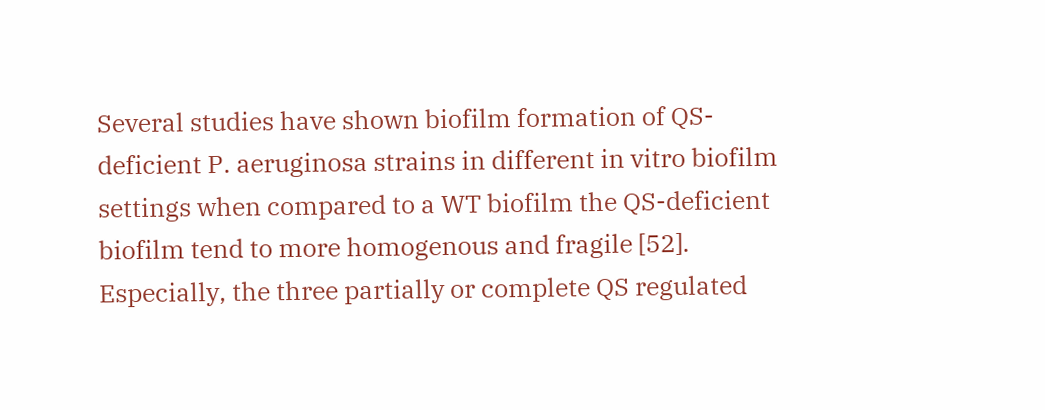Several studies have shown biofilm formation of QS-deficient P. aeruginosa strains in different in vitro biofilm settings when compared to a WT biofilm the QS-deficient biofilm tend to more homogenous and fragile [52]. Especially, the three partially or complete QS regulated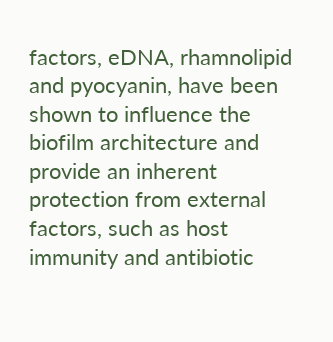factors, eDNA, rhamnolipid and pyocyanin, have been shown to influence the biofilm architecture and provide an inherent protection from external factors, such as host immunity and antibiotic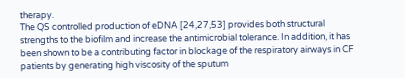therapy.
The QS controlled production of eDNA [24,27,53] provides both structural strengths to the biofilm and increase the antimicrobial tolerance. In addition, it has been shown to be a contributing factor in blockage of the respiratory airways in CF patients by generating high viscosity of the sputum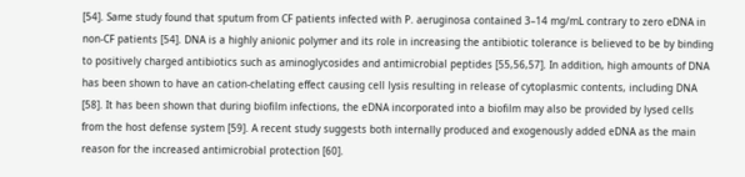[54]. Same study found that sputum from CF patients infected with P. aeruginosa contained 3–14 mg/mL contrary to zero eDNA in non-CF patients [54]. DNA is a highly anionic polymer and its role in increasing the antibiotic tolerance is believed to be by binding to positively charged antibiotics such as aminoglycosides and antimicrobial peptides [55,56,57]. In addition, high amounts of DNA has been shown to have an cation-chelating effect causing cell lysis resulting in release of cytoplasmic contents, including DNA [58]. It has been shown that during biofilm infections, the eDNA incorporated into a biofilm may also be provided by lysed cells from the host defense system [59]. A recent study suggests both internally produced and exogenously added eDNA as the main reason for the increased antimicrobial protection [60].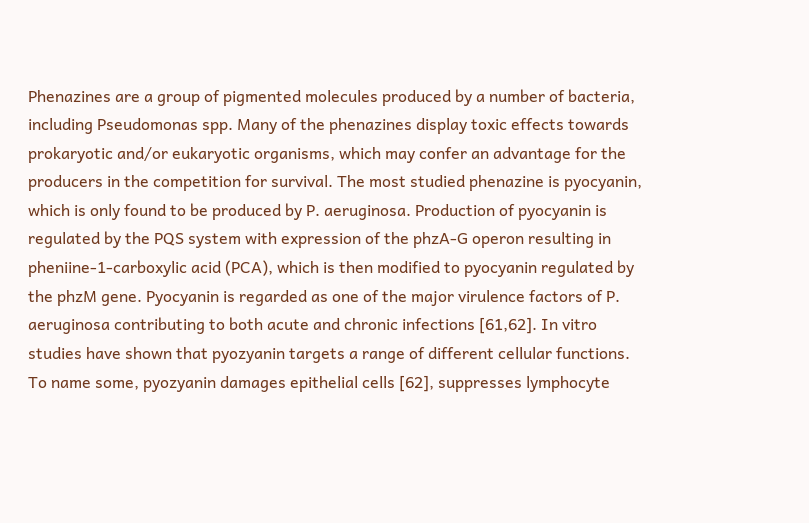Phenazines are a group of pigmented molecules produced by a number of bacteria, including Pseudomonas spp. Many of the phenazines display toxic effects towards prokaryotic and/or eukaryotic organisms, which may confer an advantage for the producers in the competition for survival. The most studied phenazine is pyocyanin, which is only found to be produced by P. aeruginosa. Production of pyocyanin is regulated by the PQS system with expression of the phzA-G operon resulting in pheniine-1-carboxylic acid (PCA), which is then modified to pyocyanin regulated by the phzM gene. Pyocyanin is regarded as one of the major virulence factors of P. aeruginosa contributing to both acute and chronic infections [61,62]. In vitro studies have shown that pyozyanin targets a range of different cellular functions. To name some, pyozyanin damages epithelial cells [62], suppresses lymphocyte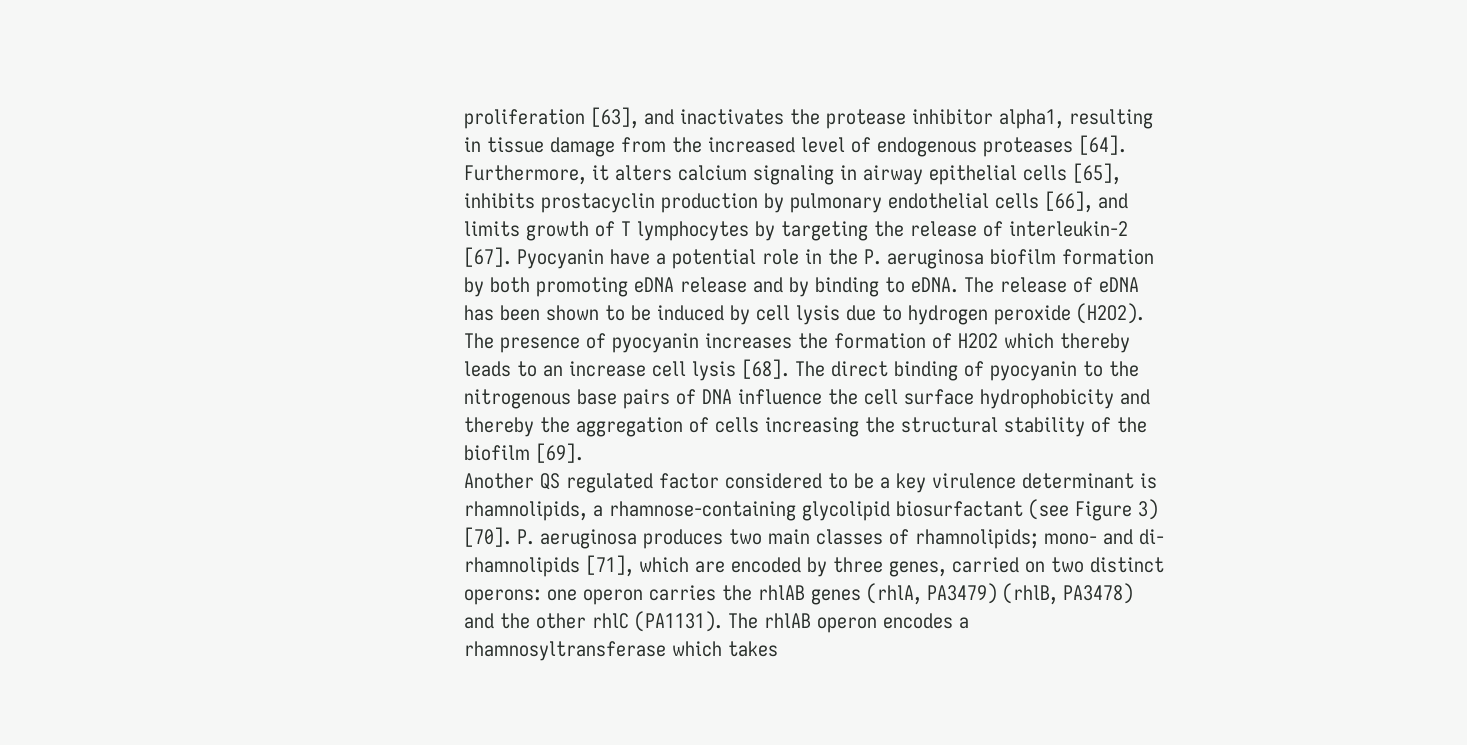proliferation [63], and inactivates the protease inhibitor alpha1, resulting in tissue damage from the increased level of endogenous proteases [64]. Furthermore, it alters calcium signaling in airway epithelial cells [65], inhibits prostacyclin production by pulmonary endothelial cells [66], and limits growth of T lymphocytes by targeting the release of interleukin-2 [67]. Pyocyanin have a potential role in the P. aeruginosa biofilm formation by both promoting eDNA release and by binding to eDNA. The release of eDNA has been shown to be induced by cell lysis due to hydrogen peroxide (H2O2). The presence of pyocyanin increases the formation of H2O2 which thereby leads to an increase cell lysis [68]. The direct binding of pyocyanin to the nitrogenous base pairs of DNA influence the cell surface hydrophobicity and thereby the aggregation of cells increasing the structural stability of the biofilm [69].
Another QS regulated factor considered to be a key virulence determinant is rhamnolipids, a rhamnose-containing glycolipid biosurfactant (see Figure 3) [70]. P. aeruginosa produces two main classes of rhamnolipids; mono- and di-rhamnolipids [71], which are encoded by three genes, carried on two distinct operons: one operon carries the rhlAB genes (rhlA, PA3479) (rhlB, PA3478) and the other rhlC (PA1131). The rhlAB operon encodes a rhamnosyltransferase which takes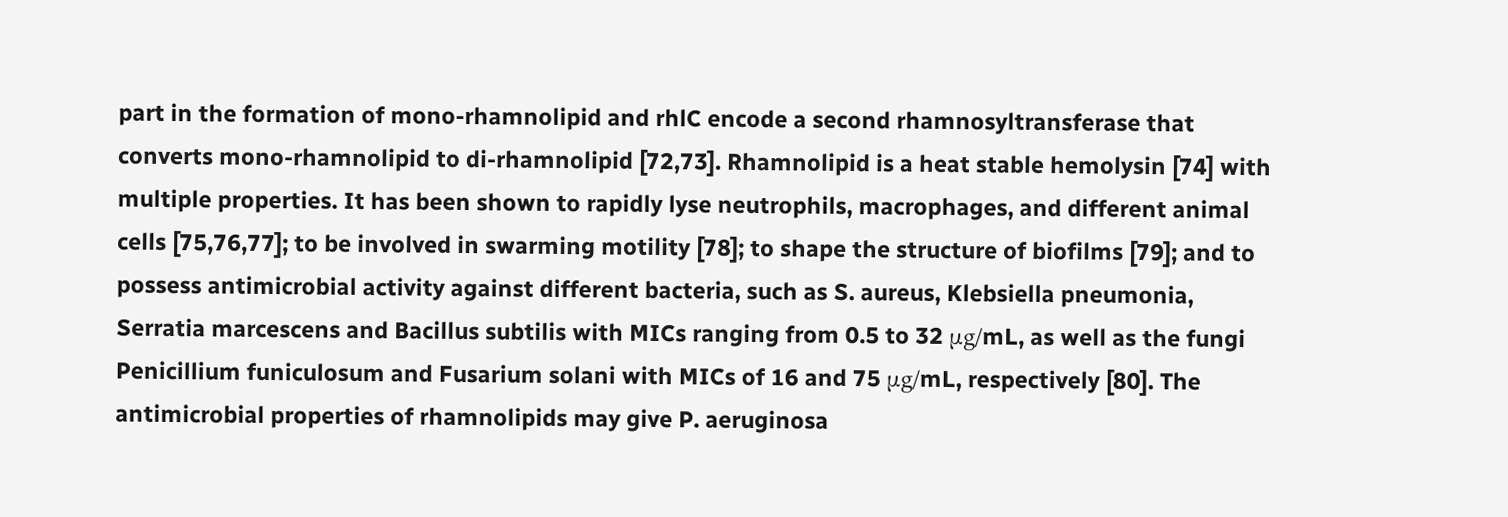part in the formation of mono-rhamnolipid and rhlC encode a second rhamnosyltransferase that converts mono-rhamnolipid to di-rhamnolipid [72,73]. Rhamnolipid is a heat stable hemolysin [74] with multiple properties. It has been shown to rapidly lyse neutrophils, macrophages, and different animal cells [75,76,77]; to be involved in swarming motility [78]; to shape the structure of biofilms [79]; and to possess antimicrobial activity against different bacteria, such as S. aureus, Klebsiella pneumonia, Serratia marcescens and Bacillus subtilis with MICs ranging from 0.5 to 32 μg/mL, as well as the fungi Penicillium funiculosum and Fusarium solani with MICs of 16 and 75 μg/mL, respectively [80]. The antimicrobial properties of rhamnolipids may give P. aeruginosa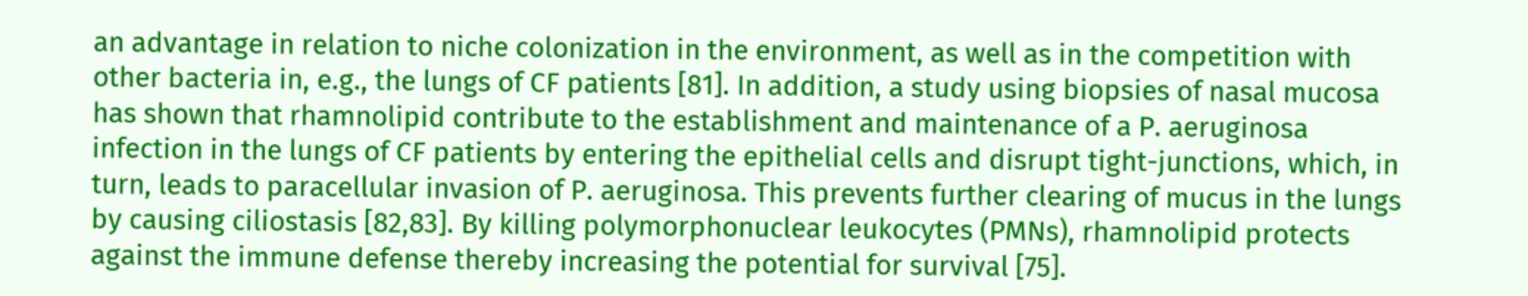an advantage in relation to niche colonization in the environment, as well as in the competition with other bacteria in, e.g., the lungs of CF patients [81]. In addition, a study using biopsies of nasal mucosa has shown that rhamnolipid contribute to the establishment and maintenance of a P. aeruginosa infection in the lungs of CF patients by entering the epithelial cells and disrupt tight-junctions, which, in turn, leads to paracellular invasion of P. aeruginosa. This prevents further clearing of mucus in the lungs by causing ciliostasis [82,83]. By killing polymorphonuclear leukocytes (PMNs), rhamnolipid protects against the immune defense thereby increasing the potential for survival [75].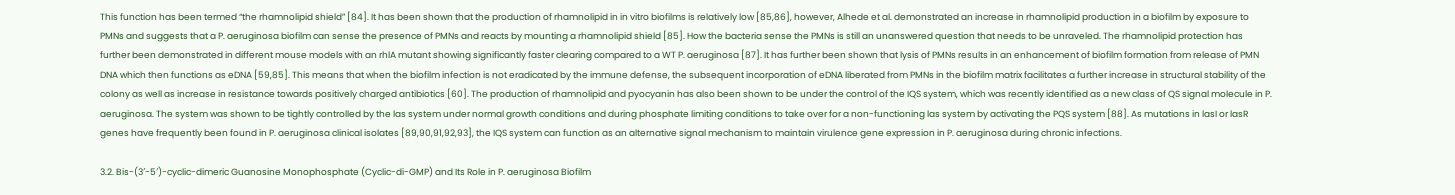This function has been termed “the rhamnolipid shield” [84]. It has been shown that the production of rhamnolipid in in vitro biofilms is relatively low [85,86], however, Alhede et al. demonstrated an increase in rhamnolipid production in a biofilm by exposure to PMNs and suggests that a P. aeruginosa biofilm can sense the presence of PMNs and reacts by mounting a rhamnolipid shield [85]. How the bacteria sense the PMNs is still an unanswered question that needs to be unraveled. The rhamnolipid protection has further been demonstrated in different mouse models with an rhlA mutant showing significantly faster clearing compared to a WT P. aeruginosa [87]. It has further been shown that lysis of PMNs results in an enhancement of biofilm formation from release of PMN DNA which then functions as eDNA [59,85]. This means that when the biofilm infection is not eradicated by the immune defense, the subsequent incorporation of eDNA liberated from PMNs in the biofilm matrix facilitates a further increase in structural stability of the colony as well as increase in resistance towards positively charged antibiotics [60]. The production of rhamnolipid and pyocyanin has also been shown to be under the control of the IQS system, which was recently identified as a new class of QS signal molecule in P. aeruginosa. The system was shown to be tightly controlled by the las system under normal growth conditions and during phosphate limiting conditions to take over for a non-functioning las system by activating the PQS system [88]. As mutations in lasI or lasR genes have frequently been found in P. aeruginosa clinical isolates [89,90,91,92,93], the IQS system can function as an alternative signal mechanism to maintain virulence gene expression in P. aeruginosa during chronic infections.

3.2. Bis-(3′-5′)-cyclic-dimeric Guanosine Monophosphate (Cyclic-di-GMP) and Its Role in P. aeruginosa Biofilm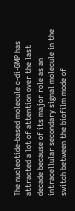The nucleotide-based molecule c-di-GMP has attracted a lot of attention over the last decade because of its major role as an intracellular secondary signal molecule in the switch between the biofilm mode of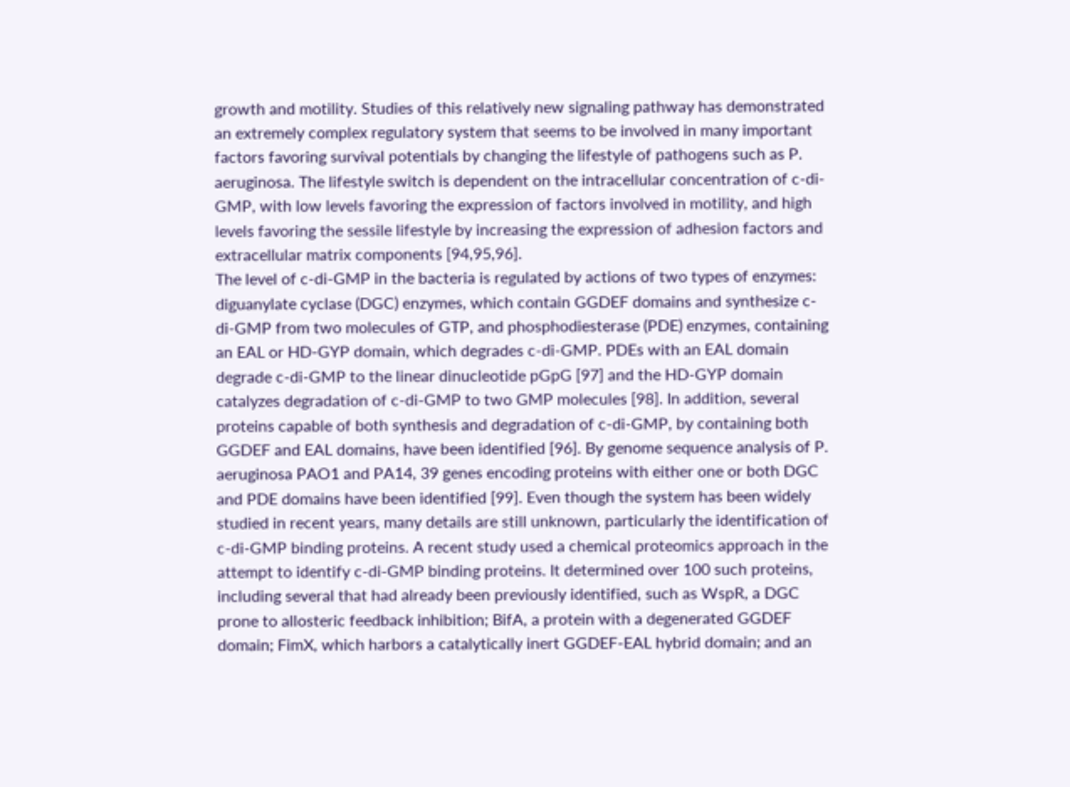growth and motility. Studies of this relatively new signaling pathway has demonstrated an extremely complex regulatory system that seems to be involved in many important factors favoring survival potentials by changing the lifestyle of pathogens such as P. aeruginosa. The lifestyle switch is dependent on the intracellular concentration of c-di-GMP, with low levels favoring the expression of factors involved in motility, and high levels favoring the sessile lifestyle by increasing the expression of adhesion factors and extracellular matrix components [94,95,96].
The level of c-di-GMP in the bacteria is regulated by actions of two types of enzymes: diguanylate cyclase (DGC) enzymes, which contain GGDEF domains and synthesize c-di-GMP from two molecules of GTP, and phosphodiesterase (PDE) enzymes, containing an EAL or HD-GYP domain, which degrades c-di-GMP. PDEs with an EAL domain degrade c-di-GMP to the linear dinucleotide pGpG [97] and the HD-GYP domain catalyzes degradation of c-di-GMP to two GMP molecules [98]. In addition, several proteins capable of both synthesis and degradation of c-di-GMP, by containing both GGDEF and EAL domains, have been identified [96]. By genome sequence analysis of P. aeruginosa PAO1 and PA14, 39 genes encoding proteins with either one or both DGC and PDE domains have been identified [99]. Even though the system has been widely studied in recent years, many details are still unknown, particularly the identification of c-di-GMP binding proteins. A recent study used a chemical proteomics approach in the attempt to identify c-di-GMP binding proteins. It determined over 100 such proteins, including several that had already been previously identified, such as WspR, a DGC prone to allosteric feedback inhibition; BifA, a protein with a degenerated GGDEF domain; FimX, which harbors a catalytically inert GGDEF-EAL hybrid domain; and an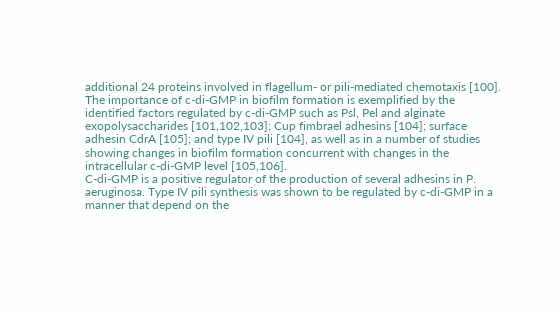additional 24 proteins involved in flagellum- or pili-mediated chemotaxis [100].
The importance of c-di-GMP in biofilm formation is exemplified by the identified factors regulated by c-di-GMP such as Psl, Pel and alginate exopolysaccharides [101,102,103]; Cup fimbrael adhesins [104]; surface adhesin CdrA [105]; and type IV pili [104], as well as in a number of studies showing changes in biofilm formation concurrent with changes in the intracellular c-di-GMP level [105,106].
C-di-GMP is a positive regulator of the production of several adhesins in P. aeruginosa. Type IV pili synthesis was shown to be regulated by c-di-GMP in a manner that depend on the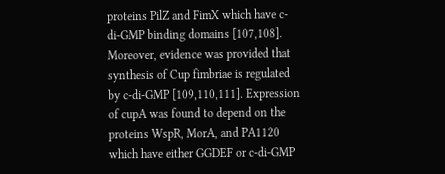proteins PilZ and FimX which have c-di-GMP binding domains [107,108]. Moreover, evidence was provided that synthesis of Cup fimbriae is regulated by c-di-GMP [109,110,111]. Expression of cupA was found to depend on the proteins WspR, MorA, and PA1120 which have either GGDEF or c-di-GMP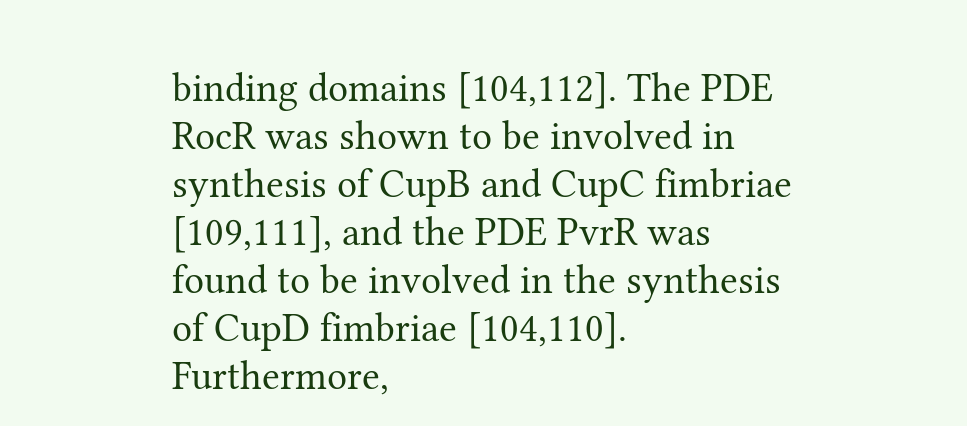binding domains [104,112]. The PDE RocR was shown to be involved in synthesis of CupB and CupC fimbriae [109,111], and the PDE PvrR was found to be involved in the synthesis of CupD fimbriae [104,110]. Furthermore,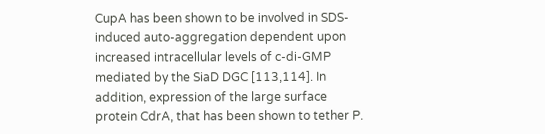CupA has been shown to be involved in SDS-induced auto-aggregation dependent upon increased intracellular levels of c-di-GMP mediated by the SiaD DGC [113,114]. In addition, expression of the large surface protein CdrA, that has been shown to tether P.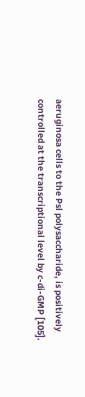aeruginosa cells to the Psl polysaccharide, is positively controlled at the transcriptional level by c-di-GMP [105].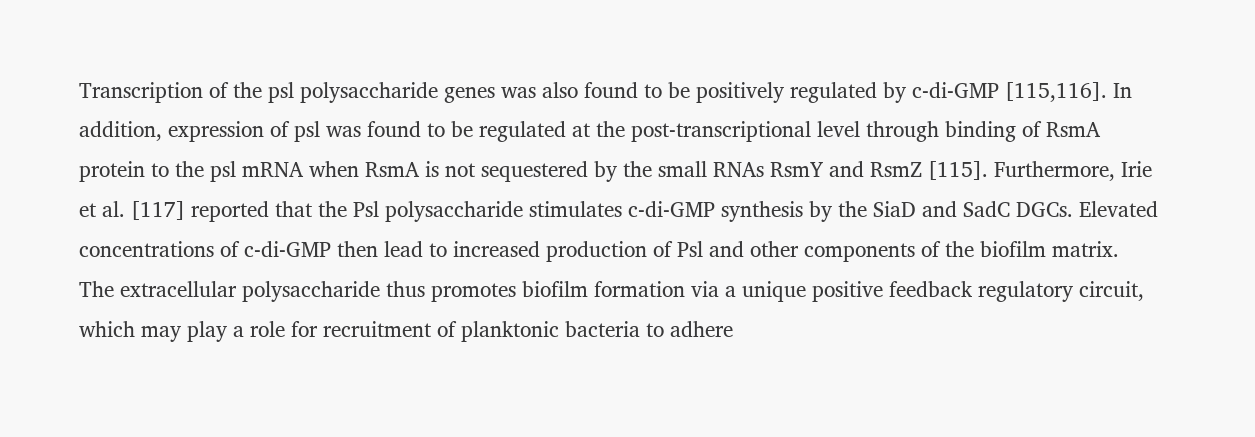Transcription of the psl polysaccharide genes was also found to be positively regulated by c-di-GMP [115,116]. In addition, expression of psl was found to be regulated at the post-transcriptional level through binding of RsmA protein to the psl mRNA when RsmA is not sequestered by the small RNAs RsmY and RsmZ [115]. Furthermore, Irie et al. [117] reported that the Psl polysaccharide stimulates c-di-GMP synthesis by the SiaD and SadC DGCs. Elevated concentrations of c-di-GMP then lead to increased production of Psl and other components of the biofilm matrix. The extracellular polysaccharide thus promotes biofilm formation via a unique positive feedback regulatory circuit, which may play a role for recruitment of planktonic bacteria to adhere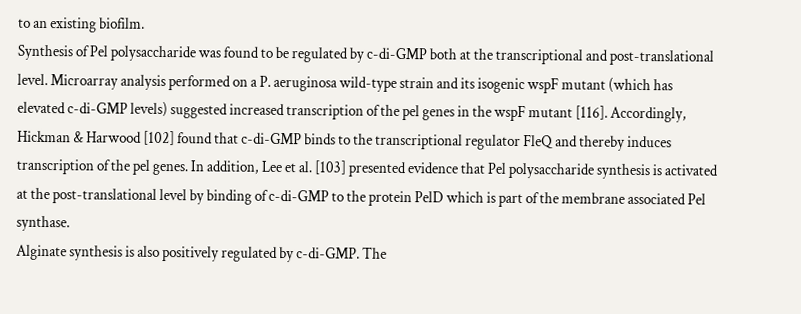to an existing biofilm.
Synthesis of Pel polysaccharide was found to be regulated by c-di-GMP both at the transcriptional and post-translational level. Microarray analysis performed on a P. aeruginosa wild-type strain and its isogenic wspF mutant (which has elevated c-di-GMP levels) suggested increased transcription of the pel genes in the wspF mutant [116]. Accordingly, Hickman & Harwood [102] found that c-di-GMP binds to the transcriptional regulator FleQ and thereby induces transcription of the pel genes. In addition, Lee et al. [103] presented evidence that Pel polysaccharide synthesis is activated at the post-translational level by binding of c-di-GMP to the protein PelD which is part of the membrane associated Pel synthase.
Alginate synthesis is also positively regulated by c-di-GMP. The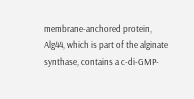membrane-anchored protein, Alg44, which is part of the alginate synthase, contains a c-di-GMP-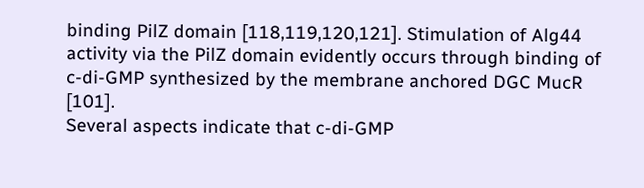binding PilZ domain [118,119,120,121]. Stimulation of Alg44 activity via the PilZ domain evidently occurs through binding of c-di-GMP synthesized by the membrane anchored DGC MucR [101].
Several aspects indicate that c-di-GMP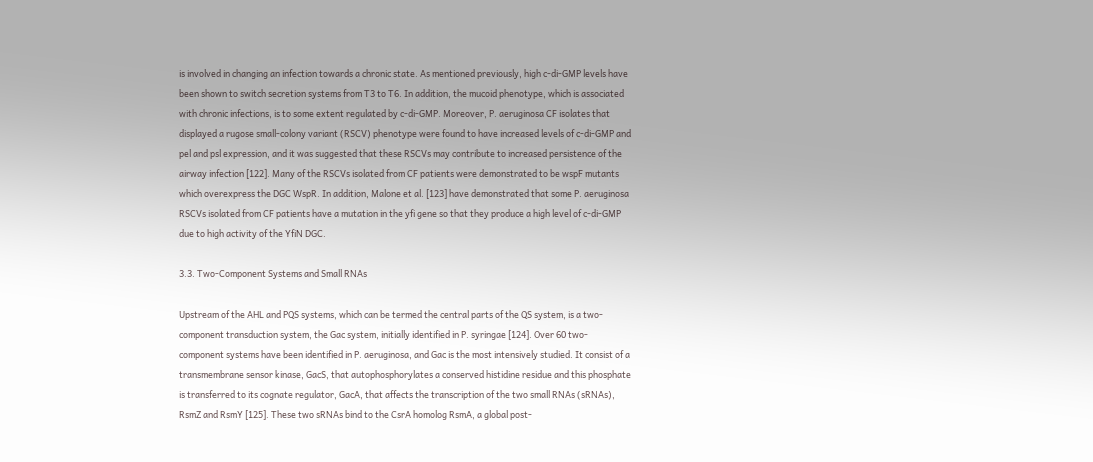is involved in changing an infection towards a chronic state. As mentioned previously, high c-di-GMP levels have been shown to switch secretion systems from T3 to T6. In addition, the mucoid phenotype, which is associated with chronic infections, is to some extent regulated by c-di-GMP. Moreover, P. aeruginosa CF isolates that displayed a rugose small-colony variant (RSCV) phenotype were found to have increased levels of c-di-GMP and pel and psl expression, and it was suggested that these RSCVs may contribute to increased persistence of the airway infection [122]. Many of the RSCVs isolated from CF patients were demonstrated to be wspF mutants which overexpress the DGC WspR. In addition, Malone et al. [123] have demonstrated that some P. aeruginosa RSCVs isolated from CF patients have a mutation in the yfi gene so that they produce a high level of c-di-GMP due to high activity of the YfiN DGC.

3.3. Two-Component Systems and Small RNAs

Upstream of the AHL and PQS systems, which can be termed the central parts of the QS system, is a two-component transduction system, the Gac system, initially identified in P. syringae [124]. Over 60 two-component systems have been identified in P. aeruginosa, and Gac is the most intensively studied. It consist of a transmembrane sensor kinase, GacS, that autophosphorylates a conserved histidine residue and this phosphate is transferred to its cognate regulator, GacA, that affects the transcription of the two small RNAs (sRNAs), RsmZ and RsmY [125]. These two sRNAs bind to the CsrA homolog RsmA, a global post-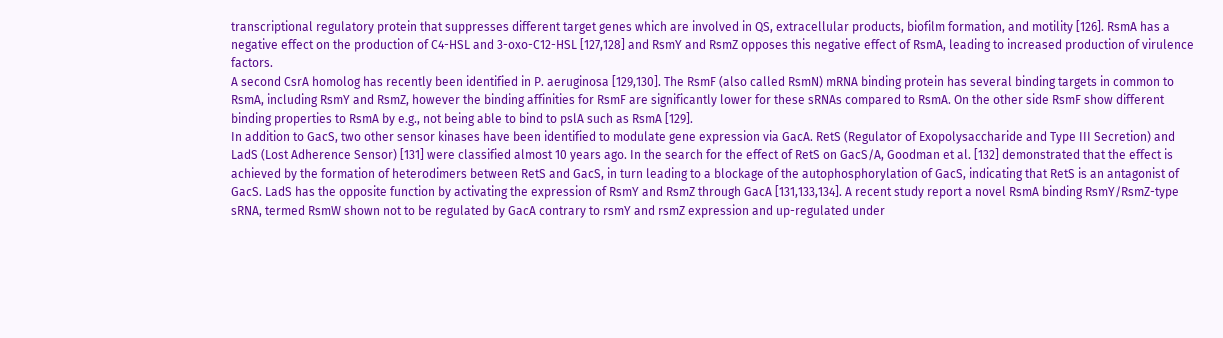transcriptional regulatory protein that suppresses different target genes which are involved in QS, extracellular products, biofilm formation, and motility [126]. RsmA has a negative effect on the production of C4-HSL and 3-oxo-C12-HSL [127,128] and RsmY and RsmZ opposes this negative effect of RsmA, leading to increased production of virulence factors.
A second CsrA homolog has recently been identified in P. aeruginosa [129,130]. The RsmF (also called RsmN) mRNA binding protein has several binding targets in common to RsmA, including RsmY and RsmZ, however the binding affinities for RsmF are significantly lower for these sRNAs compared to RsmA. On the other side RsmF show different binding properties to RsmA by e.g., not being able to bind to pslA such as RsmA [129].
In addition to GacS, two other sensor kinases have been identified to modulate gene expression via GacA. RetS (Regulator of Exopolysaccharide and Type III Secretion) and LadS (Lost Adherence Sensor) [131] were classified almost 10 years ago. In the search for the effect of RetS on GacS/A, Goodman et al. [132] demonstrated that the effect is achieved by the formation of heterodimers between RetS and GacS, in turn leading to a blockage of the autophosphorylation of GacS, indicating that RetS is an antagonist of GacS. LadS has the opposite function by activating the expression of RsmY and RsmZ through GacA [131,133,134]. A recent study report a novel RsmA binding RsmY/RsmZ-type sRNA, termed RsmW shown not to be regulated by GacA contrary to rsmY and rsmZ expression and up-regulated under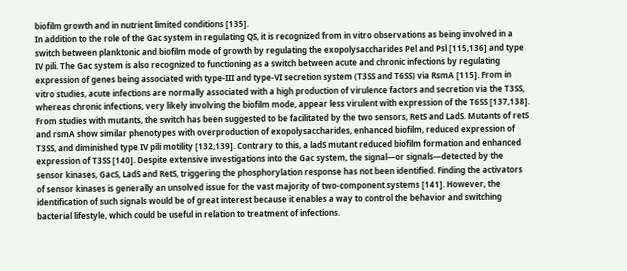biofilm growth and in nutrient limited conditions [135].
In addition to the role of the Gac system in regulating QS, it is recognized from in vitro observations as being involved in a switch between planktonic and biofilm mode of growth by regulating the exopolysaccharides Pel and Psl [115,136] and type IV pili. The Gac system is also recognized to functioning as a switch between acute and chronic infections by regulating expression of genes being associated with type-III and type-VI secretion system (T3SS and T6SS) via RsmA [115]. From in vitro studies, acute infections are normally associated with a high production of virulence factors and secretion via the T3SS, whereas chronic infections, very likely involving the biofilm mode, appear less virulent with expression of the T6SS [137,138]. From studies with mutants, the switch has been suggested to be facilitated by the two sensors, RetS and LadS. Mutants of retS and rsmA show similar phenotypes with overproduction of exopolysaccharides, enhanced biofilm, reduced expression of T3SS, and diminished type IV pili motility [132,139]. Contrary to this, a ladS mutant reduced biofilm formation and enhanced expression of T3SS [140]. Despite extensive investigations into the Gac system, the signal—or signals—detected by the sensor kinases, GacS, LadS and RetS, triggering the phosphorylation response has not been identified. Finding the activators of sensor kinases is generally an unsolved issue for the vast majority of two-component systems [141]. However, the identification of such signals would be of great interest because it enables a way to control the behavior and switching bacterial lifestyle, which could be useful in relation to treatment of infections.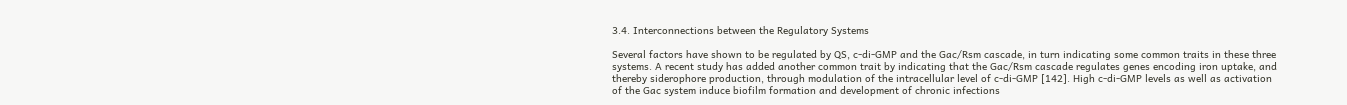3.4. Interconnections between the Regulatory Systems

Several factors have shown to be regulated by QS, c-di-GMP and the Gac/Rsm cascade, in turn indicating some common traits in these three systems. A recent study has added another common trait by indicating that the Gac/Rsm cascade regulates genes encoding iron uptake, and thereby siderophore production, through modulation of the intracellular level of c-di-GMP [142]. High c-di-GMP levels as well as activation of the Gac system induce biofilm formation and development of chronic infections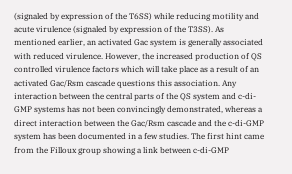(signaled by expression of the T6SS) while reducing motility and acute virulence (signaled by expression of the T3SS). As mentioned earlier, an activated Gac system is generally associated with reduced virulence. However, the increased production of QS controlled virulence factors which will take place as a result of an activated Gac/Rsm cascade questions this association. Any interaction between the central parts of the QS system and c-di-GMP systems has not been convincingly demonstrated, whereas a direct interaction between the Gac/Rsm cascade and the c-di-GMP system has been documented in a few studies. The first hint came from the Filloux group showing a link between c-di-GMP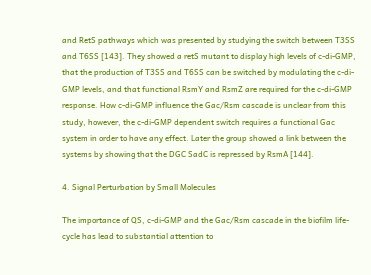and RetS pathways which was presented by studying the switch between T3SS and T6SS [143]. They showed a retS mutant to display high levels of c-di-GMP, that the production of T3SS and T6SS can be switched by modulating the c-di-GMP levels, and that functional RsmY and RsmZ are required for the c-di-GMP response. How c-di-GMP influence the Gac/Rsm cascade is unclear from this study, however, the c-di-GMP dependent switch requires a functional Gac system in order to have any effect. Later the group showed a link between the systems by showing that the DGC SadC is repressed by RsmA [144].

4. Signal Perturbation by Small Molecules

The importance of QS, c-di-GMP and the Gac/Rsm cascade in the biofilm life-cycle has lead to substantial attention to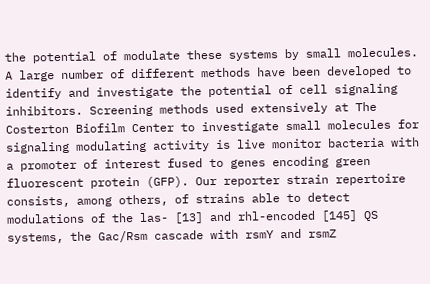the potential of modulate these systems by small molecules. A large number of different methods have been developed to identify and investigate the potential of cell signaling inhibitors. Screening methods used extensively at The Costerton Biofilm Center to investigate small molecules for signaling modulating activity is live monitor bacteria with a promoter of interest fused to genes encoding green fluorescent protein (GFP). Our reporter strain repertoire consists, among others, of strains able to detect modulations of the las- [13] and rhl-encoded [145] QS systems, the Gac/Rsm cascade with rsmY and rsmZ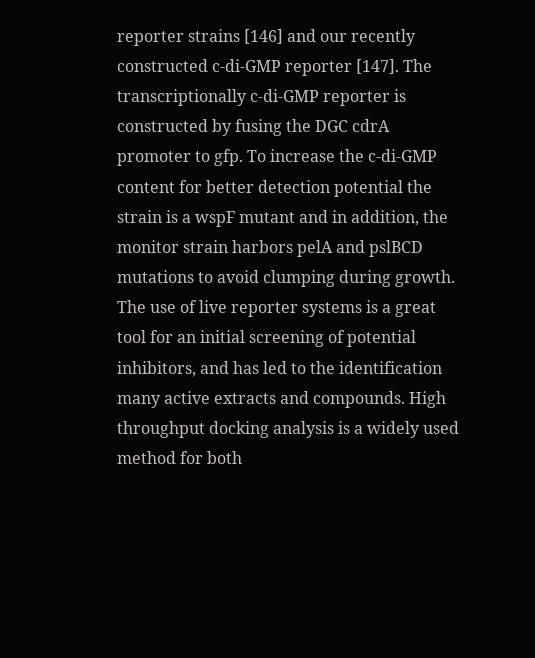reporter strains [146] and our recently constructed c-di-GMP reporter [147]. The transcriptionally c-di-GMP reporter is constructed by fusing the DGC cdrA promoter to gfp. To increase the c-di-GMP content for better detection potential the strain is a wspF mutant and in addition, the monitor strain harbors pelA and pslBCD mutations to avoid clumping during growth. The use of live reporter systems is a great tool for an initial screening of potential inhibitors, and has led to the identification many active extracts and compounds. High throughput docking analysis is a widely used method for both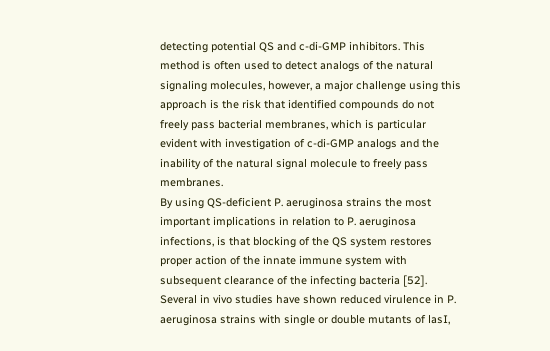detecting potential QS and c-di-GMP inhibitors. This method is often used to detect analogs of the natural signaling molecules, however, a major challenge using this approach is the risk that identified compounds do not freely pass bacterial membranes, which is particular evident with investigation of c-di-GMP analogs and the inability of the natural signal molecule to freely pass membranes.
By using QS-deficient P. aeruginosa strains the most important implications in relation to P. aeruginosa infections, is that blocking of the QS system restores proper action of the innate immune system with subsequent clearance of the infecting bacteria [52]. Several in vivo studies have shown reduced virulence in P. aeruginosa strains with single or double mutants of lasI,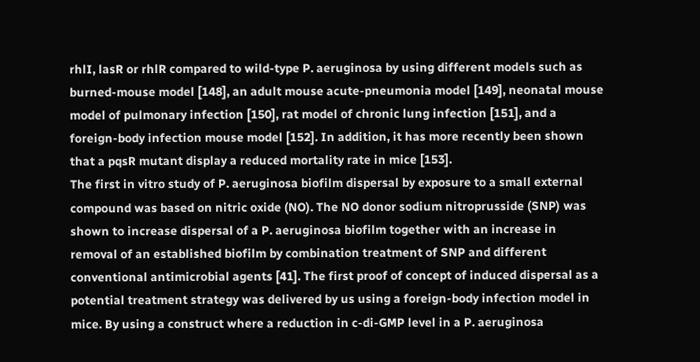rhlI, lasR or rhlR compared to wild-type P. aeruginosa by using different models such as burned-mouse model [148], an adult mouse acute-pneumonia model [149], neonatal mouse model of pulmonary infection [150], rat model of chronic lung infection [151], and a foreign-body infection mouse model [152]. In addition, it has more recently been shown that a pqsR mutant display a reduced mortality rate in mice [153].
The first in vitro study of P. aeruginosa biofilm dispersal by exposure to a small external compound was based on nitric oxide (NO). The NO donor sodium nitroprusside (SNP) was shown to increase dispersal of a P. aeruginosa biofilm together with an increase in removal of an established biofilm by combination treatment of SNP and different conventional antimicrobial agents [41]. The first proof of concept of induced dispersal as a potential treatment strategy was delivered by us using a foreign-body infection model in mice. By using a construct where a reduction in c-di-GMP level in a P. aeruginosa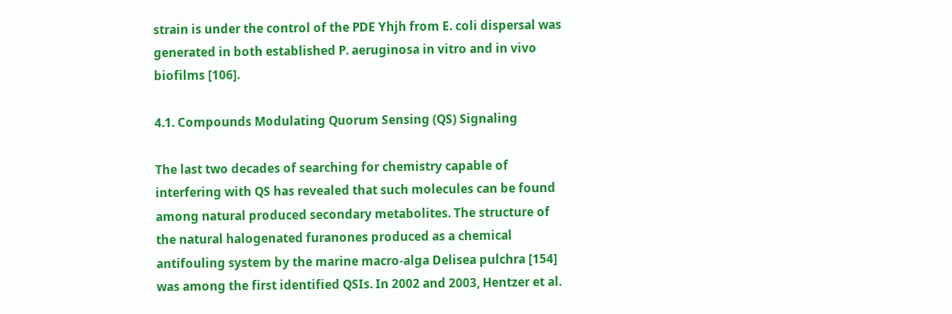strain is under the control of the PDE Yhjh from E. coli dispersal was generated in both established P. aeruginosa in vitro and in vivo biofilms [106].

4.1. Compounds Modulating Quorum Sensing (QS) Signaling

The last two decades of searching for chemistry capable of interfering with QS has revealed that such molecules can be found among natural produced secondary metabolites. The structure of the natural halogenated furanones produced as a chemical antifouling system by the marine macro-alga Delisea pulchra [154] was among the first identified QSIs. In 2002 and 2003, Hentzer et al.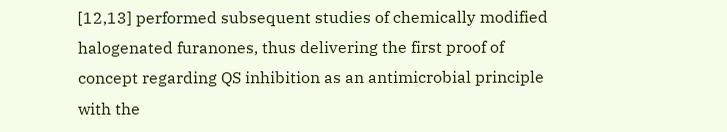[12,13] performed subsequent studies of chemically modified halogenated furanones, thus delivering the first proof of concept regarding QS inhibition as an antimicrobial principle with the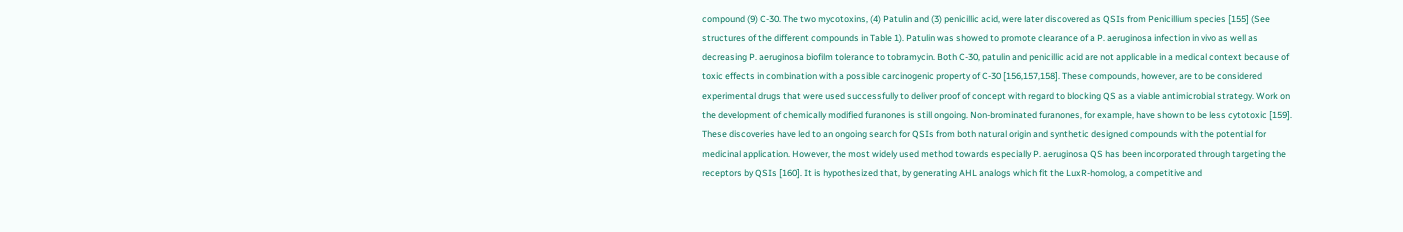compound (9) C-30. The two mycotoxins, (4) Patulin and (3) penicillic acid, were later discovered as QSIs from Penicillium species [155] (See structures of the different compounds in Table 1). Patulin was showed to promote clearance of a P. aeruginosa infection in vivo as well as decreasing P. aeruginosa biofilm tolerance to tobramycin. Both C-30, patulin and penicillic acid are not applicable in a medical context because of toxic effects in combination with a possible carcinogenic property of C-30 [156,157,158]. These compounds, however, are to be considered experimental drugs that were used successfully to deliver proof of concept with regard to blocking QS as a viable antimicrobial strategy. Work on the development of chemically modified furanones is still ongoing. Non-brominated furanones, for example, have shown to be less cytotoxic [159].
These discoveries have led to an ongoing search for QSIs from both natural origin and synthetic designed compounds with the potential for medicinal application. However, the most widely used method towards especially P. aeruginosa QS has been incorporated through targeting the receptors by QSIs [160]. It is hypothesized that, by generating AHL analogs which fit the LuxR-homolog, a competitive and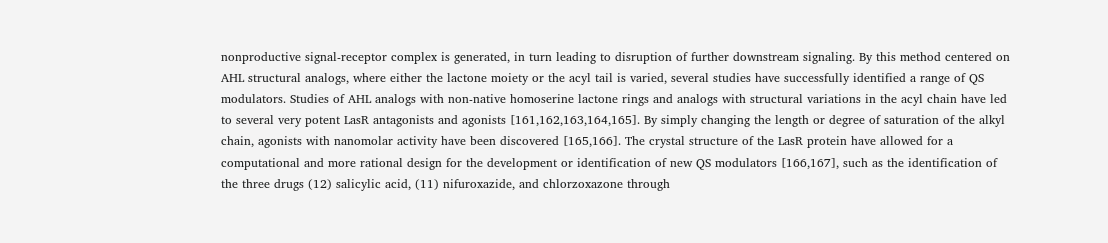nonproductive signal-receptor complex is generated, in turn leading to disruption of further downstream signaling. By this method centered on AHL structural analogs, where either the lactone moiety or the acyl tail is varied, several studies have successfully identified a range of QS modulators. Studies of AHL analogs with non-native homoserine lactone rings and analogs with structural variations in the acyl chain have led to several very potent LasR antagonists and agonists [161,162,163,164,165]. By simply changing the length or degree of saturation of the alkyl chain, agonists with nanomolar activity have been discovered [165,166]. The crystal structure of the LasR protein have allowed for a computational and more rational design for the development or identification of new QS modulators [166,167], such as the identification of the three drugs (12) salicylic acid, (11) nifuroxazide, and chlorzoxazone through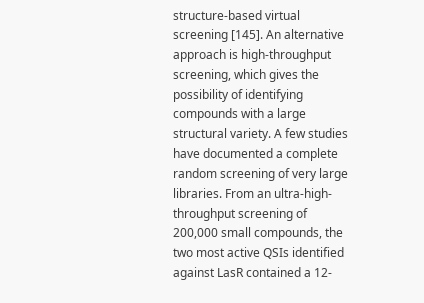structure-based virtual screening [145]. An alternative approach is high-throughput screening, which gives the possibility of identifying compounds with a large structural variety. A few studies have documented a complete random screening of very large libraries. From an ultra-high-throughput screening of 200,000 small compounds, the two most active QSIs identified against LasR contained a 12-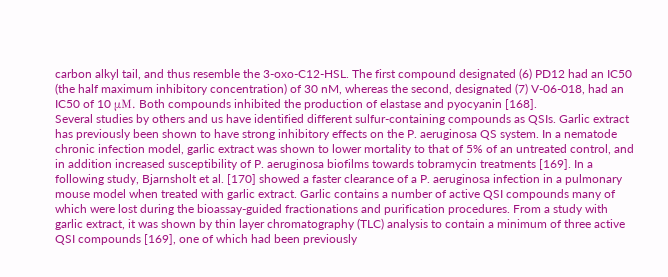carbon alkyl tail, and thus resemble the 3-oxo-C12-HSL. The first compound designated (6) PD12 had an IC50 (the half maximum inhibitory concentration) of 30 nM, whereas the second, designated (7) V-06-018, had an IC50 of 10 μM. Both compounds inhibited the production of elastase and pyocyanin [168].
Several studies by others and us have identified different sulfur-containing compounds as QSIs. Garlic extract has previously been shown to have strong inhibitory effects on the P. aeruginosa QS system. In a nematode chronic infection model, garlic extract was shown to lower mortality to that of 5% of an untreated control, and in addition increased susceptibility of P. aeruginosa biofilms towards tobramycin treatments [169]. In a following study, Bjarnsholt et al. [170] showed a faster clearance of a P. aeruginosa infection in a pulmonary mouse model when treated with garlic extract. Garlic contains a number of active QSI compounds many of which were lost during the bioassay-guided fractionations and purification procedures. From a study with garlic extract, it was shown by thin layer chromatography (TLC) analysis to contain a minimum of three active QSI compounds [169], one of which had been previously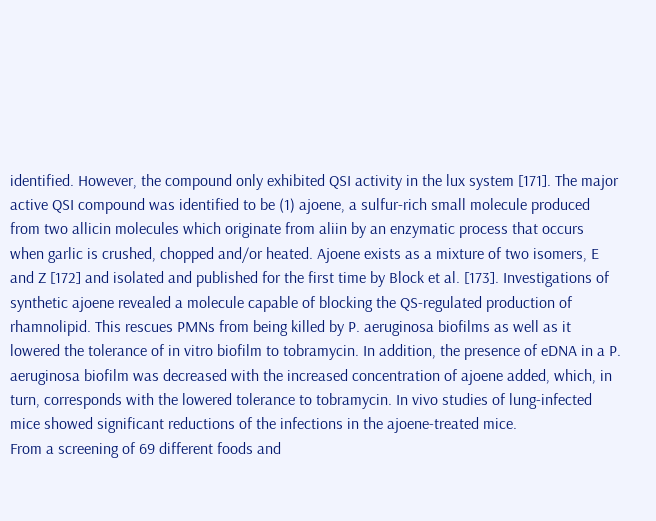identified. However, the compound only exhibited QSI activity in the lux system [171]. The major active QSI compound was identified to be (1) ajoene, a sulfur-rich small molecule produced from two allicin molecules which originate from aliin by an enzymatic process that occurs when garlic is crushed, chopped and/or heated. Ajoene exists as a mixture of two isomers, E and Z [172] and isolated and published for the first time by Block et al. [173]. Investigations of synthetic ajoene revealed a molecule capable of blocking the QS-regulated production of rhamnolipid. This rescues PMNs from being killed by P. aeruginosa biofilms as well as it lowered the tolerance of in vitro biofilm to tobramycin. In addition, the presence of eDNA in a P. aeruginosa biofilm was decreased with the increased concentration of ajoene added, which, in turn, corresponds with the lowered tolerance to tobramycin. In vivo studies of lung-infected mice showed significant reductions of the infections in the ajoene-treated mice.
From a screening of 69 different foods and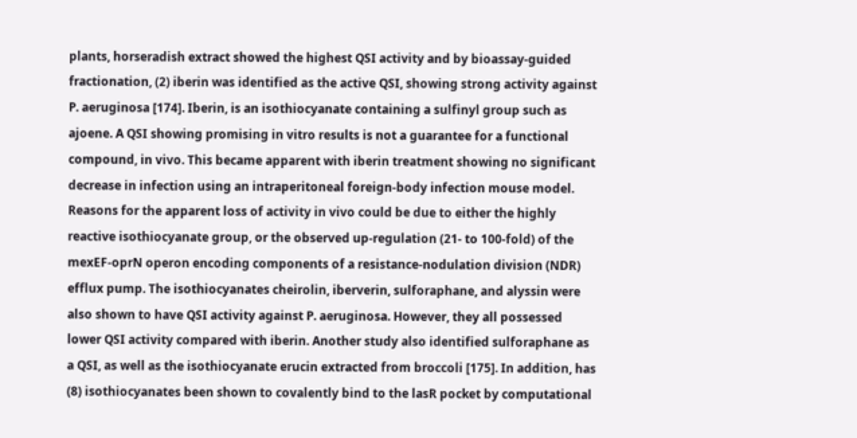plants, horseradish extract showed the highest QSI activity and by bioassay-guided fractionation, (2) iberin was identified as the active QSI, showing strong activity against P. aeruginosa [174]. Iberin, is an isothiocyanate containing a sulfinyl group such as ajoene. A QSI showing promising in vitro results is not a guarantee for a functional compound, in vivo. This became apparent with iberin treatment showing no significant decrease in infection using an intraperitoneal foreign-body infection mouse model. Reasons for the apparent loss of activity in vivo could be due to either the highly reactive isothiocyanate group, or the observed up-regulation (21- to 100-fold) of the mexEF-oprN operon encoding components of a resistance-nodulation division (NDR) efflux pump. The isothiocyanates cheirolin, iberverin, sulforaphane, and alyssin were also shown to have QSI activity against P. aeruginosa. However, they all possessed lower QSI activity compared with iberin. Another study also identified sulforaphane as a QSI, as well as the isothiocyanate erucin extracted from broccoli [175]. In addition, has (8) isothiocyanates been shown to covalently bind to the lasR pocket by computational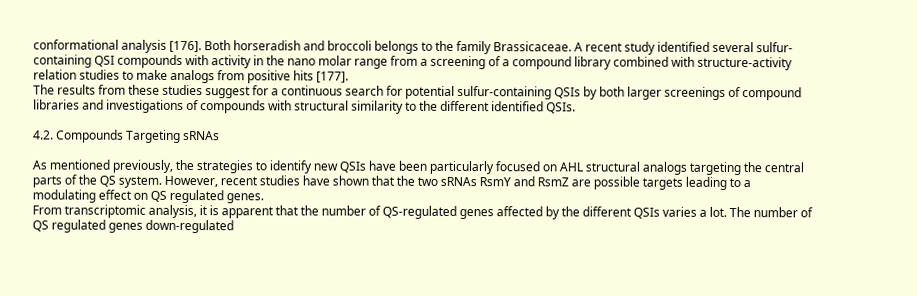conformational analysis [176]. Both horseradish and broccoli belongs to the family Brassicaceae. A recent study identified several sulfur-containing QSI compounds with activity in the nano molar range from a screening of a compound library combined with structure-activity relation studies to make analogs from positive hits [177].
The results from these studies suggest for a continuous search for potential sulfur-containing QSIs by both larger screenings of compound libraries and investigations of compounds with structural similarity to the different identified QSIs.

4.2. Compounds Targeting sRNAs

As mentioned previously, the strategies to identify new QSIs have been particularly focused on AHL structural analogs targeting the central parts of the QS system. However, recent studies have shown that the two sRNAs RsmY and RsmZ are possible targets leading to a modulating effect on QS regulated genes.
From transcriptomic analysis, it is apparent that the number of QS-regulated genes affected by the different QSIs varies a lot. The number of QS regulated genes down-regulated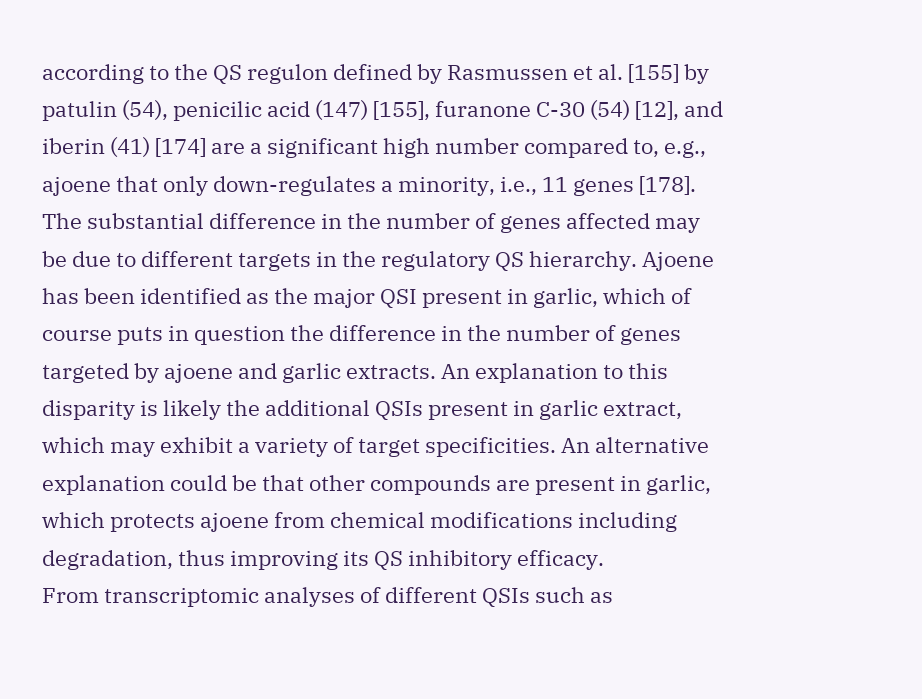according to the QS regulon defined by Rasmussen et al. [155] by patulin (54), penicilic acid (147) [155], furanone C-30 (54) [12], and iberin (41) [174] are a significant high number compared to, e.g., ajoene that only down-regulates a minority, i.e., 11 genes [178]. The substantial difference in the number of genes affected may be due to different targets in the regulatory QS hierarchy. Ajoene has been identified as the major QSI present in garlic, which of course puts in question the difference in the number of genes targeted by ajoene and garlic extracts. An explanation to this disparity is likely the additional QSIs present in garlic extract, which may exhibit a variety of target specificities. An alternative explanation could be that other compounds are present in garlic, which protects ajoene from chemical modifications including degradation, thus improving its QS inhibitory efficacy.
From transcriptomic analyses of different QSIs such as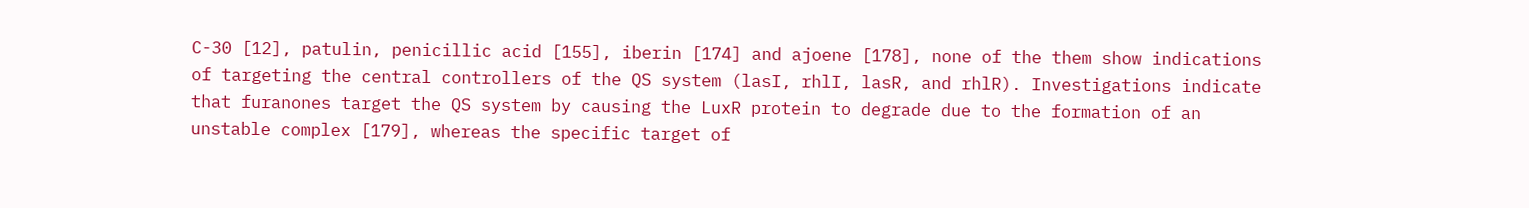C-30 [12], patulin, penicillic acid [155], iberin [174] and ajoene [178], none of the them show indications of targeting the central controllers of the QS system (lasI, rhlI, lasR, and rhlR). Investigations indicate that furanones target the QS system by causing the LuxR protein to degrade due to the formation of an unstable complex [179], whereas the specific target of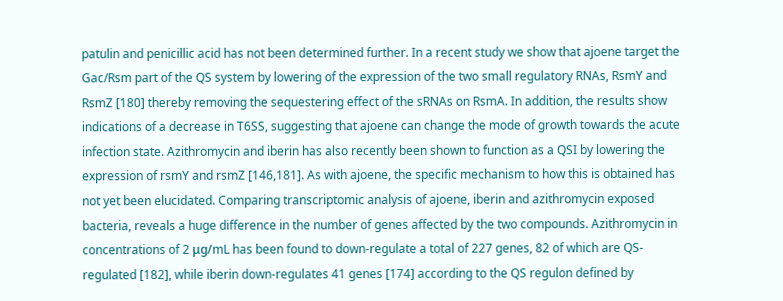patulin and penicillic acid has not been determined further. In a recent study we show that ajoene target the Gac/Rsm part of the QS system by lowering of the expression of the two small regulatory RNAs, RsmY and RsmZ [180] thereby removing the sequestering effect of the sRNAs on RsmA. In addition, the results show indications of a decrease in T6SS, suggesting that ajoene can change the mode of growth towards the acute infection state. Azithromycin and iberin has also recently been shown to function as a QSI by lowering the expression of rsmY and rsmZ [146,181]. As with ajoene, the specific mechanism to how this is obtained has not yet been elucidated. Comparing transcriptomic analysis of ajoene, iberin and azithromycin exposed bacteria, reveals a huge difference in the number of genes affected by the two compounds. Azithromycin in concentrations of 2 μg/mL has been found to down-regulate a total of 227 genes, 82 of which are QS-regulated [182], while iberin down-regulates 41 genes [174] according to the QS regulon defined by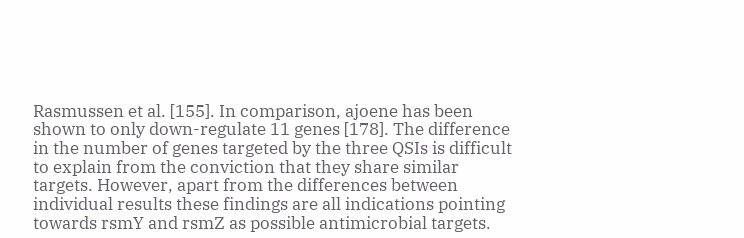Rasmussen et al. [155]. In comparison, ajoene has been shown to only down-regulate 11 genes [178]. The difference in the number of genes targeted by the three QSIs is difficult to explain from the conviction that they share similar targets. However, apart from the differences between individual results these findings are all indications pointing towards rsmY and rsmZ as possible antimicrobial targets.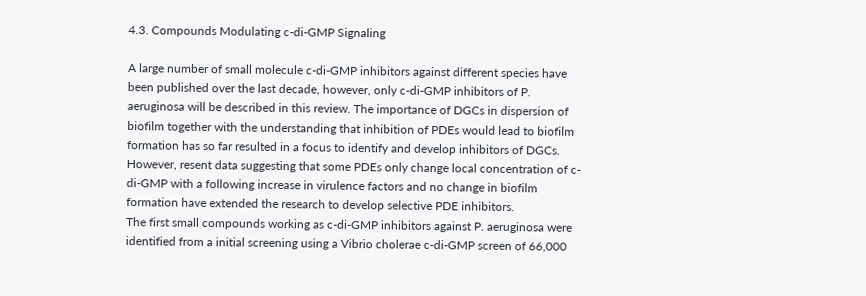4.3. Compounds Modulating c-di-GMP Signaling

A large number of small molecule c-di-GMP inhibitors against different species have been published over the last decade, however, only c-di-GMP inhibitors of P. aeruginosa will be described in this review. The importance of DGCs in dispersion of biofilm together with the understanding that inhibition of PDEs would lead to biofilm formation has so far resulted in a focus to identify and develop inhibitors of DGCs. However, resent data suggesting that some PDEs only change local concentration of c-di-GMP with a following increase in virulence factors and no change in biofilm formation have extended the research to develop selective PDE inhibitors.
The first small compounds working as c-di-GMP inhibitors against P. aeruginosa were identified from a initial screening using a Vibrio cholerae c-di-GMP screen of 66,000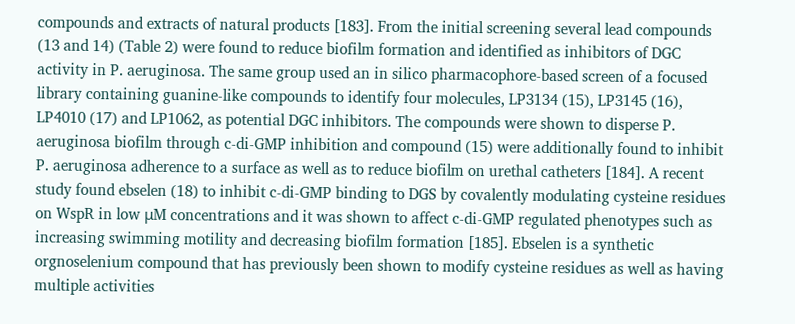compounds and extracts of natural products [183]. From the initial screening several lead compounds (13 and 14) (Table 2) were found to reduce biofilm formation and identified as inhibitors of DGC activity in P. aeruginosa. The same group used an in silico pharmacophore-based screen of a focused library containing guanine-like compounds to identify four molecules, LP3134 (15), LP3145 (16), LP4010 (17) and LP1062, as potential DGC inhibitors. The compounds were shown to disperse P. aeruginosa biofilm through c-di-GMP inhibition and compound (15) were additionally found to inhibit P. aeruginosa adherence to a surface as well as to reduce biofilm on urethal catheters [184]. A recent study found ebselen (18) to inhibit c-di-GMP binding to DGS by covalently modulating cysteine residues on WspR in low μM concentrations and it was shown to affect c-di-GMP regulated phenotypes such as increasing swimming motility and decreasing biofilm formation [185]. Ebselen is a synthetic orgnoselenium compound that has previously been shown to modify cysteine residues as well as having multiple activities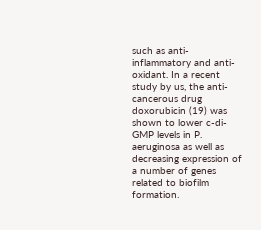such as anti-inflammatory and anti-oxidant. In a recent study by us, the anti-cancerous drug doxorubicin (19) was shown to lower c-di-GMP levels in P. aeruginosa as well as decreasing expression of a number of genes related to biofilm formation.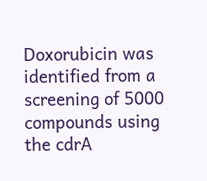Doxorubicin was identified from a screening of 5000 compounds using the cdrA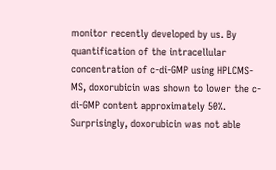monitor recently developed by us. By quantification of the intracellular concentration of c-di-GMP using HPLCMS-MS, doxorubicin was shown to lower the c-di-GMP content approximately 50%. Surprisingly, doxorubicin was not able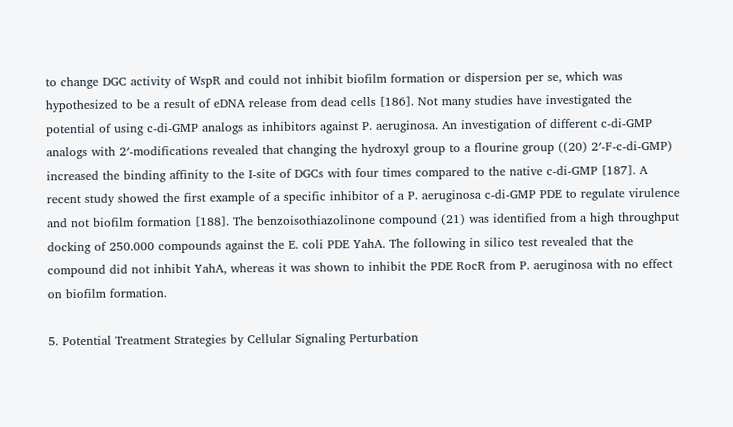to change DGC activity of WspR and could not inhibit biofilm formation or dispersion per se, which was hypothesized to be a result of eDNA release from dead cells [186]. Not many studies have investigated the potential of using c-di-GMP analogs as inhibitors against P. aeruginosa. An investigation of different c-di-GMP analogs with 2′-modifications revealed that changing the hydroxyl group to a flourine group ((20) 2′-F-c-di-GMP) increased the binding affinity to the I-site of DGCs with four times compared to the native c-di-GMP [187]. A recent study showed the first example of a specific inhibitor of a P. aeruginosa c-di-GMP PDE to regulate virulence and not biofilm formation [188]. The benzoisothiazolinone compound (21) was identified from a high throughput docking of 250.000 compounds against the E. coli PDE YahA. The following in silico test revealed that the compound did not inhibit YahA, whereas it was shown to inhibit the PDE RocR from P. aeruginosa with no effect on biofilm formation.

5. Potential Treatment Strategies by Cellular Signaling Perturbation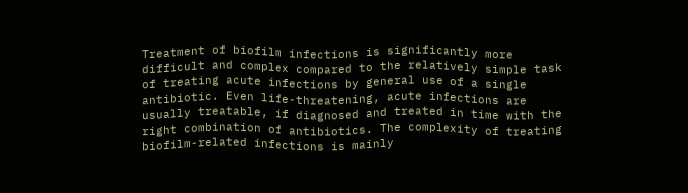Treatment of biofilm infections is significantly more difficult and complex compared to the relatively simple task of treating acute infections by general use of a single antibiotic. Even life-threatening, acute infections are usually treatable, if diagnosed and treated in time with the right combination of antibiotics. The complexity of treating biofilm-related infections is mainly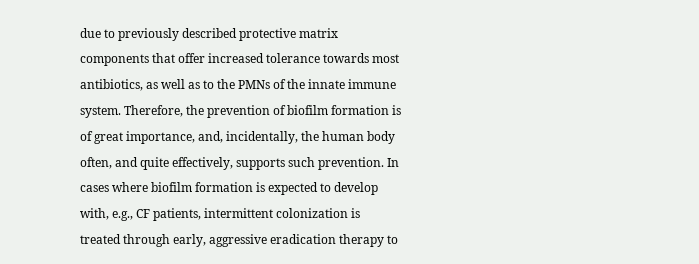due to previously described protective matrix components that offer increased tolerance towards most antibiotics, as well as to the PMNs of the innate immune system. Therefore, the prevention of biofilm formation is of great importance, and, incidentally, the human body often, and quite effectively, supports such prevention. In cases where biofilm formation is expected to develop with, e.g., CF patients, intermittent colonization is treated through early, aggressive eradication therapy to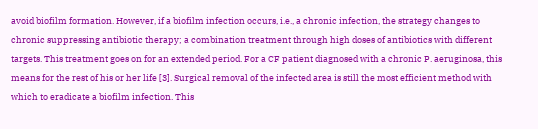avoid biofilm formation. However, if a biofilm infection occurs, i.e., a chronic infection, the strategy changes to chronic suppressing antibiotic therapy; a combination treatment through high doses of antibiotics with different targets. This treatment goes on for an extended period. For a CF patient diagnosed with a chronic P. aeruginosa, this means for the rest of his or her life [3]. Surgical removal of the infected area is still the most efficient method with which to eradicate a biofilm infection. This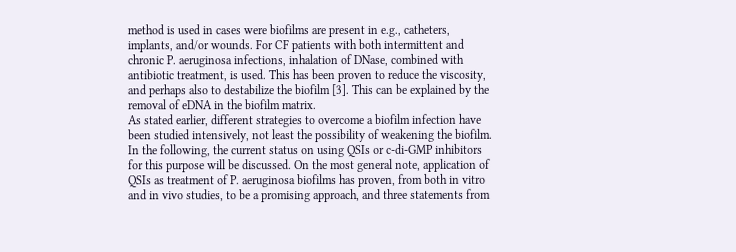method is used in cases were biofilms are present in e.g., catheters, implants, and/or wounds. For CF patients with both intermittent and chronic P. aeruginosa infections, inhalation of DNase, combined with antibiotic treatment, is used. This has been proven to reduce the viscosity, and perhaps also to destabilize the biofilm [3]. This can be explained by the removal of eDNA in the biofilm matrix.
As stated earlier, different strategies to overcome a biofilm infection have been studied intensively, not least the possibility of weakening the biofilm. In the following, the current status on using QSIs or c-di-GMP inhibitors for this purpose will be discussed. On the most general note, application of QSIs as treatment of P. aeruginosa biofilms has proven, from both in vitro and in vivo studies, to be a promising approach, and three statements from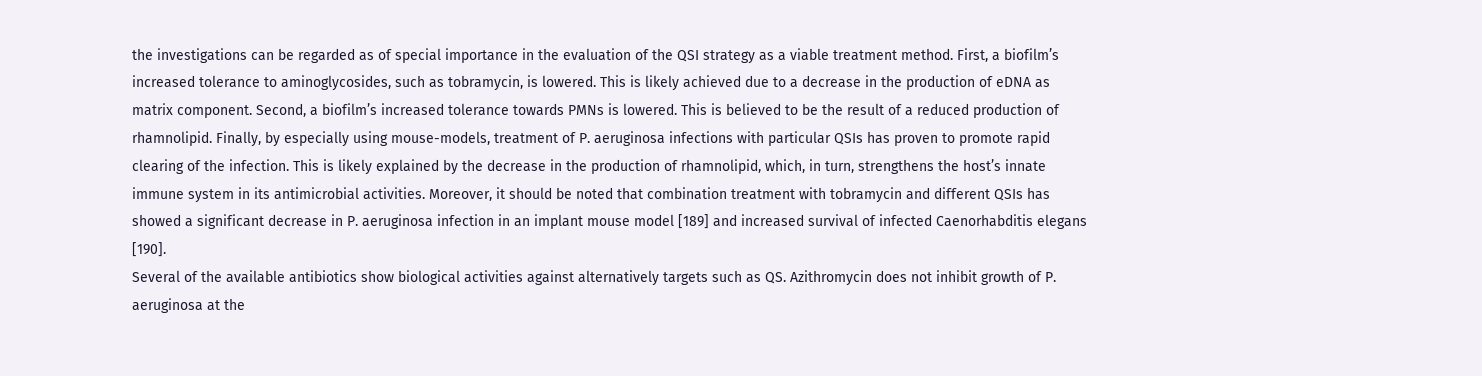the investigations can be regarded as of special importance in the evaluation of the QSI strategy as a viable treatment method. First, a biofilm’s increased tolerance to aminoglycosides, such as tobramycin, is lowered. This is likely achieved due to a decrease in the production of eDNA as matrix component. Second, a biofilm’s increased tolerance towards PMNs is lowered. This is believed to be the result of a reduced production of rhamnolipid. Finally, by especially using mouse-models, treatment of P. aeruginosa infections with particular QSIs has proven to promote rapid clearing of the infection. This is likely explained by the decrease in the production of rhamnolipid, which, in turn, strengthens the host’s innate immune system in its antimicrobial activities. Moreover, it should be noted that combination treatment with tobramycin and different QSIs has showed a significant decrease in P. aeruginosa infection in an implant mouse model [189] and increased survival of infected Caenorhabditis elegans [190].
Several of the available antibiotics show biological activities against alternatively targets such as QS. Azithromycin does not inhibit growth of P. aeruginosa at the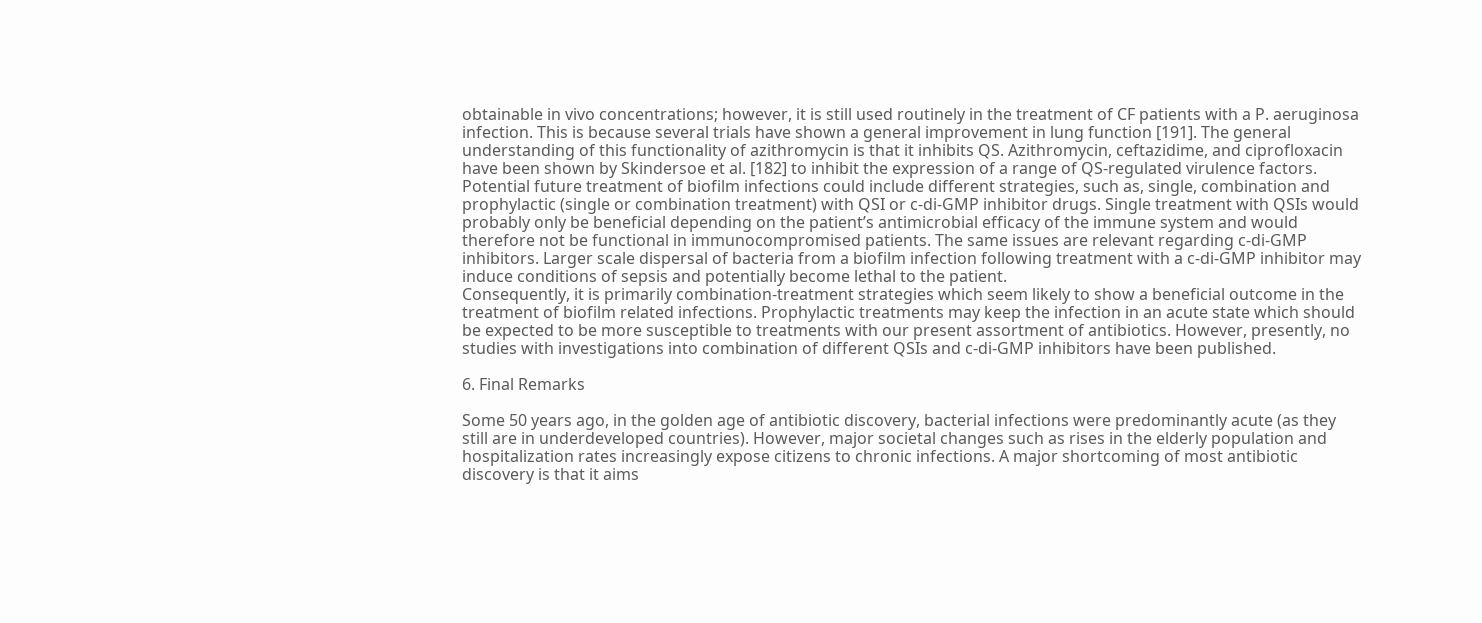obtainable in vivo concentrations; however, it is still used routinely in the treatment of CF patients with a P. aeruginosa infection. This is because several trials have shown a general improvement in lung function [191]. The general understanding of this functionality of azithromycin is that it inhibits QS. Azithromycin, ceftazidime, and ciprofloxacin have been shown by Skindersoe et al. [182] to inhibit the expression of a range of QS-regulated virulence factors.
Potential future treatment of biofilm infections could include different strategies, such as, single, combination and prophylactic (single or combination treatment) with QSI or c-di-GMP inhibitor drugs. Single treatment with QSIs would probably only be beneficial depending on the patient’s antimicrobial efficacy of the immune system and would therefore not be functional in immunocompromised patients. The same issues are relevant regarding c-di-GMP inhibitors. Larger scale dispersal of bacteria from a biofilm infection following treatment with a c-di-GMP inhibitor may induce conditions of sepsis and potentially become lethal to the patient.
Consequently, it is primarily combination-treatment strategies which seem likely to show a beneficial outcome in the treatment of biofilm related infections. Prophylactic treatments may keep the infection in an acute state which should be expected to be more susceptible to treatments with our present assortment of antibiotics. However, presently, no studies with investigations into combination of different QSIs and c-di-GMP inhibitors have been published.

6. Final Remarks

Some 50 years ago, in the golden age of antibiotic discovery, bacterial infections were predominantly acute (as they still are in underdeveloped countries). However, major societal changes such as rises in the elderly population and hospitalization rates increasingly expose citizens to chronic infections. A major shortcoming of most antibiotic discovery is that it aims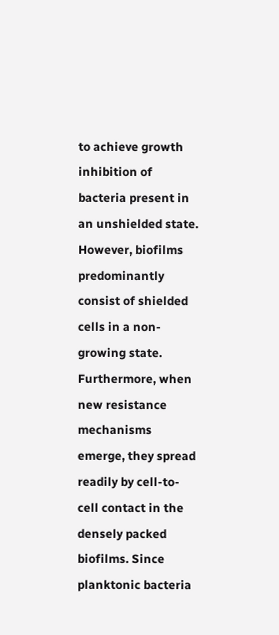to achieve growth inhibition of bacteria present in an unshielded state. However, biofilms predominantly consist of shielded cells in a non-growing state. Furthermore, when new resistance mechanisms emerge, they spread readily by cell-to-cell contact in the densely packed biofilms. Since planktonic bacteria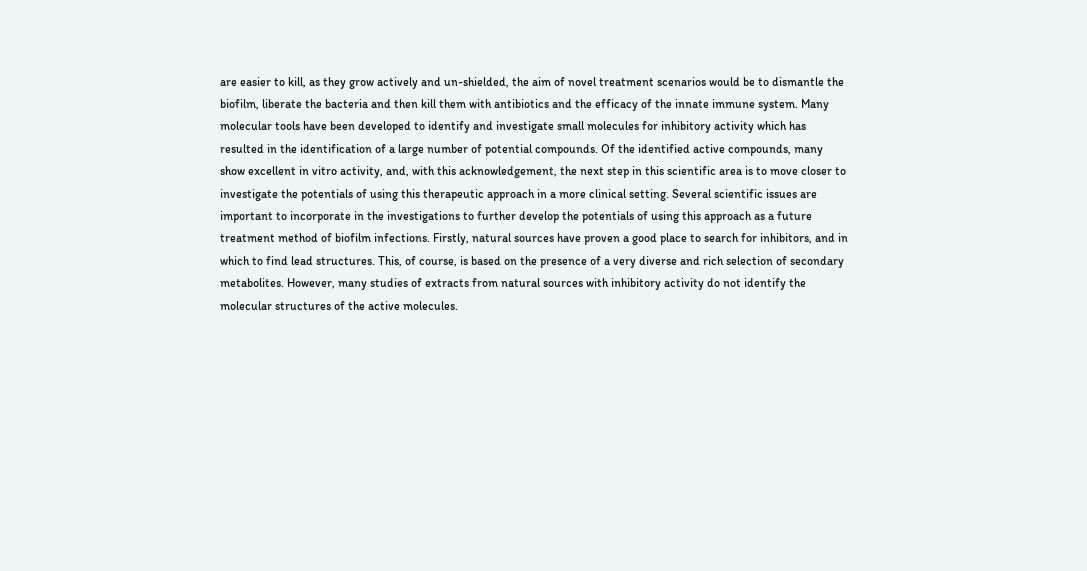are easier to kill, as they grow actively and un-shielded, the aim of novel treatment scenarios would be to dismantle the biofilm, liberate the bacteria and then kill them with antibiotics and the efficacy of the innate immune system. Many molecular tools have been developed to identify and investigate small molecules for inhibitory activity which has resulted in the identification of a large number of potential compounds. Of the identified active compounds, many show excellent in vitro activity, and, with this acknowledgement, the next step in this scientific area is to move closer to investigate the potentials of using this therapeutic approach in a more clinical setting. Several scientific issues are important to incorporate in the investigations to further develop the potentials of using this approach as a future treatment method of biofilm infections. Firstly, natural sources have proven a good place to search for inhibitors, and in which to find lead structures. This, of course, is based on the presence of a very diverse and rich selection of secondary metabolites. However, many studies of extracts from natural sources with inhibitory activity do not identify the molecular structures of the active molecules.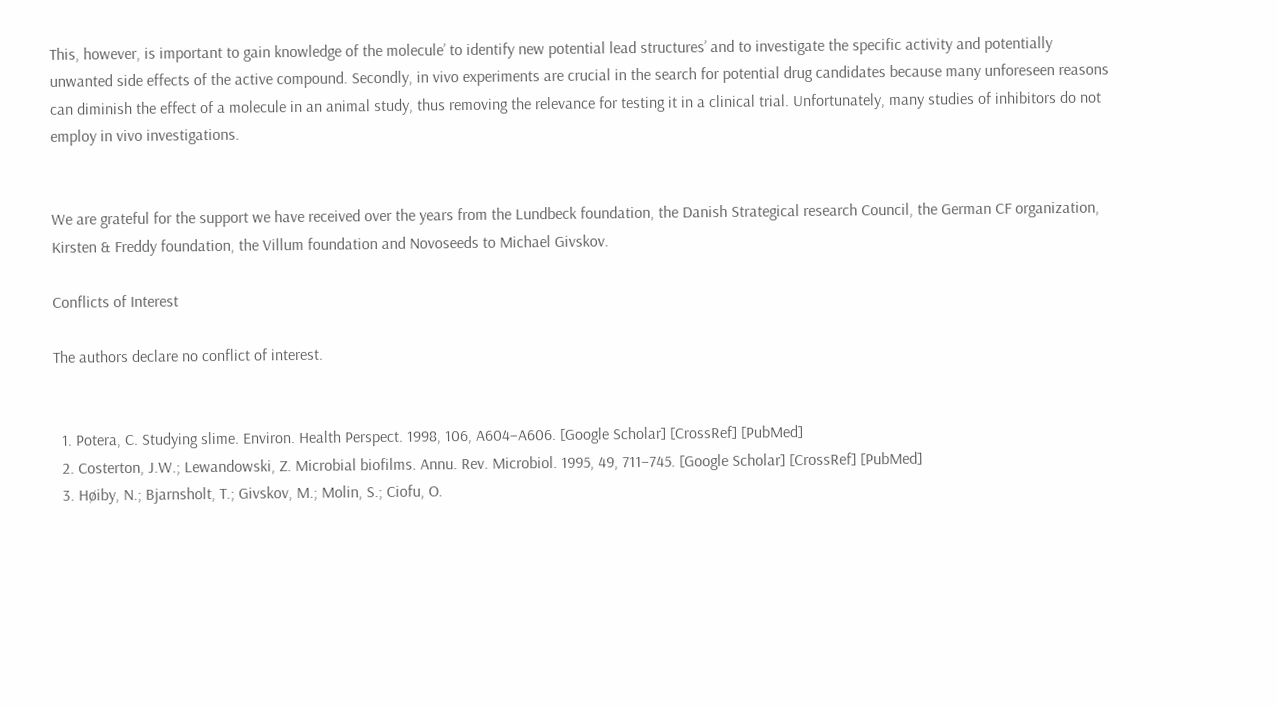This, however, is important to gain knowledge of the molecule’ to identify new potential lead structures’ and to investigate the specific activity and potentially unwanted side effects of the active compound. Secondly, in vivo experiments are crucial in the search for potential drug candidates because many unforeseen reasons can diminish the effect of a molecule in an animal study, thus removing the relevance for testing it in a clinical trial. Unfortunately, many studies of inhibitors do not employ in vivo investigations.


We are grateful for the support we have received over the years from the Lundbeck foundation, the Danish Strategical research Council, the German CF organization, Kirsten & Freddy foundation, the Villum foundation and Novoseeds to Michael Givskov.

Conflicts of Interest

The authors declare no conflict of interest.


  1. Potera, C. Studying slime. Environ. Health Perspect. 1998, 106, A604–A606. [Google Scholar] [CrossRef] [PubMed]
  2. Costerton, J.W.; Lewandowski, Z. Microbial biofilms. Annu. Rev. Microbiol. 1995, 49, 711–745. [Google Scholar] [CrossRef] [PubMed]
  3. Høiby, N.; Bjarnsholt, T.; Givskov, M.; Molin, S.; Ciofu, O.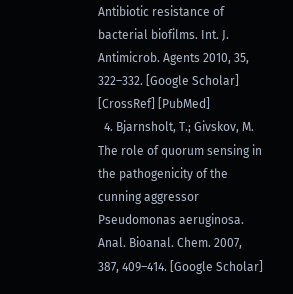Antibiotic resistance of bacterial biofilms. Int. J. Antimicrob. Agents 2010, 35, 322–332. [Google Scholar] [CrossRef] [PubMed]
  4. Bjarnsholt, T.; Givskov, M. The role of quorum sensing in the pathogenicity of the cunning aggressor Pseudomonas aeruginosa. Anal. Bioanal. Chem. 2007, 387, 409–414. [Google Scholar]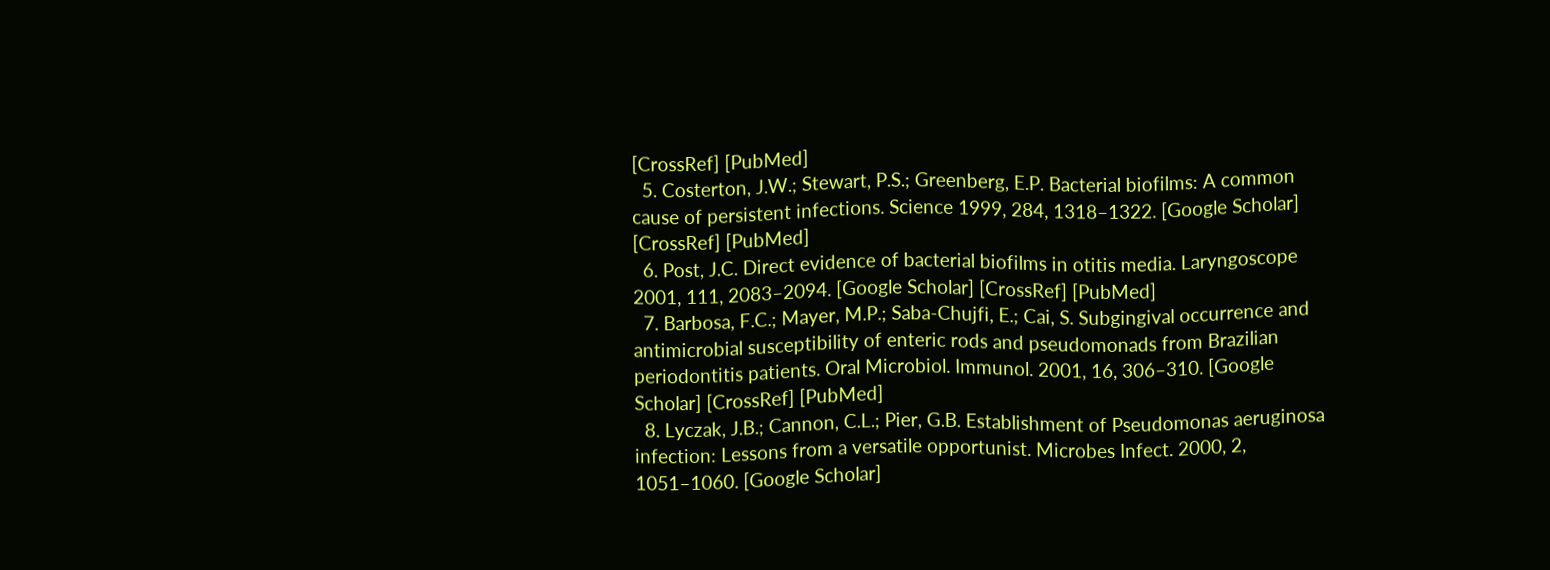[CrossRef] [PubMed]
  5. Costerton, J.W.; Stewart, P.S.; Greenberg, E.P. Bacterial biofilms: A common cause of persistent infections. Science 1999, 284, 1318–1322. [Google Scholar] [CrossRef] [PubMed]
  6. Post, J.C. Direct evidence of bacterial biofilms in otitis media. Laryngoscope 2001, 111, 2083–2094. [Google Scholar] [CrossRef] [PubMed]
  7. Barbosa, F.C.; Mayer, M.P.; Saba-Chujfi, E.; Cai, S. Subgingival occurrence and antimicrobial susceptibility of enteric rods and pseudomonads from Brazilian periodontitis patients. Oral Microbiol. Immunol. 2001, 16, 306–310. [Google Scholar] [CrossRef] [PubMed]
  8. Lyczak, J.B.; Cannon, C.L.; Pier, G.B. Establishment of Pseudomonas aeruginosa infection: Lessons from a versatile opportunist. Microbes Infect. 2000, 2, 1051–1060. [Google Scholar]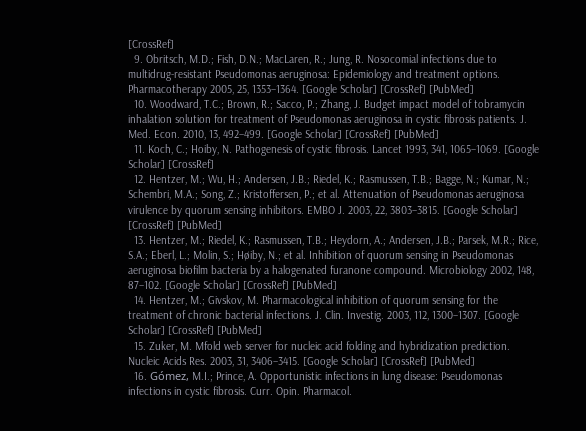[CrossRef]
  9. Obritsch, M.D.; Fish, D.N.; MacLaren, R.; Jung, R. Nosocomial infections due to multidrug-resistant Pseudomonas aeruginosa: Epidemiology and treatment options. Pharmacotherapy 2005, 25, 1353–1364. [Google Scholar] [CrossRef] [PubMed]
  10. Woodward, T.C.; Brown, R.; Sacco, P.; Zhang, J. Budget impact model of tobramycin inhalation solution for treatment of Pseudomonas aeruginosa in cystic fibrosis patients. J. Med. Econ. 2010, 13, 492–499. [Google Scholar] [CrossRef] [PubMed]
  11. Koch, C.; Hoiby, N. Pathogenesis of cystic fibrosis. Lancet 1993, 341, 1065–1069. [Google Scholar] [CrossRef]
  12. Hentzer, M.; Wu, H.; Andersen, J.B.; Riedel, K.; Rasmussen, T.B.; Bagge, N.; Kumar, N.; Schembri, M.A.; Song, Z.; Kristoffersen, P.; et al. Attenuation of Pseudomonas aeruginosa virulence by quorum sensing inhibitors. EMBO J. 2003, 22, 3803–3815. [Google Scholar] [CrossRef] [PubMed]
  13. Hentzer, M.; Riedel, K.; Rasmussen, T.B.; Heydorn, A.; Andersen, J.B.; Parsek, M.R.; Rice, S.A.; Eberl, L.; Molin, S.; Høiby, N.; et al. Inhibition of quorum sensing in Pseudomonas aeruginosa biofilm bacteria by a halogenated furanone compound. Microbiology 2002, 148, 87–102. [Google Scholar] [CrossRef] [PubMed]
  14. Hentzer, M.; Givskov, M. Pharmacological inhibition of quorum sensing for the treatment of chronic bacterial infections. J. Clin. Investig. 2003, 112, 1300–1307. [Google Scholar] [CrossRef] [PubMed]
  15. Zuker, M. Mfold web server for nucleic acid folding and hybridization prediction. Nucleic Acids Res. 2003, 31, 3406–3415. [Google Scholar] [CrossRef] [PubMed]
  16. Gómez, M.I.; Prince, A. Opportunistic infections in lung disease: Pseudomonas infections in cystic fibrosis. Curr. Opin. Pharmacol.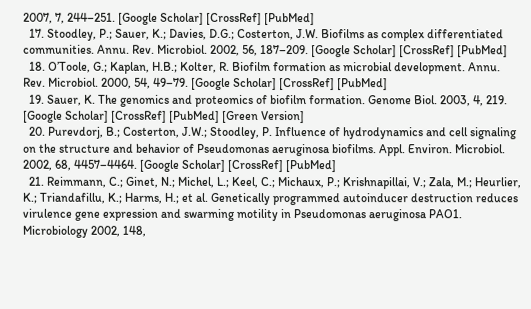2007, 7, 244–251. [Google Scholar] [CrossRef] [PubMed]
  17. Stoodley, P.; Sauer, K.; Davies, D.G.; Costerton, J.W. Biofilms as complex differentiated communities. Annu. Rev. Microbiol. 2002, 56, 187–209. [Google Scholar] [CrossRef] [PubMed]
  18. O’Toole, G.; Kaplan, H.B.; Kolter, R. Biofilm formation as microbial development. Annu. Rev. Microbiol. 2000, 54, 49–79. [Google Scholar] [CrossRef] [PubMed]
  19. Sauer, K. The genomics and proteomics of biofilm formation. Genome Biol. 2003, 4, 219. [Google Scholar] [CrossRef] [PubMed] [Green Version]
  20. Purevdorj, B.; Costerton, J.W.; Stoodley, P. Influence of hydrodynamics and cell signaling on the structure and behavior of Pseudomonas aeruginosa biofilms. Appl. Environ. Microbiol. 2002, 68, 4457–4464. [Google Scholar] [CrossRef] [PubMed]
  21. Reimmann, C.; Ginet, N.; Michel, L.; Keel, C.; Michaux, P.; Krishnapillai, V.; Zala, M.; Heurlier, K.; Triandafillu, K.; Harms, H.; et al. Genetically programmed autoinducer destruction reduces virulence gene expression and swarming motility in Pseudomonas aeruginosa PAO1. Microbiology 2002, 148,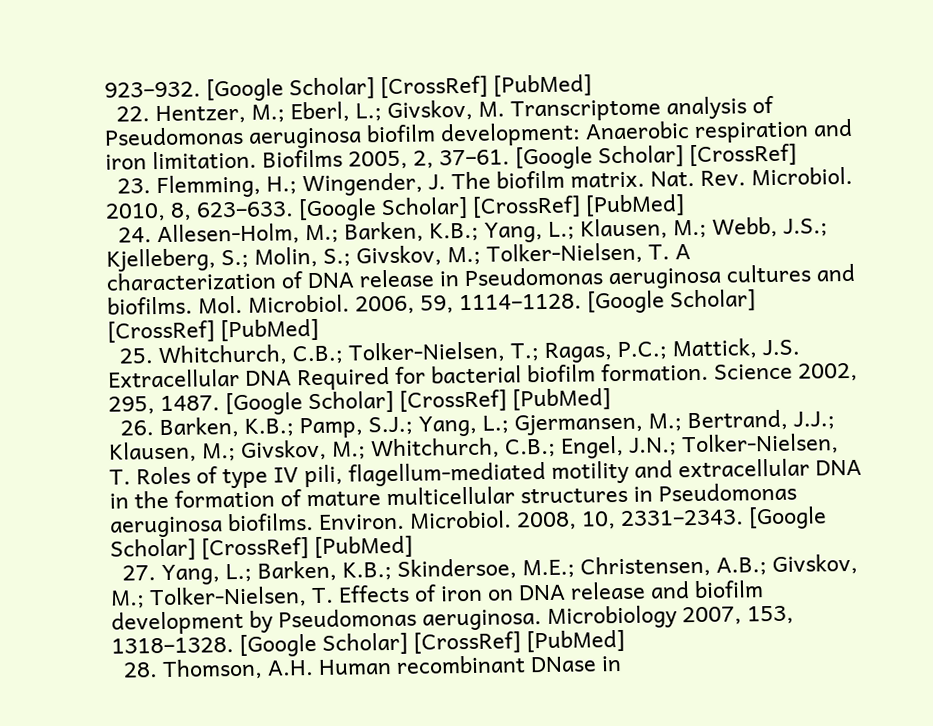923–932. [Google Scholar] [CrossRef] [PubMed]
  22. Hentzer, M.; Eberl, L.; Givskov, M. Transcriptome analysis of Pseudomonas aeruginosa biofilm development: Anaerobic respiration and iron limitation. Biofilms 2005, 2, 37–61. [Google Scholar] [CrossRef]
  23. Flemming, H.; Wingender, J. The biofilm matrix. Nat. Rev. Microbiol. 2010, 8, 623–633. [Google Scholar] [CrossRef] [PubMed]
  24. Allesen-Holm, M.; Barken, K.B.; Yang, L.; Klausen, M.; Webb, J.S.; Kjelleberg, S.; Molin, S.; Givskov, M.; Tolker-Nielsen, T. A characterization of DNA release in Pseudomonas aeruginosa cultures and biofilms. Mol. Microbiol. 2006, 59, 1114–1128. [Google Scholar] [CrossRef] [PubMed]
  25. Whitchurch, C.B.; Tolker-Nielsen, T.; Ragas, P.C.; Mattick, J.S. Extracellular DNA Required for bacterial biofilm formation. Science 2002, 295, 1487. [Google Scholar] [CrossRef] [PubMed]
  26. Barken, K.B.; Pamp, S.J.; Yang, L.; Gjermansen, M.; Bertrand, J.J.; Klausen, M.; Givskov, M.; Whitchurch, C.B.; Engel, J.N.; Tolker-Nielsen, T. Roles of type IV pili, flagellum-mediated motility and extracellular DNA in the formation of mature multicellular structures in Pseudomonas aeruginosa biofilms. Environ. Microbiol. 2008, 10, 2331–2343. [Google Scholar] [CrossRef] [PubMed]
  27. Yang, L.; Barken, K.B.; Skindersoe, M.E.; Christensen, A.B.; Givskov, M.; Tolker-Nielsen, T. Effects of iron on DNA release and biofilm development by Pseudomonas aeruginosa. Microbiology 2007, 153, 1318–1328. [Google Scholar] [CrossRef] [PubMed]
  28. Thomson, A.H. Human recombinant DNase in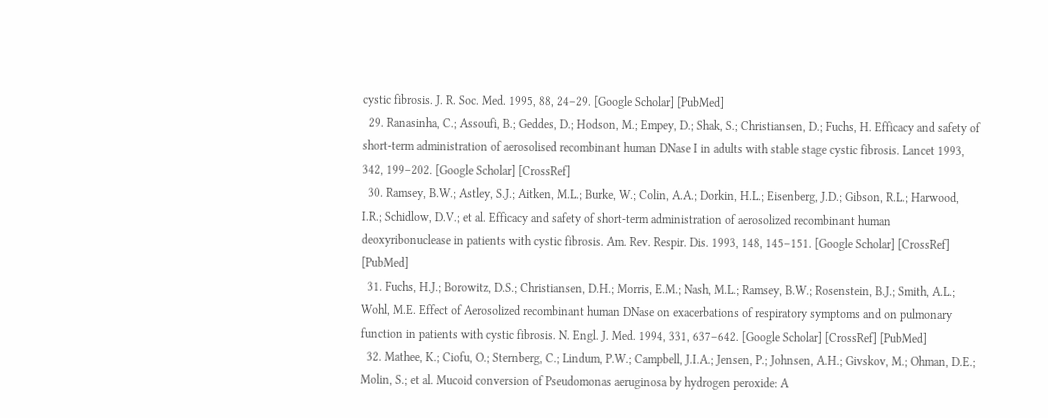cystic fibrosis. J. R. Soc. Med. 1995, 88, 24–29. [Google Scholar] [PubMed]
  29. Ranasinha, C.; Assoufi, B.; Geddes, D.; Hodson, M.; Empey, D.; Shak, S.; Christiansen, D.; Fuchs, H. Efficacy and safety of short-term administration of aerosolised recombinant human DNase I in adults with stable stage cystic fibrosis. Lancet 1993, 342, 199–202. [Google Scholar] [CrossRef]
  30. Ramsey, B.W.; Astley, S.J.; Aitken, M.L.; Burke, W.; Colin, A.A.; Dorkin, H.L.; Eisenberg, J.D.; Gibson, R.L.; Harwood, I.R.; Schidlow, D.V.; et al. Efficacy and safety of short-term administration of aerosolized recombinant human deoxyribonuclease in patients with cystic fibrosis. Am. Rev. Respir. Dis. 1993, 148, 145–151. [Google Scholar] [CrossRef] [PubMed]
  31. Fuchs, H.J.; Borowitz, D.S.; Christiansen, D.H.; Morris, E.M.; Nash, M.L.; Ramsey, B.W.; Rosenstein, B.J.; Smith, A.L.; Wohl, M.E. Effect of Aerosolized recombinant human DNase on exacerbations of respiratory symptoms and on pulmonary function in patients with cystic fibrosis. N. Engl. J. Med. 1994, 331, 637–642. [Google Scholar] [CrossRef] [PubMed]
  32. Mathee, K.; Ciofu, O.; Sternberg, C.; Lindum, P.W.; Campbell, J.I.A.; Jensen, P.; Johnsen, A.H.; Givskov, M.; Ohman, D.E.; Molin, S.; et al. Mucoid conversion of Pseudomonas aeruginosa by hydrogen peroxide: A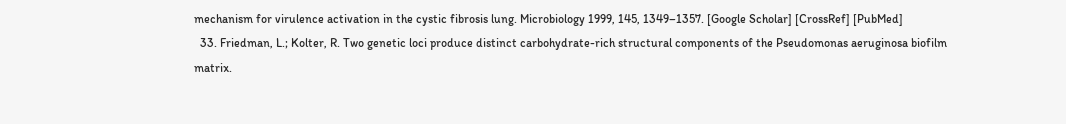mechanism for virulence activation in the cystic fibrosis lung. Microbiology 1999, 145, 1349–1357. [Google Scholar] [CrossRef] [PubMed]
  33. Friedman, L.; Kolter, R. Two genetic loci produce distinct carbohydrate-rich structural components of the Pseudomonas aeruginosa biofilm matrix.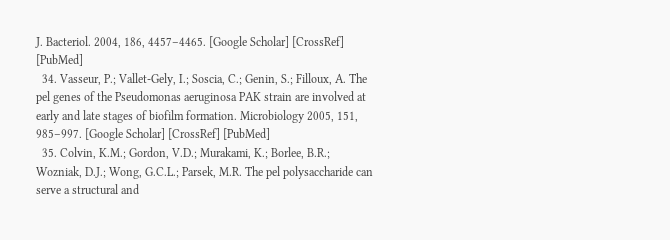J. Bacteriol. 2004, 186, 4457–4465. [Google Scholar] [CrossRef] [PubMed]
  34. Vasseur, P.; Vallet-Gely, I.; Soscia, C.; Genin, S.; Filloux, A. The pel genes of the Pseudomonas aeruginosa PAK strain are involved at early and late stages of biofilm formation. Microbiology 2005, 151, 985–997. [Google Scholar] [CrossRef] [PubMed]
  35. Colvin, K.M.; Gordon, V.D.; Murakami, K.; Borlee, B.R.; Wozniak, D.J.; Wong, G.C.L.; Parsek, M.R. The pel polysaccharide can serve a structural and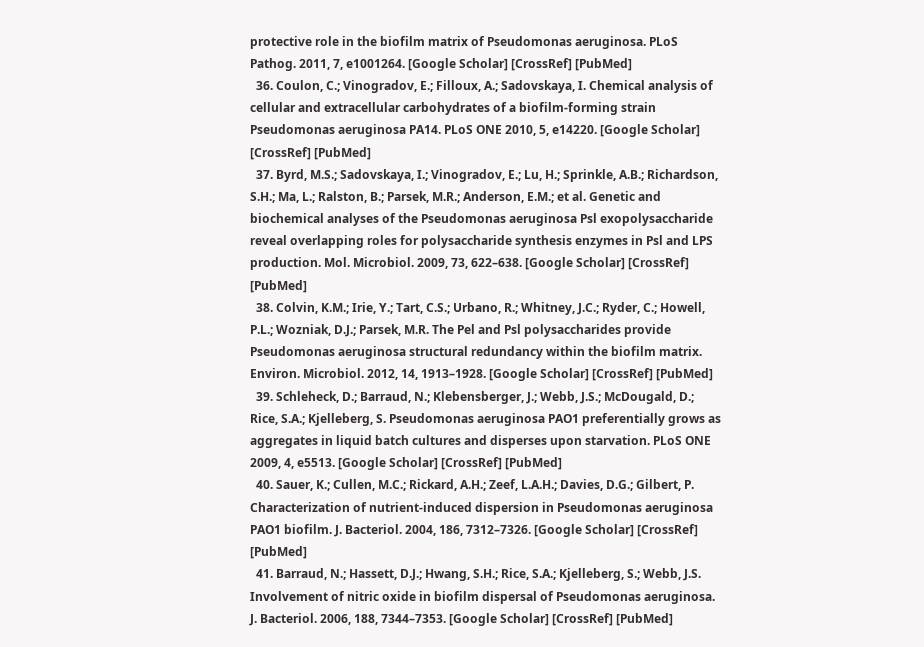protective role in the biofilm matrix of Pseudomonas aeruginosa. PLoS Pathog. 2011, 7, e1001264. [Google Scholar] [CrossRef] [PubMed]
  36. Coulon, C.; Vinogradov, E.; Filloux, A.; Sadovskaya, I. Chemical analysis of cellular and extracellular carbohydrates of a biofilm-forming strain Pseudomonas aeruginosa PA14. PLoS ONE 2010, 5, e14220. [Google Scholar] [CrossRef] [PubMed]
  37. Byrd, M.S.; Sadovskaya, I.; Vinogradov, E.; Lu, H.; Sprinkle, A.B.; Richardson, S.H.; Ma, L.; Ralston, B.; Parsek, M.R.; Anderson, E.M.; et al. Genetic and biochemical analyses of the Pseudomonas aeruginosa Psl exopolysaccharide reveal overlapping roles for polysaccharide synthesis enzymes in Psl and LPS production. Mol. Microbiol. 2009, 73, 622–638. [Google Scholar] [CrossRef] [PubMed]
  38. Colvin, K.M.; Irie, Y.; Tart, C.S.; Urbano, R.; Whitney, J.C.; Ryder, C.; Howell, P.L.; Wozniak, D.J.; Parsek, M.R. The Pel and Psl polysaccharides provide Pseudomonas aeruginosa structural redundancy within the biofilm matrix. Environ. Microbiol. 2012, 14, 1913–1928. [Google Scholar] [CrossRef] [PubMed]
  39. Schleheck, D.; Barraud, N.; Klebensberger, J.; Webb, J.S.; McDougald, D.; Rice, S.A.; Kjelleberg, S. Pseudomonas aeruginosa PAO1 preferentially grows as aggregates in liquid batch cultures and disperses upon starvation. PLoS ONE 2009, 4, e5513. [Google Scholar] [CrossRef] [PubMed]
  40. Sauer, K.; Cullen, M.C.; Rickard, A.H.; Zeef, L.A.H.; Davies, D.G.; Gilbert, P. Characterization of nutrient-induced dispersion in Pseudomonas aeruginosa PAO1 biofilm. J. Bacteriol. 2004, 186, 7312–7326. [Google Scholar] [CrossRef] [PubMed]
  41. Barraud, N.; Hassett, D.J.; Hwang, S.H.; Rice, S.A.; Kjelleberg, S.; Webb, J.S. Involvement of nitric oxide in biofilm dispersal of Pseudomonas aeruginosa. J. Bacteriol. 2006, 188, 7344–7353. [Google Scholar] [CrossRef] [PubMed]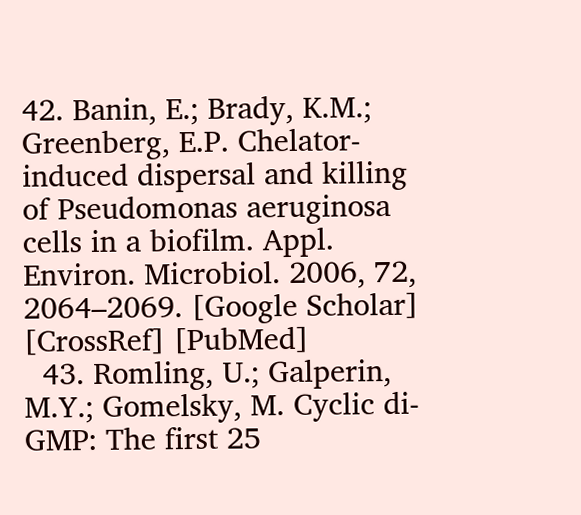42. Banin, E.; Brady, K.M.; Greenberg, E.P. Chelator-induced dispersal and killing of Pseudomonas aeruginosa cells in a biofilm. Appl. Environ. Microbiol. 2006, 72, 2064–2069. [Google Scholar] [CrossRef] [PubMed]
  43. Romling, U.; Galperin, M.Y.; Gomelsky, M. Cyclic di-GMP: The first 25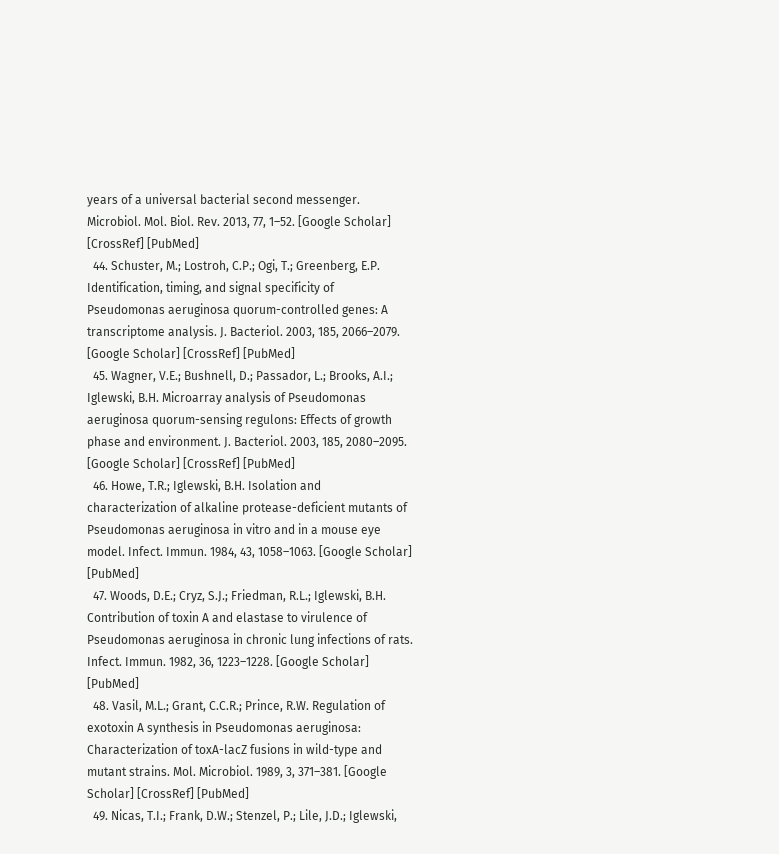years of a universal bacterial second messenger. Microbiol. Mol. Biol. Rev. 2013, 77, 1–52. [Google Scholar] [CrossRef] [PubMed]
  44. Schuster, M.; Lostroh, C.P.; Ogi, T.; Greenberg, E.P. Identification, timing, and signal specificity of Pseudomonas aeruginosa quorum-controlled genes: A transcriptome analysis. J. Bacteriol. 2003, 185, 2066–2079. [Google Scholar] [CrossRef] [PubMed]
  45. Wagner, V.E.; Bushnell, D.; Passador, L.; Brooks, A.I.; Iglewski, B.H. Microarray analysis of Pseudomonas aeruginosa quorum-sensing regulons: Effects of growth phase and environment. J. Bacteriol. 2003, 185, 2080–2095. [Google Scholar] [CrossRef] [PubMed]
  46. Howe, T.R.; Iglewski, B.H. Isolation and characterization of alkaline protease-deficient mutants of Pseudomonas aeruginosa in vitro and in a mouse eye model. Infect. Immun. 1984, 43, 1058–1063. [Google Scholar] [PubMed]
  47. Woods, D.E.; Cryz, S.J.; Friedman, R.L.; Iglewski, B.H. Contribution of toxin A and elastase to virulence of Pseudomonas aeruginosa in chronic lung infections of rats. Infect. Immun. 1982, 36, 1223–1228. [Google Scholar] [PubMed]
  48. Vasil, M.L.; Grant, C.C.R.; Prince, R.W. Regulation of exotoxin A synthesis in Pseudomonas aeruginosa: Characterization of toxA-lacZ fusions in wild-type and mutant strains. Mol. Microbiol. 1989, 3, 371–381. [Google Scholar] [CrossRef] [PubMed]
  49. Nicas, T.I.; Frank, D.W.; Stenzel, P.; Lile, J.D.; Iglewski,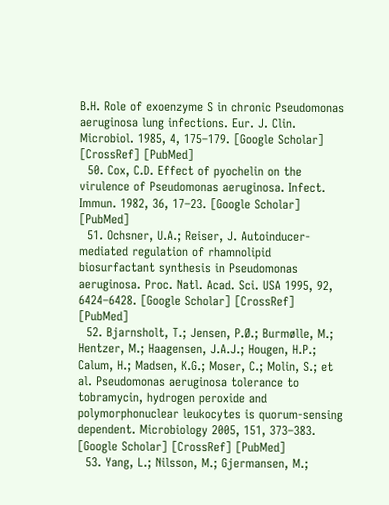B.H. Role of exoenzyme S in chronic Pseudomonas aeruginosa lung infections. Eur. J. Clin. Microbiol. 1985, 4, 175–179. [Google Scholar] [CrossRef] [PubMed]
  50. Cox, C.D. Effect of pyochelin on the virulence of Pseudomonas aeruginosa. Infect. Immun. 1982, 36, 17–23. [Google Scholar] [PubMed]
  51. Ochsner, U.A.; Reiser, J. Autoinducer-mediated regulation of rhamnolipid biosurfactant synthesis in Pseudomonas aeruginosa. Proc. Natl. Acad. Sci. USA 1995, 92, 6424–6428. [Google Scholar] [CrossRef] [PubMed]
  52. Bjarnsholt, T.; Jensen, P.Ø.; Burmølle, M.; Hentzer, M.; Haagensen, J.A.J.; Hougen, H.P.; Calum, H.; Madsen, K.G.; Moser, C.; Molin, S.; et al. Pseudomonas aeruginosa tolerance to tobramycin, hydrogen peroxide and polymorphonuclear leukocytes is quorum-sensing dependent. Microbiology 2005, 151, 373–383. [Google Scholar] [CrossRef] [PubMed]
  53. Yang, L.; Nilsson, M.; Gjermansen, M.;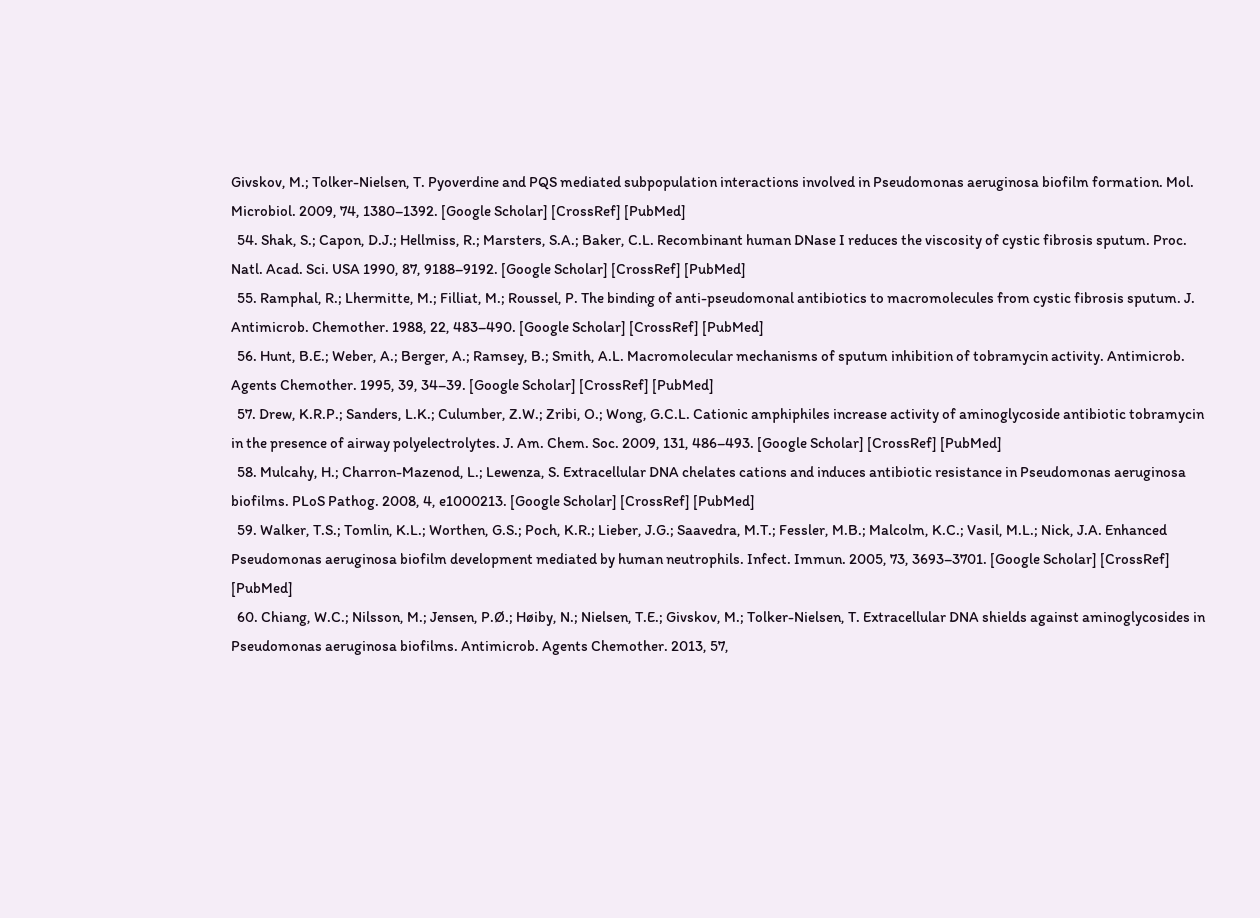Givskov, M.; Tolker-Nielsen, T. Pyoverdine and PQS mediated subpopulation interactions involved in Pseudomonas aeruginosa biofilm formation. Mol. Microbiol. 2009, 74, 1380–1392. [Google Scholar] [CrossRef] [PubMed]
  54. Shak, S.; Capon, D.J.; Hellmiss, R.; Marsters, S.A.; Baker, C.L. Recombinant human DNase I reduces the viscosity of cystic fibrosis sputum. Proc. Natl. Acad. Sci. USA 1990, 87, 9188–9192. [Google Scholar] [CrossRef] [PubMed]
  55. Ramphal, R.; Lhermitte, M.; Filliat, M.; Roussel, P. The binding of anti-pseudomonal antibiotics to macromolecules from cystic fibrosis sputum. J. Antimicrob. Chemother. 1988, 22, 483–490. [Google Scholar] [CrossRef] [PubMed]
  56. Hunt, B.E.; Weber, A.; Berger, A.; Ramsey, B.; Smith, A.L. Macromolecular mechanisms of sputum inhibition of tobramycin activity. Antimicrob. Agents Chemother. 1995, 39, 34–39. [Google Scholar] [CrossRef] [PubMed]
  57. Drew, K.R.P.; Sanders, L.K.; Culumber, Z.W.; Zribi, O.; Wong, G.C.L. Cationic amphiphiles increase activity of aminoglycoside antibiotic tobramycin in the presence of airway polyelectrolytes. J. Am. Chem. Soc. 2009, 131, 486–493. [Google Scholar] [CrossRef] [PubMed]
  58. Mulcahy, H.; Charron-Mazenod, L.; Lewenza, S. Extracellular DNA chelates cations and induces antibiotic resistance in Pseudomonas aeruginosa biofilms. PLoS Pathog. 2008, 4, e1000213. [Google Scholar] [CrossRef] [PubMed]
  59. Walker, T.S.; Tomlin, K.L.; Worthen, G.S.; Poch, K.R.; Lieber, J.G.; Saavedra, M.T.; Fessler, M.B.; Malcolm, K.C.; Vasil, M.L.; Nick, J.A. Enhanced Pseudomonas aeruginosa biofilm development mediated by human neutrophils. Infect. Immun. 2005, 73, 3693–3701. [Google Scholar] [CrossRef] [PubMed]
  60. Chiang, W.C.; Nilsson, M.; Jensen, P.Ø.; Høiby, N.; Nielsen, T.E.; Givskov, M.; Tolker-Nielsen, T. Extracellular DNA shields against aminoglycosides in Pseudomonas aeruginosa biofilms. Antimicrob. Agents Chemother. 2013, 57,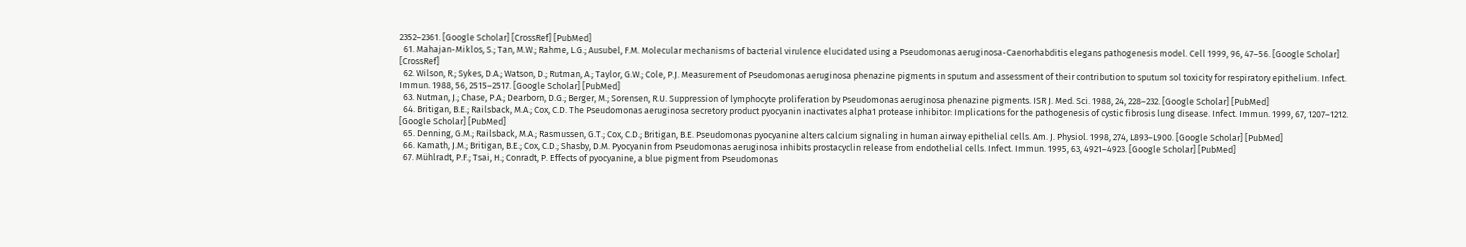2352–2361. [Google Scholar] [CrossRef] [PubMed]
  61. Mahajan-Miklos, S.; Tan, M.W.; Rahme, L.G.; Ausubel, F.M. Molecular mechanisms of bacterial virulence elucidated using a Pseudomonas aeruginosa-Caenorhabditis elegans pathogenesis model. Cell 1999, 96, 47–56. [Google Scholar] [CrossRef]
  62. Wilson, R.; Sykes, D.A.; Watson, D.; Rutman, A.; Taylor, G.W.; Cole, P.J. Measurement of Pseudomonas aeruginosa phenazine pigments in sputum and assessment of their contribution to sputum sol toxicity for respiratory epithelium. Infect. Immun. 1988, 56, 2515–2517. [Google Scholar] [PubMed]
  63. Nutman, J.; Chase, P.A.; Dearborn, D.G.; Berger, M.; Sorensen, R.U. Suppression of lymphocyte proliferation by Pseudomonas aeruginosa phenazine pigments. ISR J. Med. Sci. 1988, 24, 228–232. [Google Scholar] [PubMed]
  64. Britigan, B.E.; Railsback, M.A.; Cox, C.D. The Pseudomonas aeruginosa secretory product pyocyanin inactivates alpha1 protease inhibitor: Implications for the pathogenesis of cystic fibrosis lung disease. Infect. Immun. 1999, 67, 1207–1212. [Google Scholar] [PubMed]
  65. Denning, G.M.; Railsback, M.A.; Rasmussen, G.T.; Cox, C.D.; Britigan, B.E. Pseudomonas pyocyanine alters calcium signaling in human airway epithelial cells. Am. J. Physiol. 1998, 274, L893–L900. [Google Scholar] [PubMed]
  66. Kamath, J.M.; Britigan, B.E.; Cox, C.D.; Shasby, D.M. Pyocyanin from Pseudomonas aeruginosa inhibits prostacyclin release from endothelial cells. Infect. Immun. 1995, 63, 4921–4923. [Google Scholar] [PubMed]
  67. Mühlradt, P.F.; Tsai, H.; Conradt, P. Effects of pyocyanine, a blue pigment from Pseudomonas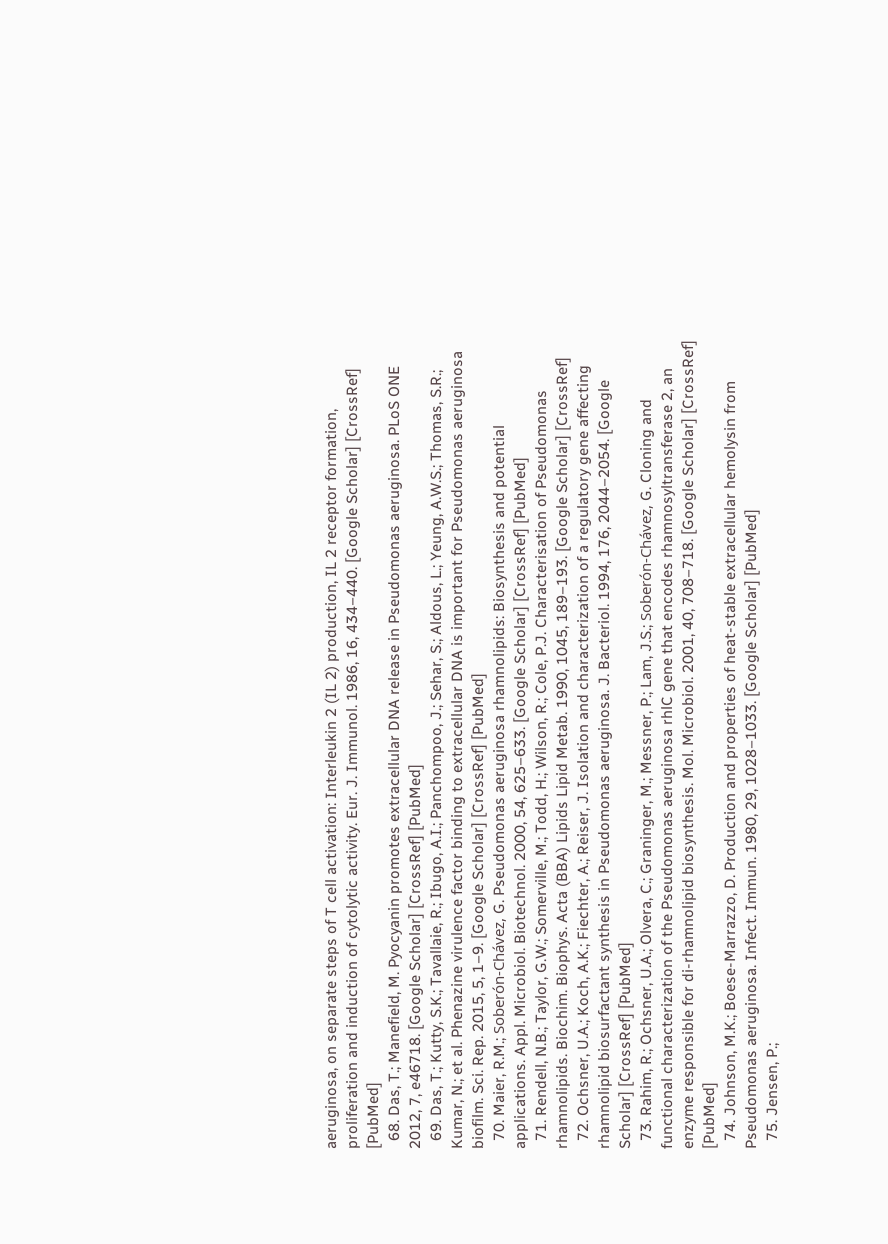aeruginosa, on separate steps of T cell activation: Interleukin 2 (IL 2) production, IL 2 receptor formation, proliferation and induction of cytolytic activity. Eur. J. Immunol. 1986, 16, 434–440. [Google Scholar] [CrossRef] [PubMed]
  68. Das, T.; Manefield, M. Pyocyanin promotes extracellular DNA release in Pseudomonas aeruginosa. PLoS ONE 2012, 7, e46718. [Google Scholar] [CrossRef] [PubMed]
  69. Das, T.; Kutty, S.K.; Tavallaie, R.; Ibugo, A.I.; Panchompoo, J.; Sehar, S.; Aldous, L.; Yeung, A.W.S.; Thomas, S.R.; Kumar, N.; et al. Phenazine virulence factor binding to extracellular DNA is important for Pseudomonas aeruginosa biofilm. Sci. Rep. 2015, 5, 1–9. [Google Scholar] [CrossRef] [PubMed]
  70. Maier, R.M.; Soberón-Chávez, G. Pseudomonas aeruginosa rhamnolipids: Biosynthesis and potential applications. Appl. Microbiol. Biotechnol. 2000, 54, 625–633. [Google Scholar] [CrossRef] [PubMed]
  71. Rendell, N.B.; Taylor, G.W.; Somerville, M.; Todd, H.; Wilson, R.; Cole, P.J. Characterisation of Pseudomonas rhamnolipids. Biochim. Biophys. Acta (BBA) Lipids Lipid Metab. 1990, 1045, 189–193. [Google Scholar] [CrossRef]
  72. Ochsner, U.A.; Koch, A.K.; Fiechter, A.; Reiser, J. Isolation and characterization of a regulatory gene affecting rhamnolipid biosurfactant synthesis in Pseudomonas aeruginosa. J. Bacteriol. 1994, 176, 2044–2054. [Google Scholar] [CrossRef] [PubMed]
  73. Rahim, R.; Ochsner, U.A.; Olvera, C.; Graninger, M.; Messner, P.; Lam, J.S.; Soberón-Chávez, G. Cloning and functional characterization of the Pseudomonas aeruginosa rhlC gene that encodes rhamnosyltransferase 2, an enzyme responsible for di-rhamnolipid biosynthesis. Mol. Microbiol. 2001, 40, 708–718. [Google Scholar] [CrossRef] [PubMed]
  74. Johnson, M.K.; Boese-Marrazzo, D. Production and properties of heat-stable extracellular hemolysin from Pseudomonas aeruginosa. Infect. Immun. 1980, 29, 1028–1033. [Google Scholar] [PubMed]
  75. Jensen, P.;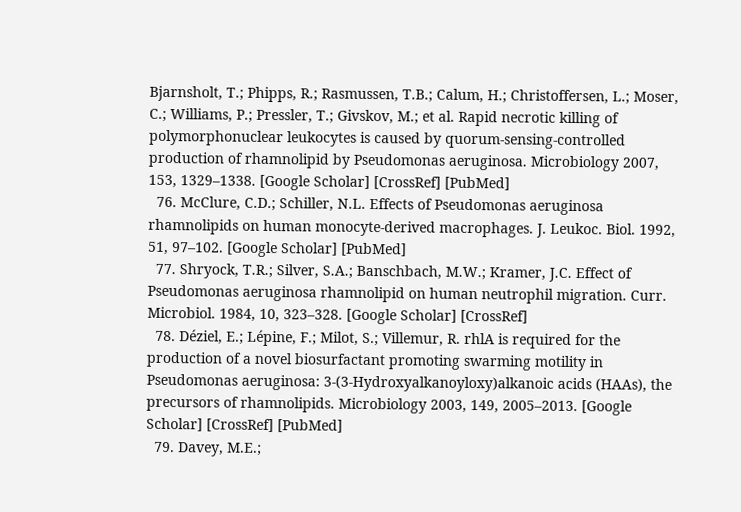Bjarnsholt, T.; Phipps, R.; Rasmussen, T.B.; Calum, H.; Christoffersen, L.; Moser, C.; Williams, P.; Pressler, T.; Givskov, M.; et al. Rapid necrotic killing of polymorphonuclear leukocytes is caused by quorum-sensing-controlled production of rhamnolipid by Pseudomonas aeruginosa. Microbiology 2007, 153, 1329–1338. [Google Scholar] [CrossRef] [PubMed]
  76. McClure, C.D.; Schiller, N.L. Effects of Pseudomonas aeruginosa rhamnolipids on human monocyte-derived macrophages. J. Leukoc. Biol. 1992, 51, 97–102. [Google Scholar] [PubMed]
  77. Shryock, T.R.; Silver, S.A.; Banschbach, M.W.; Kramer, J.C. Effect of Pseudomonas aeruginosa rhamnolipid on human neutrophil migration. Curr. Microbiol. 1984, 10, 323–328. [Google Scholar] [CrossRef]
  78. Déziel, E.; Lépine, F.; Milot, S.; Villemur, R. rhlA is required for the production of a novel biosurfactant promoting swarming motility in Pseudomonas aeruginosa: 3-(3-Hydroxyalkanoyloxy)alkanoic acids (HAAs), the precursors of rhamnolipids. Microbiology 2003, 149, 2005–2013. [Google Scholar] [CrossRef] [PubMed]
  79. Davey, M.E.;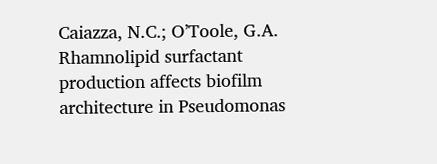Caiazza, N.C.; O’Toole, G.A. Rhamnolipid surfactant production affects biofilm architecture in Pseudomonas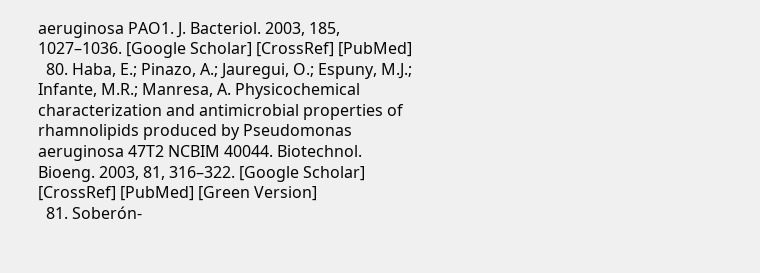aeruginosa PAO1. J. Bacteriol. 2003, 185, 1027–1036. [Google Scholar] [CrossRef] [PubMed]
  80. Haba, E.; Pinazo, A.; Jauregui, O.; Espuny, M.J.; Infante, M.R.; Manresa, A. Physicochemical characterization and antimicrobial properties of rhamnolipids produced by Pseudomonas aeruginosa 47T2 NCBIM 40044. Biotechnol. Bioeng. 2003, 81, 316–322. [Google Scholar] [CrossRef] [PubMed] [Green Version]
  81. Soberón-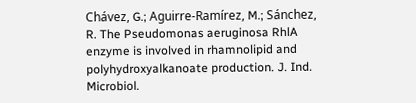Chávez, G.; Aguirre-Ramírez, M.; Sánchez, R. The Pseudomonas aeruginosa RhlA enzyme is involved in rhamnolipid and polyhydroxyalkanoate production. J. Ind. Microbiol.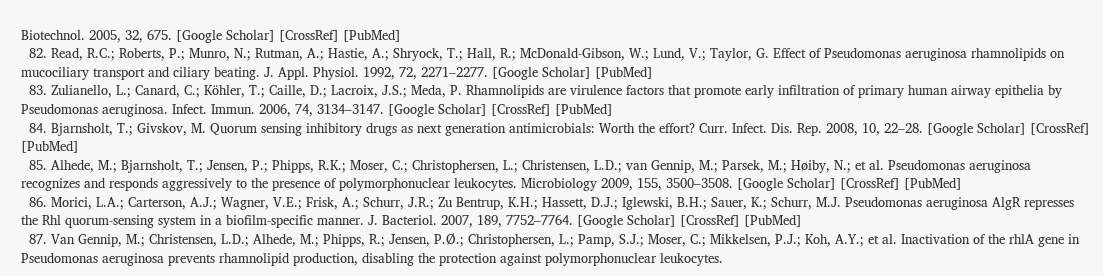Biotechnol. 2005, 32, 675. [Google Scholar] [CrossRef] [PubMed]
  82. Read, R.C.; Roberts, P.; Munro, N.; Rutman, A.; Hastie, A.; Shryock, T.; Hall, R.; McDonald-Gibson, W.; Lund, V.; Taylor, G. Effect of Pseudomonas aeruginosa rhamnolipids on mucociliary transport and ciliary beating. J. Appl. Physiol. 1992, 72, 2271–2277. [Google Scholar] [PubMed]
  83. Zulianello, L.; Canard, C.; Köhler, T.; Caille, D.; Lacroix, J.S.; Meda, P. Rhamnolipids are virulence factors that promote early infiltration of primary human airway epithelia by Pseudomonas aeruginosa. Infect. Immun. 2006, 74, 3134–3147. [Google Scholar] [CrossRef] [PubMed]
  84. Bjarnsholt, T.; Givskov, M. Quorum sensing inhibitory drugs as next generation antimicrobials: Worth the effort? Curr. Infect. Dis. Rep. 2008, 10, 22–28. [Google Scholar] [CrossRef] [PubMed]
  85. Alhede, M.; Bjarnsholt, T.; Jensen, P.; Phipps, R.K.; Moser, C.; Christophersen, L.; Christensen, L.D.; van Gennip, M.; Parsek, M.; Høiby, N.; et al. Pseudomonas aeruginosa recognizes and responds aggressively to the presence of polymorphonuclear leukocytes. Microbiology 2009, 155, 3500–3508. [Google Scholar] [CrossRef] [PubMed]
  86. Morici, L.A.; Carterson, A.J.; Wagner, V.E.; Frisk, A.; Schurr, J.R.; Zu Bentrup, K.H.; Hassett, D.J.; Iglewski, B.H.; Sauer, K.; Schurr, M.J. Pseudomonas aeruginosa AlgR represses the Rhl quorum-sensing system in a biofilm-specific manner. J. Bacteriol. 2007, 189, 7752–7764. [Google Scholar] [CrossRef] [PubMed]
  87. Van Gennip, M.; Christensen, L.D.; Alhede, M.; Phipps, R.; Jensen, P.Ø.; Christophersen, L.; Pamp, S.J.; Moser, C.; Mikkelsen, P.J.; Koh, A.Y.; et al. Inactivation of the rhlA gene in Pseudomonas aeruginosa prevents rhamnolipid production, disabling the protection against polymorphonuclear leukocytes.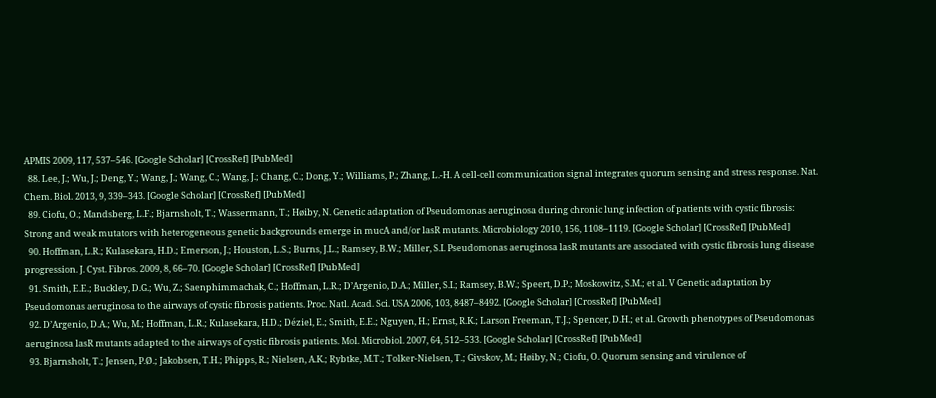APMIS 2009, 117, 537–546. [Google Scholar] [CrossRef] [PubMed]
  88. Lee, J.; Wu, J.; Deng, Y.; Wang, J.; Wang, C.; Wang, J.; Chang, C.; Dong, Y.; Williams, P.; Zhang, L.-H. A cell-cell communication signal integrates quorum sensing and stress response. Nat. Chem. Biol. 2013, 9, 339–343. [Google Scholar] [CrossRef] [PubMed]
  89. Ciofu, O.; Mandsberg, L.F.; Bjarnsholt, T.; Wassermann, T.; Høiby, N. Genetic adaptation of Pseudomonas aeruginosa during chronic lung infection of patients with cystic fibrosis: Strong and weak mutators with heterogeneous genetic backgrounds emerge in mucA and/or lasR mutants. Microbiology 2010, 156, 1108–1119. [Google Scholar] [CrossRef] [PubMed]
  90. Hoffman, L.R.; Kulasekara, H.D.; Emerson, J.; Houston, L.S.; Burns, J.L.; Ramsey, B.W.; Miller, S.I. Pseudomonas aeruginosa lasR mutants are associated with cystic fibrosis lung disease progression. J. Cyst. Fibros. 2009, 8, 66–70. [Google Scholar] [CrossRef] [PubMed]
  91. Smith, E.E.; Buckley, D.G.; Wu, Z.; Saenphimmachak, C.; Hoffman, L.R.; D’Argenio, D.A.; Miller, S.I.; Ramsey, B.W.; Speert, D.P.; Moskowitz, S.M.; et al. V Genetic adaptation by Pseudomonas aeruginosa to the airways of cystic fibrosis patients. Proc. Natl. Acad. Sci. USA 2006, 103, 8487–8492. [Google Scholar] [CrossRef] [PubMed]
  92. D’Argenio, D.A.; Wu, M.; Hoffman, L.R.; Kulasekara, H.D.; Déziel, E.; Smith, E.E.; Nguyen, H.; Ernst, R.K.; Larson Freeman, T.J.; Spencer, D.H.; et al. Growth phenotypes of Pseudomonas aeruginosa lasR mutants adapted to the airways of cystic fibrosis patients. Mol. Microbiol. 2007, 64, 512–533. [Google Scholar] [CrossRef] [PubMed]
  93. Bjarnsholt, T.; Jensen, P.Ø.; Jakobsen, T.H.; Phipps, R.; Nielsen, A.K.; Rybtke, M.T.; Tolker-Nielsen, T.; Givskov, M.; Høiby, N.; Ciofu, O. Quorum sensing and virulence of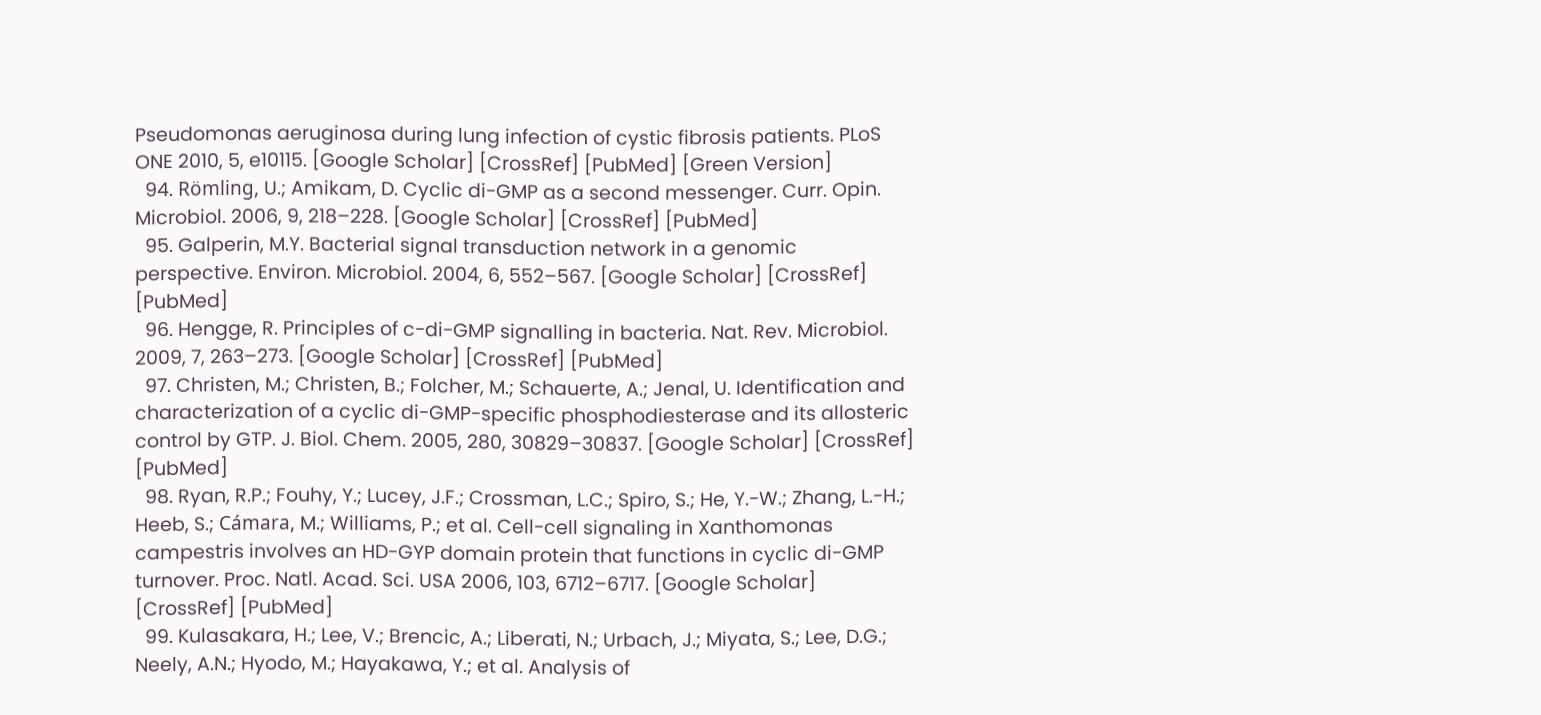Pseudomonas aeruginosa during lung infection of cystic fibrosis patients. PLoS ONE 2010, 5, e10115. [Google Scholar] [CrossRef] [PubMed] [Green Version]
  94. Römling, U.; Amikam, D. Cyclic di-GMP as a second messenger. Curr. Opin. Microbiol. 2006, 9, 218–228. [Google Scholar] [CrossRef] [PubMed]
  95. Galperin, M.Y. Bacterial signal transduction network in a genomic perspective. Environ. Microbiol. 2004, 6, 552–567. [Google Scholar] [CrossRef] [PubMed]
  96. Hengge, R. Principles of c-di-GMP signalling in bacteria. Nat. Rev. Microbiol. 2009, 7, 263–273. [Google Scholar] [CrossRef] [PubMed]
  97. Christen, M.; Christen, B.; Folcher, M.; Schauerte, A.; Jenal, U. Identification and characterization of a cyclic di-GMP-specific phosphodiesterase and its allosteric control by GTP. J. Biol. Chem. 2005, 280, 30829–30837. [Google Scholar] [CrossRef] [PubMed]
  98. Ryan, R.P.; Fouhy, Y.; Lucey, J.F.; Crossman, L.C.; Spiro, S.; He, Y.-W.; Zhang, L.-H.; Heeb, S.; Cámara, M.; Williams, P.; et al. Cell-cell signaling in Xanthomonas campestris involves an HD-GYP domain protein that functions in cyclic di-GMP turnover. Proc. Natl. Acad. Sci. USA 2006, 103, 6712–6717. [Google Scholar] [CrossRef] [PubMed]
  99. Kulasakara, H.; Lee, V.; Brencic, A.; Liberati, N.; Urbach, J.; Miyata, S.; Lee, D.G.; Neely, A.N.; Hyodo, M.; Hayakawa, Y.; et al. Analysis of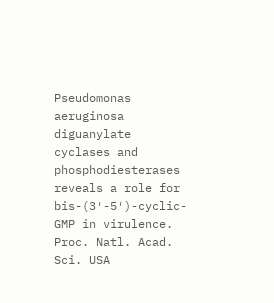Pseudomonas aeruginosa diguanylate cyclases and phosphodiesterases reveals a role for bis-(3′-5′)-cyclic-GMP in virulence. Proc. Natl. Acad. Sci. USA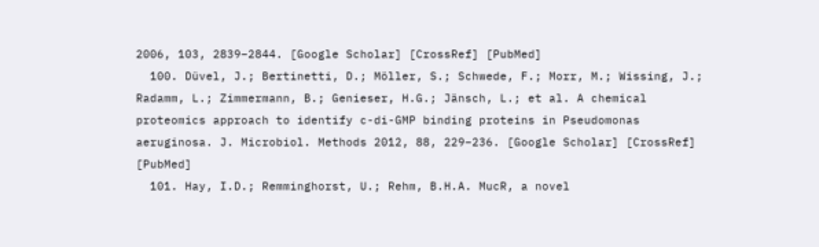2006, 103, 2839–2844. [Google Scholar] [CrossRef] [PubMed]
  100. Düvel, J.; Bertinetti, D.; Möller, S.; Schwede, F.; Morr, M.; Wissing, J.; Radamm, L.; Zimmermann, B.; Genieser, H.G.; Jänsch, L.; et al. A chemical proteomics approach to identify c-di-GMP binding proteins in Pseudomonas aeruginosa. J. Microbiol. Methods 2012, 88, 229–236. [Google Scholar] [CrossRef] [PubMed]
  101. Hay, I.D.; Remminghorst, U.; Rehm, B.H.A. MucR, a novel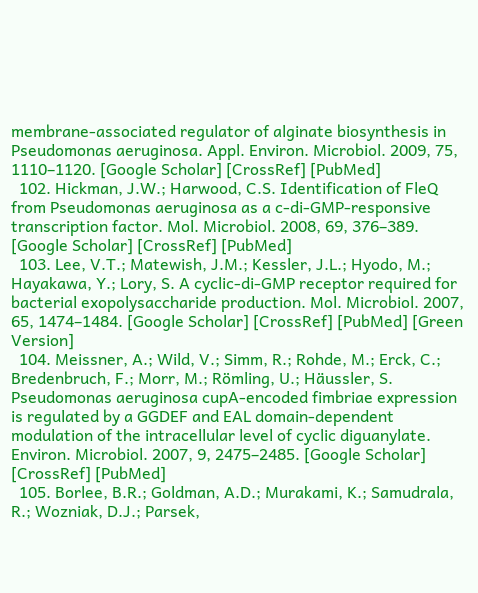membrane-associated regulator of alginate biosynthesis in Pseudomonas aeruginosa. Appl. Environ. Microbiol. 2009, 75, 1110–1120. [Google Scholar] [CrossRef] [PubMed]
  102. Hickman, J.W.; Harwood, C.S. Identification of FleQ from Pseudomonas aeruginosa as a c-di-GMP-responsive transcription factor. Mol. Microbiol. 2008, 69, 376–389. [Google Scholar] [CrossRef] [PubMed]
  103. Lee, V.T.; Matewish, J.M.; Kessler, J.L.; Hyodo, M.; Hayakawa, Y.; Lory, S. A cyclic-di-GMP receptor required for bacterial exopolysaccharide production. Mol. Microbiol. 2007, 65, 1474–1484. [Google Scholar] [CrossRef] [PubMed] [Green Version]
  104. Meissner, A.; Wild, V.; Simm, R.; Rohde, M.; Erck, C.; Bredenbruch, F.; Morr, M.; Römling, U.; Häussler, S. Pseudomonas aeruginosa cupA-encoded fimbriae expression is regulated by a GGDEF and EAL domain-dependent modulation of the intracellular level of cyclic diguanylate. Environ. Microbiol. 2007, 9, 2475–2485. [Google Scholar] [CrossRef] [PubMed]
  105. Borlee, B.R.; Goldman, A.D.; Murakami, K.; Samudrala, R.; Wozniak, D.J.; Parsek,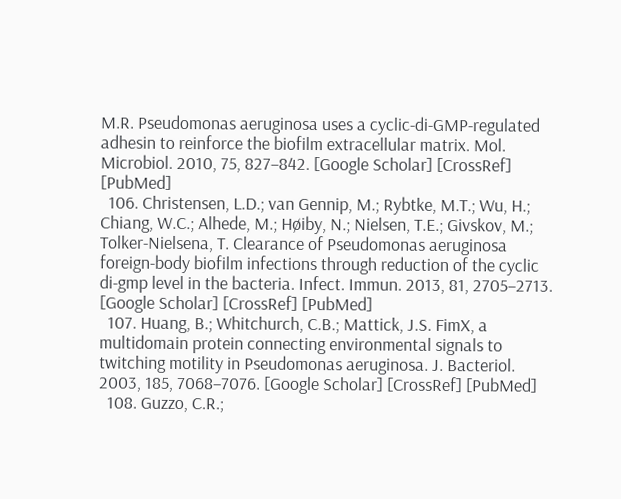M.R. Pseudomonas aeruginosa uses a cyclic-di-GMP-regulated adhesin to reinforce the biofilm extracellular matrix. Mol. Microbiol. 2010, 75, 827–842. [Google Scholar] [CrossRef] [PubMed]
  106. Christensen, L.D.; van Gennip, M.; Rybtke, M.T.; Wu, H.; Chiang, W.C.; Alhede, M.; Høiby, N.; Nielsen, T.E.; Givskov, M.; Tolker-Nielsena, T. Clearance of Pseudomonas aeruginosa foreign-body biofilm infections through reduction of the cyclic di-gmp level in the bacteria. Infect. Immun. 2013, 81, 2705–2713. [Google Scholar] [CrossRef] [PubMed]
  107. Huang, B.; Whitchurch, C.B.; Mattick, J.S. FimX, a multidomain protein connecting environmental signals to twitching motility in Pseudomonas aeruginosa. J. Bacteriol. 2003, 185, 7068–7076. [Google Scholar] [CrossRef] [PubMed]
  108. Guzzo, C.R.;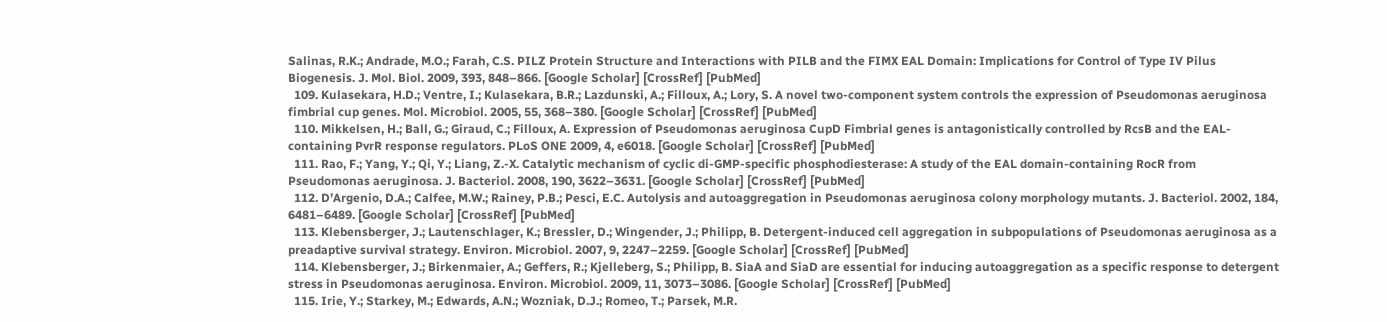Salinas, R.K.; Andrade, M.O.; Farah, C.S. PILZ Protein Structure and Interactions with PILB and the FIMX EAL Domain: Implications for Control of Type IV Pilus Biogenesis. J. Mol. Biol. 2009, 393, 848–866. [Google Scholar] [CrossRef] [PubMed]
  109. Kulasekara, H.D.; Ventre, I.; Kulasekara, B.R.; Lazdunski, A.; Filloux, A.; Lory, S. A novel two-component system controls the expression of Pseudomonas aeruginosa fimbrial cup genes. Mol. Microbiol. 2005, 55, 368–380. [Google Scholar] [CrossRef] [PubMed]
  110. Mikkelsen, H.; Ball, G.; Giraud, C.; Filloux, A. Expression of Pseudomonas aeruginosa CupD Fimbrial genes is antagonistically controlled by RcsB and the EAL-containing PvrR response regulators. PLoS ONE 2009, 4, e6018. [Google Scholar] [CrossRef] [PubMed]
  111. Rao, F.; Yang, Y.; Qi, Y.; Liang, Z.-X. Catalytic mechanism of cyclic di-GMP-specific phosphodiesterase: A study of the EAL domain-containing RocR from Pseudomonas aeruginosa. J. Bacteriol. 2008, 190, 3622–3631. [Google Scholar] [CrossRef] [PubMed]
  112. D’Argenio, D.A.; Calfee, M.W.; Rainey, P.B.; Pesci, E.C. Autolysis and autoaggregation in Pseudomonas aeruginosa colony morphology mutants. J. Bacteriol. 2002, 184, 6481–6489. [Google Scholar] [CrossRef] [PubMed]
  113. Klebensberger, J.; Lautenschlager, K.; Bressler, D.; Wingender, J.; Philipp, B. Detergent-induced cell aggregation in subpopulations of Pseudomonas aeruginosa as a preadaptive survival strategy. Environ. Microbiol. 2007, 9, 2247–2259. [Google Scholar] [CrossRef] [PubMed]
  114. Klebensberger, J.; Birkenmaier, A.; Geffers, R.; Kjelleberg, S.; Philipp, B. SiaA and SiaD are essential for inducing autoaggregation as a specific response to detergent stress in Pseudomonas aeruginosa. Environ. Microbiol. 2009, 11, 3073–3086. [Google Scholar] [CrossRef] [PubMed]
  115. Irie, Y.; Starkey, M.; Edwards, A.N.; Wozniak, D.J.; Romeo, T.; Parsek, M.R.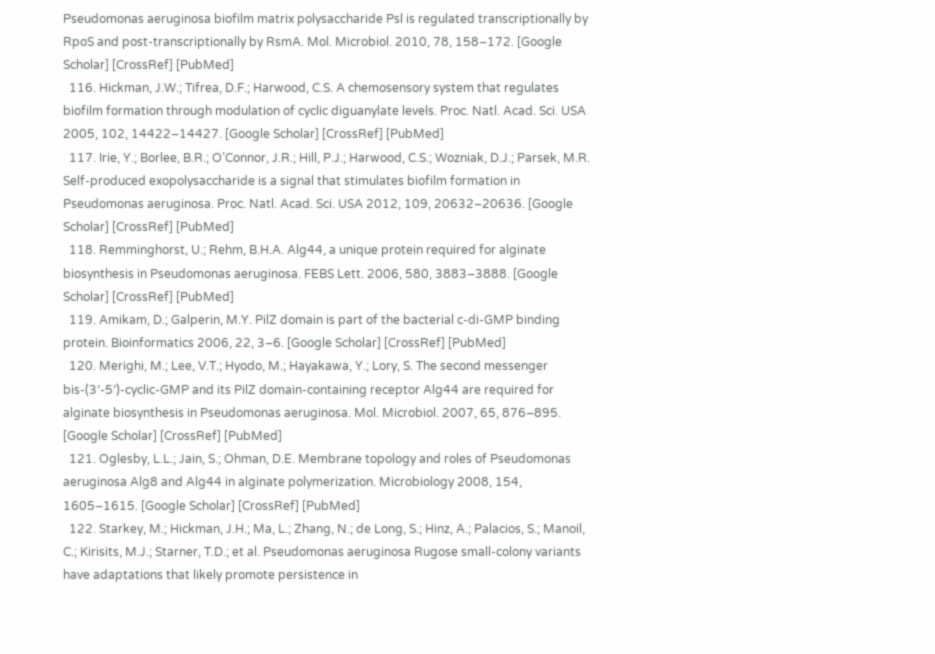Pseudomonas aeruginosa biofilm matrix polysaccharide Psl is regulated transcriptionally by RpoS and post-transcriptionally by RsmA. Mol. Microbiol. 2010, 78, 158–172. [Google Scholar] [CrossRef] [PubMed]
  116. Hickman, J.W.; Tifrea, D.F.; Harwood, C.S. A chemosensory system that regulates biofilm formation through modulation of cyclic diguanylate levels. Proc. Natl. Acad. Sci. USA 2005, 102, 14422–14427. [Google Scholar] [CrossRef] [PubMed]
  117. Irie, Y.; Borlee, B.R.; O’Connor, J.R.; Hill, P.J.; Harwood, C.S.; Wozniak, D.J.; Parsek, M.R. Self-produced exopolysaccharide is a signal that stimulates biofilm formation in Pseudomonas aeruginosa. Proc. Natl. Acad. Sci. USA 2012, 109, 20632–20636. [Google Scholar] [CrossRef] [PubMed]
  118. Remminghorst, U.; Rehm, B.H.A. Alg44, a unique protein required for alginate biosynthesis in Pseudomonas aeruginosa. FEBS Lett. 2006, 580, 3883–3888. [Google Scholar] [CrossRef] [PubMed]
  119. Amikam, D.; Galperin, M.Y. PilZ domain is part of the bacterial c-di-GMP binding protein. Bioinformatics 2006, 22, 3–6. [Google Scholar] [CrossRef] [PubMed]
  120. Merighi, M.; Lee, V.T.; Hyodo, M.; Hayakawa, Y.; Lory, S. The second messenger bis-(3′-5′)-cyclic-GMP and its PilZ domain-containing receptor Alg44 are required for alginate biosynthesis in Pseudomonas aeruginosa. Mol. Microbiol. 2007, 65, 876–895. [Google Scholar] [CrossRef] [PubMed]
  121. Oglesby, L.L.; Jain, S.; Ohman, D.E. Membrane topology and roles of Pseudomonas aeruginosa Alg8 and Alg44 in alginate polymerization. Microbiology 2008, 154, 1605–1615. [Google Scholar] [CrossRef] [PubMed]
  122. Starkey, M.; Hickman, J.H.; Ma, L.; Zhang, N.; de Long, S.; Hinz, A.; Palacios, S.; Manoil, C.; Kirisits, M.J.; Starner, T.D.; et al. Pseudomonas aeruginosa Rugose small-colony variants have adaptations that likely promote persistence in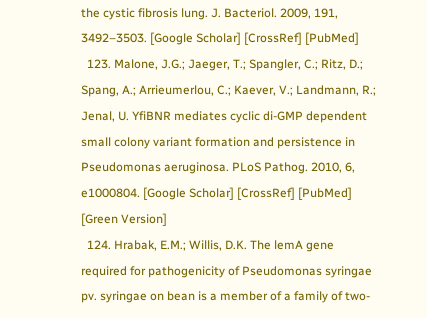the cystic fibrosis lung. J. Bacteriol. 2009, 191, 3492–3503. [Google Scholar] [CrossRef] [PubMed]
  123. Malone, J.G.; Jaeger, T.; Spangler, C.; Ritz, D.; Spang, A.; Arrieumerlou, C.; Kaever, V.; Landmann, R.; Jenal, U. YfiBNR mediates cyclic di-GMP dependent small colony variant formation and persistence in Pseudomonas aeruginosa. PLoS Pathog. 2010, 6, e1000804. [Google Scholar] [CrossRef] [PubMed] [Green Version]
  124. Hrabak, E.M.; Willis, D.K. The lemA gene required for pathogenicity of Pseudomonas syringae pv. syringae on bean is a member of a family of two-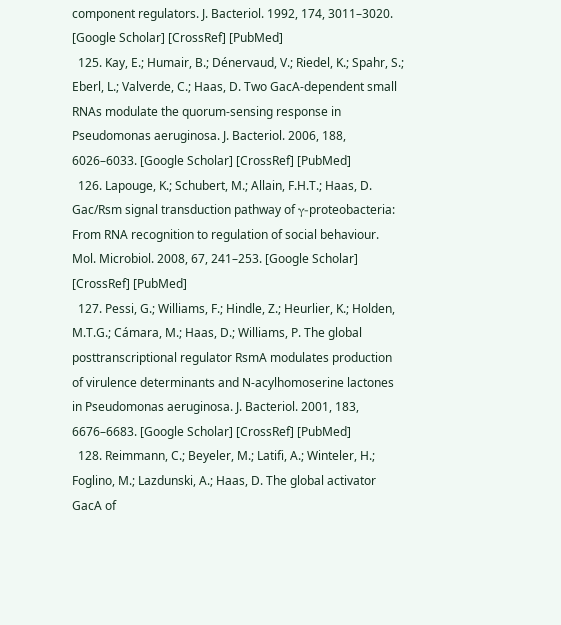component regulators. J. Bacteriol. 1992, 174, 3011–3020. [Google Scholar] [CrossRef] [PubMed]
  125. Kay, E.; Humair, B.; Dénervaud, V.; Riedel, K.; Spahr, S.; Eberl, L.; Valverde, C.; Haas, D. Two GacA-dependent small RNAs modulate the quorum-sensing response in Pseudomonas aeruginosa. J. Bacteriol. 2006, 188, 6026–6033. [Google Scholar] [CrossRef] [PubMed]
  126. Lapouge, K.; Schubert, M.; Allain, F.H.T.; Haas, D. Gac/Rsm signal transduction pathway of γ-proteobacteria: From RNA recognition to regulation of social behaviour. Mol. Microbiol. 2008, 67, 241–253. [Google Scholar] [CrossRef] [PubMed]
  127. Pessi, G.; Williams, F.; Hindle, Z.; Heurlier, K.; Holden, M.T.G.; Cámara, M.; Haas, D.; Williams, P. The global posttranscriptional regulator RsmA modulates production of virulence determinants and N-acylhomoserine lactones in Pseudomonas aeruginosa. J. Bacteriol. 2001, 183, 6676–6683. [Google Scholar] [CrossRef] [PubMed]
  128. Reimmann, C.; Beyeler, M.; Latifi, A.; Winteler, H.; Foglino, M.; Lazdunski, A.; Haas, D. The global activator GacA of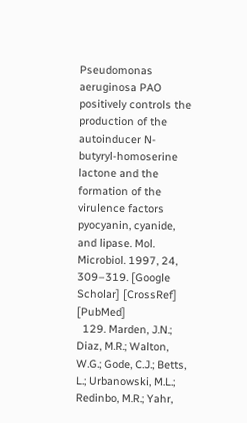Pseudomonas aeruginosa PAO positively controls the production of the autoinducer N-butyryl-homoserine lactone and the formation of the virulence factors pyocyanin, cyanide, and lipase. Mol. Microbiol. 1997, 24, 309–319. [Google Scholar] [CrossRef] [PubMed]
  129. Marden, J.N.; Diaz, M.R.; Walton, W.G.; Gode, C.J.; Betts, L.; Urbanowski, M.L.; Redinbo, M.R.; Yahr,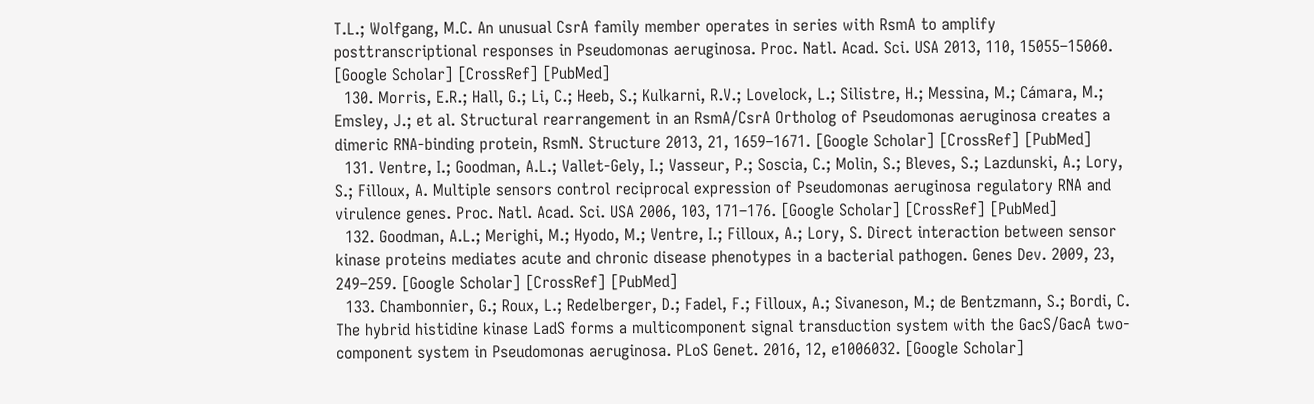T.L.; Wolfgang, M.C. An unusual CsrA family member operates in series with RsmA to amplify posttranscriptional responses in Pseudomonas aeruginosa. Proc. Natl. Acad. Sci. USA 2013, 110, 15055–15060. [Google Scholar] [CrossRef] [PubMed]
  130. Morris, E.R.; Hall, G.; Li, C.; Heeb, S.; Kulkarni, R.V.; Lovelock, L.; Silistre, H.; Messina, M.; Cámara, M.; Emsley, J.; et al. Structural rearrangement in an RsmA/CsrA Ortholog of Pseudomonas aeruginosa creates a dimeric RNA-binding protein, RsmN. Structure 2013, 21, 1659–1671. [Google Scholar] [CrossRef] [PubMed]
  131. Ventre, I.; Goodman, A.L.; Vallet-Gely, I.; Vasseur, P.; Soscia, C.; Molin, S.; Bleves, S.; Lazdunski, A.; Lory, S.; Filloux, A. Multiple sensors control reciprocal expression of Pseudomonas aeruginosa regulatory RNA and virulence genes. Proc. Natl. Acad. Sci. USA 2006, 103, 171–176. [Google Scholar] [CrossRef] [PubMed]
  132. Goodman, A.L.; Merighi, M.; Hyodo, M.; Ventre, I.; Filloux, A.; Lory, S. Direct interaction between sensor kinase proteins mediates acute and chronic disease phenotypes in a bacterial pathogen. Genes Dev. 2009, 23, 249–259. [Google Scholar] [CrossRef] [PubMed]
  133. Chambonnier, G.; Roux, L.; Redelberger, D.; Fadel, F.; Filloux, A.; Sivaneson, M.; de Bentzmann, S.; Bordi, C. The hybrid histidine kinase LadS forms a multicomponent signal transduction system with the GacS/GacA two-component system in Pseudomonas aeruginosa. PLoS Genet. 2016, 12, e1006032. [Google Scholar]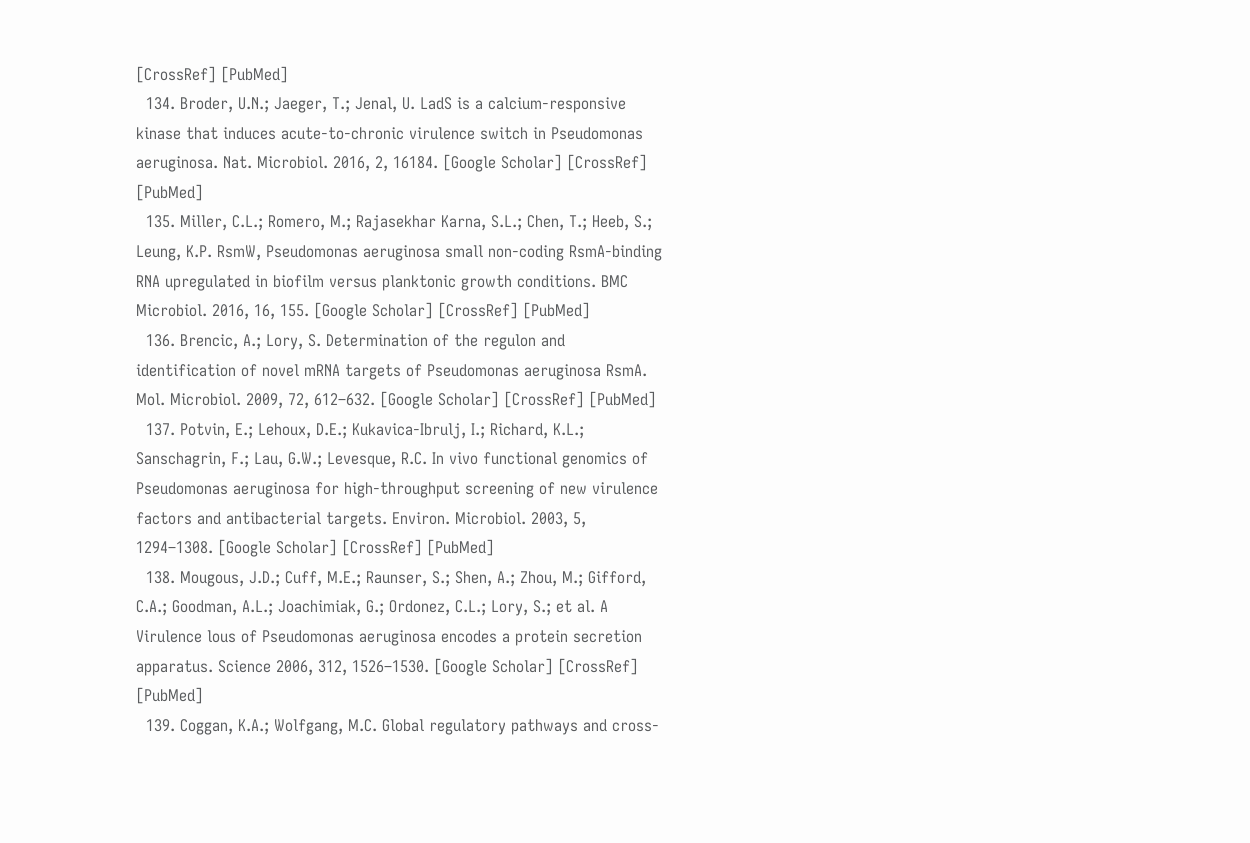[CrossRef] [PubMed]
  134. Broder, U.N.; Jaeger, T.; Jenal, U. LadS is a calcium-responsive kinase that induces acute-to-chronic virulence switch in Pseudomonas aeruginosa. Nat. Microbiol. 2016, 2, 16184. [Google Scholar] [CrossRef] [PubMed]
  135. Miller, C.L.; Romero, M.; Rajasekhar Karna, S.L.; Chen, T.; Heeb, S.; Leung, K.P. RsmW, Pseudomonas aeruginosa small non-coding RsmA-binding RNA upregulated in biofilm versus planktonic growth conditions. BMC Microbiol. 2016, 16, 155. [Google Scholar] [CrossRef] [PubMed]
  136. Brencic, A.; Lory, S. Determination of the regulon and identification of novel mRNA targets of Pseudomonas aeruginosa RsmA. Mol. Microbiol. 2009, 72, 612–632. [Google Scholar] [CrossRef] [PubMed]
  137. Potvin, E.; Lehoux, D.E.; Kukavica-Ibrulj, I.; Richard, K.L.; Sanschagrin, F.; Lau, G.W.; Levesque, R.C. In vivo functional genomics of Pseudomonas aeruginosa for high-throughput screening of new virulence factors and antibacterial targets. Environ. Microbiol. 2003, 5, 1294–1308. [Google Scholar] [CrossRef] [PubMed]
  138. Mougous, J.D.; Cuff, M.E.; Raunser, S.; Shen, A.; Zhou, M.; Gifford, C.A.; Goodman, A.L.; Joachimiak, G.; Ordonez, C.L.; Lory, S.; et al. A Virulence lous of Pseudomonas aeruginosa encodes a protein secretion apparatus. Science 2006, 312, 1526–1530. [Google Scholar] [CrossRef] [PubMed]
  139. Coggan, K.A.; Wolfgang, M.C. Global regulatory pathways and cross-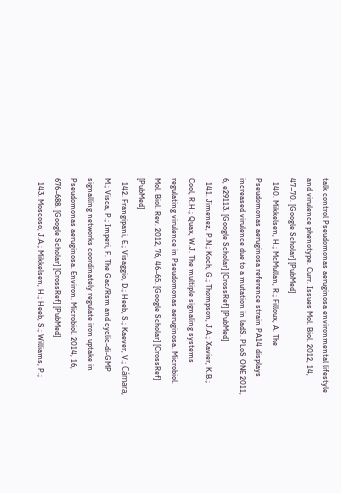talk control Pseudomonas aeruginosa environmental lifestyle and virulence phenotype. Curr. Issues Mol. Biol. 2012, 14, 47–70. [Google Scholar] [PubMed]
  140. Mikkelsen, H.; McMullan, R.; Filloux, A. The Pseudomonas aeruginosa reference strain PA14 displays increased virulence due to a mutation in ladS. PLoS ONE 2011, 6, e29113. [Google Scholar] [CrossRef] [PubMed]
  141. Jimenez, P.N.; Koch, G.; Thompson, J.A.; Xavier, K.B.; Cool, R.H.; Quax, W.J. The multiple signaling systems regulating virulence in Pseudomonas aeruginosa. Microbiol. Mol. Biol. Rev. 2012, 76, 46–65. [Google Scholar] [CrossRef] [PubMed]
  142. Frangipani, E.; Visaggio, D.; Heeb, S.; Kaever, V.; Cámara, M.; Visca, P.; Imperi, F. The Gac/Rsm and cyclic-di-GMP signalling networks coordinately regulate iron uptake in Pseudomonas aeruginosa. Environ. Microbiol. 2014, 16, 676–688. [Google Scholar] [CrossRef] [PubMed]
  143. Moscoso, J.A.; Mikkelsen, H.; Heeb, S.; Williams, P.;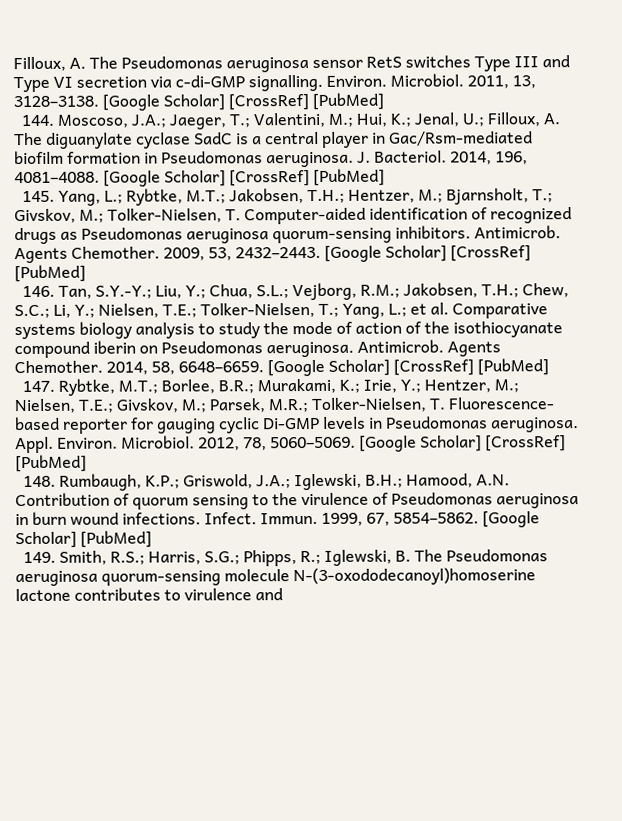Filloux, A. The Pseudomonas aeruginosa sensor RetS switches Type III and Type VI secretion via c-di-GMP signalling. Environ. Microbiol. 2011, 13, 3128–3138. [Google Scholar] [CrossRef] [PubMed]
  144. Moscoso, J.A.; Jaeger, T.; Valentini, M.; Hui, K.; Jenal, U.; Filloux, A. The diguanylate cyclase SadC is a central player in Gac/Rsm-mediated biofilm formation in Pseudomonas aeruginosa. J. Bacteriol. 2014, 196, 4081–4088. [Google Scholar] [CrossRef] [PubMed]
  145. Yang, L.; Rybtke, M.T.; Jakobsen, T.H.; Hentzer, M.; Bjarnsholt, T.; Givskov, M.; Tolker-Nielsen, T. Computer-aided identification of recognized drugs as Pseudomonas aeruginosa quorum-sensing inhibitors. Antimicrob. Agents Chemother. 2009, 53, 2432–2443. [Google Scholar] [CrossRef] [PubMed]
  146. Tan, S.Y.-Y.; Liu, Y.; Chua, S.L.; Vejborg, R.M.; Jakobsen, T.H.; Chew, S.C.; Li, Y.; Nielsen, T.E.; Tolker-Nielsen, T.; Yang, L.; et al. Comparative systems biology analysis to study the mode of action of the isothiocyanate compound iberin on Pseudomonas aeruginosa. Antimicrob. Agents Chemother. 2014, 58, 6648–6659. [Google Scholar] [CrossRef] [PubMed]
  147. Rybtke, M.T.; Borlee, B.R.; Murakami, K.; Irie, Y.; Hentzer, M.; Nielsen, T.E.; Givskov, M.; Parsek, M.R.; Tolker-Nielsen, T. Fluorescence-based reporter for gauging cyclic Di-GMP levels in Pseudomonas aeruginosa. Appl. Environ. Microbiol. 2012, 78, 5060–5069. [Google Scholar] [CrossRef] [PubMed]
  148. Rumbaugh, K.P.; Griswold, J.A.; Iglewski, B.H.; Hamood, A.N. Contribution of quorum sensing to the virulence of Pseudomonas aeruginosa in burn wound infections. Infect. Immun. 1999, 67, 5854–5862. [Google Scholar] [PubMed]
  149. Smith, R.S.; Harris, S.G.; Phipps, R.; Iglewski, B. The Pseudomonas aeruginosa quorum-sensing molecule N-(3-oxododecanoyl)homoserine lactone contributes to virulence and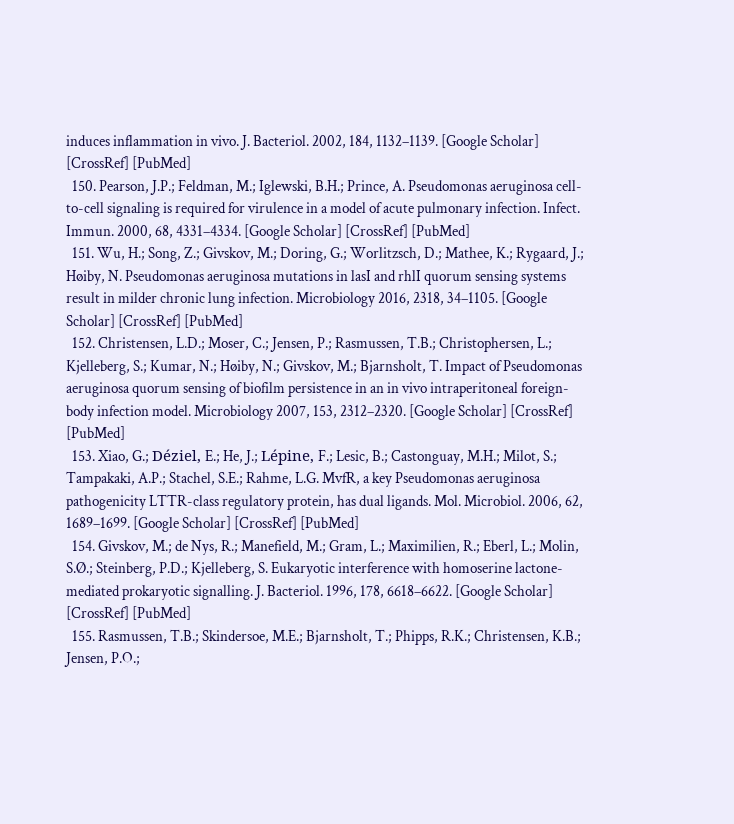induces inflammation in vivo. J. Bacteriol. 2002, 184, 1132–1139. [Google Scholar] [CrossRef] [PubMed]
  150. Pearson, J.P.; Feldman, M.; Iglewski, B.H.; Prince, A. Pseudomonas aeruginosa cell-to-cell signaling is required for virulence in a model of acute pulmonary infection. Infect. Immun. 2000, 68, 4331–4334. [Google Scholar] [CrossRef] [PubMed]
  151. Wu, H.; Song, Z.; Givskov, M.; Doring, G.; Worlitzsch, D.; Mathee, K.; Rygaard, J.; Høiby, N. Pseudomonas aeruginosa mutations in lasI and rhlI quorum sensing systems result in milder chronic lung infection. Microbiology 2016, 2318, 34–1105. [Google Scholar] [CrossRef] [PubMed]
  152. Christensen, L.D.; Moser, C.; Jensen, P.; Rasmussen, T.B.; Christophersen, L.; Kjelleberg, S.; Kumar, N.; Høiby, N.; Givskov, M.; Bjarnsholt, T. Impact of Pseudomonas aeruginosa quorum sensing of biofilm persistence in an in vivo intraperitoneal foreign-body infection model. Microbiology 2007, 153, 2312–2320. [Google Scholar] [CrossRef] [PubMed]
  153. Xiao, G.; Déziel, E.; He, J.; Lépine, F.; Lesic, B.; Castonguay, M.H.; Milot, S.; Tampakaki, A.P.; Stachel, S.E.; Rahme, L.G. MvfR, a key Pseudomonas aeruginosa pathogenicity LTTR-class regulatory protein, has dual ligands. Mol. Microbiol. 2006, 62, 1689–1699. [Google Scholar] [CrossRef] [PubMed]
  154. Givskov, M.; de Nys, R.; Manefield, M.; Gram, L.; Maximilien, R.; Eberl, L.; Molin, S.Ø.; Steinberg, P.D.; Kjelleberg, S. Eukaryotic interference with homoserine lactone-mediated prokaryotic signalling. J. Bacteriol. 1996, 178, 6618–6622. [Google Scholar] [CrossRef] [PubMed]
  155. Rasmussen, T.B.; Skindersoe, M.E.; Bjarnsholt, T.; Phipps, R.K.; Christensen, K.B.; Jensen, P.O.;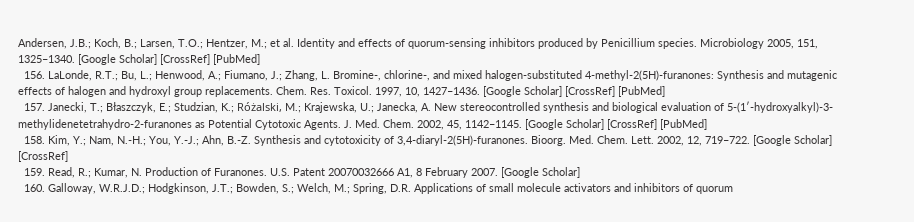Andersen, J.B.; Koch, B.; Larsen, T.O.; Hentzer, M.; et al. Identity and effects of quorum-sensing inhibitors produced by Penicillium species. Microbiology 2005, 151, 1325–1340. [Google Scholar] [CrossRef] [PubMed]
  156. LaLonde, R.T.; Bu, L.; Henwood, A.; Fiumano, J.; Zhang, L. Bromine-, chlorine-, and mixed halogen-substituted 4-methyl-2(5H)-furanones: Synthesis and mutagenic effects of halogen and hydroxyl group replacements. Chem. Res. Toxicol. 1997, 10, 1427–1436. [Google Scholar] [CrossRef] [PubMed]
  157. Janecki, T.; Błaszczyk, E.; Studzian, K.; Różalski, M.; Krajewska, U.; Janecka, A. New stereocontrolled synthesis and biological evaluation of 5-(1′-hydroxyalkyl)-3-methylidenetetrahydro-2-furanones as Potential Cytotoxic Agents. J. Med. Chem. 2002, 45, 1142–1145. [Google Scholar] [CrossRef] [PubMed]
  158. Kim, Y.; Nam, N.-H.; You, Y.-J.; Ahn, B.-Z. Synthesis and cytotoxicity of 3,4-diaryl-2(5H)-furanones. Bioorg. Med. Chem. Lett. 2002, 12, 719–722. [Google Scholar] [CrossRef]
  159. Read, R.; Kumar, N. Production of Furanones. U.S. Patent 20070032666 A1, 8 February 2007. [Google Scholar]
  160. Galloway, W.R.J.D.; Hodgkinson, J.T.; Bowden, S.; Welch, M.; Spring, D.R. Applications of small molecule activators and inhibitors of quorum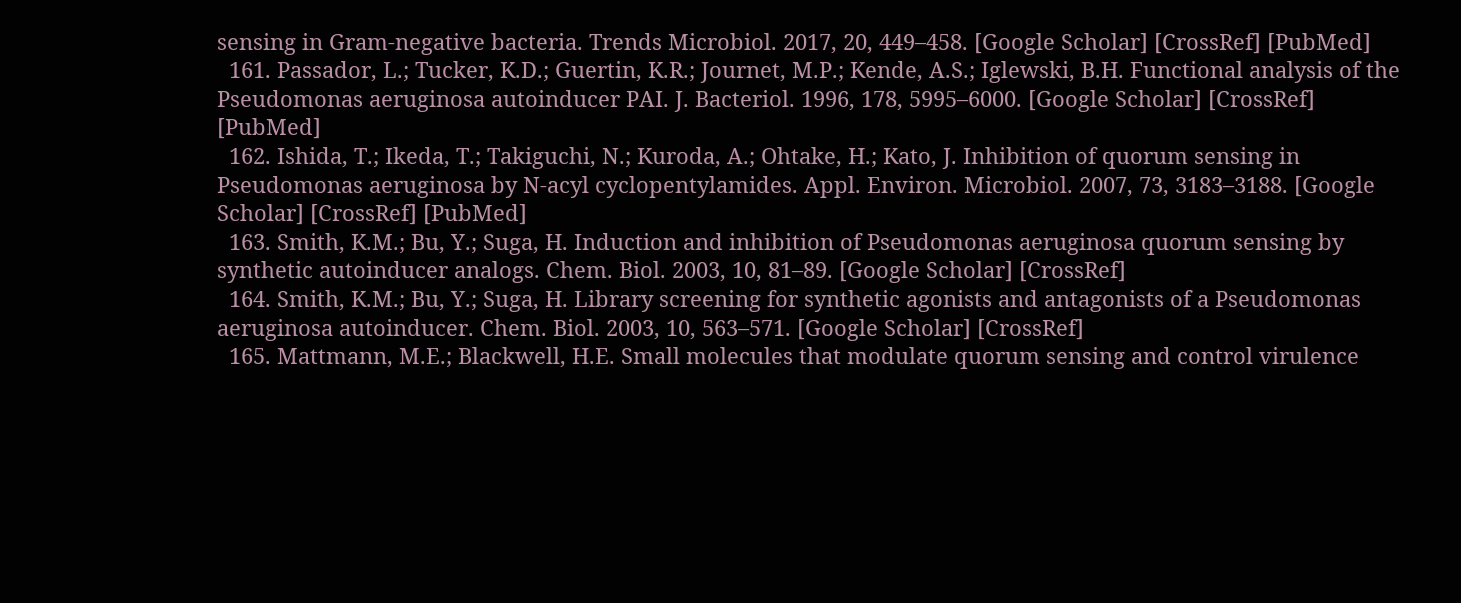sensing in Gram-negative bacteria. Trends Microbiol. 2017, 20, 449–458. [Google Scholar] [CrossRef] [PubMed]
  161. Passador, L.; Tucker, K.D.; Guertin, K.R.; Journet, M.P.; Kende, A.S.; Iglewski, B.H. Functional analysis of the Pseudomonas aeruginosa autoinducer PAI. J. Bacteriol. 1996, 178, 5995–6000. [Google Scholar] [CrossRef] [PubMed]
  162. Ishida, T.; Ikeda, T.; Takiguchi, N.; Kuroda, A.; Ohtake, H.; Kato, J. Inhibition of quorum sensing in Pseudomonas aeruginosa by N-acyl cyclopentylamides. Appl. Environ. Microbiol. 2007, 73, 3183–3188. [Google Scholar] [CrossRef] [PubMed]
  163. Smith, K.M.; Bu, Y.; Suga, H. Induction and inhibition of Pseudomonas aeruginosa quorum sensing by synthetic autoinducer analogs. Chem. Biol. 2003, 10, 81–89. [Google Scholar] [CrossRef]
  164. Smith, K.M.; Bu, Y.; Suga, H. Library screening for synthetic agonists and antagonists of a Pseudomonas aeruginosa autoinducer. Chem. Biol. 2003, 10, 563–571. [Google Scholar] [CrossRef]
  165. Mattmann, M.E.; Blackwell, H.E. Small molecules that modulate quorum sensing and control virulence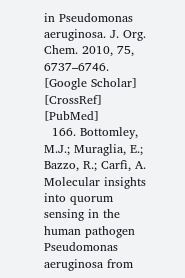in Pseudomonas aeruginosa. J. Org. Chem. 2010, 75, 6737–6746. [Google Scholar] [CrossRef] [PubMed]
  166. Bottomley, M.J.; Muraglia, E.; Bazzo, R.; Carfì, A. Molecular insights into quorum sensing in the human pathogen Pseudomonas aeruginosa from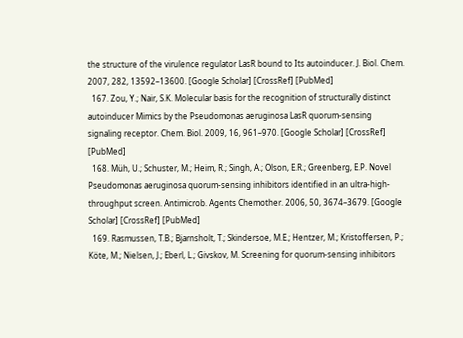the structure of the virulence regulator LasR bound to Its autoinducer. J. Biol. Chem. 2007, 282, 13592–13600. [Google Scholar] [CrossRef] [PubMed]
  167. Zou, Y.; Nair, S.K. Molecular basis for the recognition of structurally distinct autoinducer Mimics by the Pseudomonas aeruginosa LasR quorum-sensing signaling receptor. Chem. Biol. 2009, 16, 961–970. [Google Scholar] [CrossRef] [PubMed]
  168. Müh, U.; Schuster, M.; Heim, R.; Singh, A.; Olson, E.R.; Greenberg, E.P. Novel Pseudomonas aeruginosa quorum-sensing inhibitors identified in an ultra-high-throughput screen. Antimicrob. Agents Chemother. 2006, 50, 3674–3679. [Google Scholar] [CrossRef] [PubMed]
  169. Rasmussen, T.B.; Bjarnsholt, T.; Skindersoe, M.E.; Hentzer, M.; Kristoffersen, P.; Köte, M.; Nielsen, J.; Eberl, L.; Givskov, M. Screening for quorum-sensing inhibitors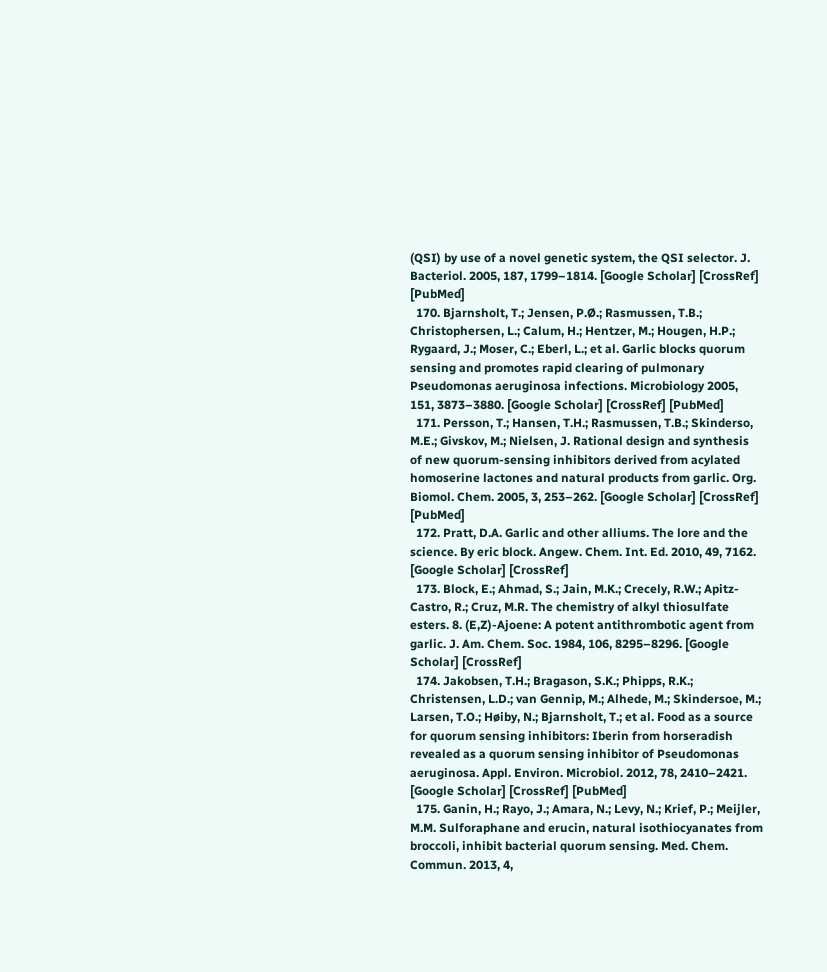(QSI) by use of a novel genetic system, the QSI selector. J. Bacteriol. 2005, 187, 1799–1814. [Google Scholar] [CrossRef] [PubMed]
  170. Bjarnsholt, T.; Jensen, P.Ø.; Rasmussen, T.B.; Christophersen, L.; Calum, H.; Hentzer, M.; Hougen, H.P.; Rygaard, J.; Moser, C.; Eberl, L.; et al. Garlic blocks quorum sensing and promotes rapid clearing of pulmonary Pseudomonas aeruginosa infections. Microbiology 2005, 151, 3873–3880. [Google Scholar] [CrossRef] [PubMed]
  171. Persson, T.; Hansen, T.H.; Rasmussen, T.B.; Skinderso, M.E.; Givskov, M.; Nielsen, J. Rational design and synthesis of new quorum-sensing inhibitors derived from acylated homoserine lactones and natural products from garlic. Org. Biomol. Chem. 2005, 3, 253–262. [Google Scholar] [CrossRef] [PubMed]
  172. Pratt, D.A. Garlic and other alliums. The lore and the science. By eric block. Angew. Chem. Int. Ed. 2010, 49, 7162. [Google Scholar] [CrossRef]
  173. Block, E.; Ahmad, S.; Jain, M.K.; Crecely, R.W.; Apitz-Castro, R.; Cruz, M.R. The chemistry of alkyl thiosulfate esters. 8. (E,Z)-Ajoene: A potent antithrombotic agent from garlic. J. Am. Chem. Soc. 1984, 106, 8295–8296. [Google Scholar] [CrossRef]
  174. Jakobsen, T.H.; Bragason, S.K.; Phipps, R.K.; Christensen, L.D.; van Gennip, M.; Alhede, M.; Skindersoe, M.; Larsen, T.O.; Høiby, N.; Bjarnsholt, T.; et al. Food as a source for quorum sensing inhibitors: Iberin from horseradish revealed as a quorum sensing inhibitor of Pseudomonas aeruginosa. Appl. Environ. Microbiol. 2012, 78, 2410–2421. [Google Scholar] [CrossRef] [PubMed]
  175. Ganin, H.; Rayo, J.; Amara, N.; Levy, N.; Krief, P.; Meijler, M.M. Sulforaphane and erucin, natural isothiocyanates from broccoli, inhibit bacterial quorum sensing. Med. Chem. Commun. 2013, 4,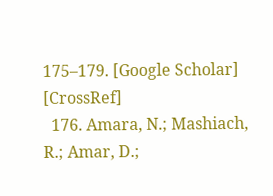175–179. [Google Scholar] [CrossRef]
  176. Amara, N.; Mashiach, R.; Amar, D.;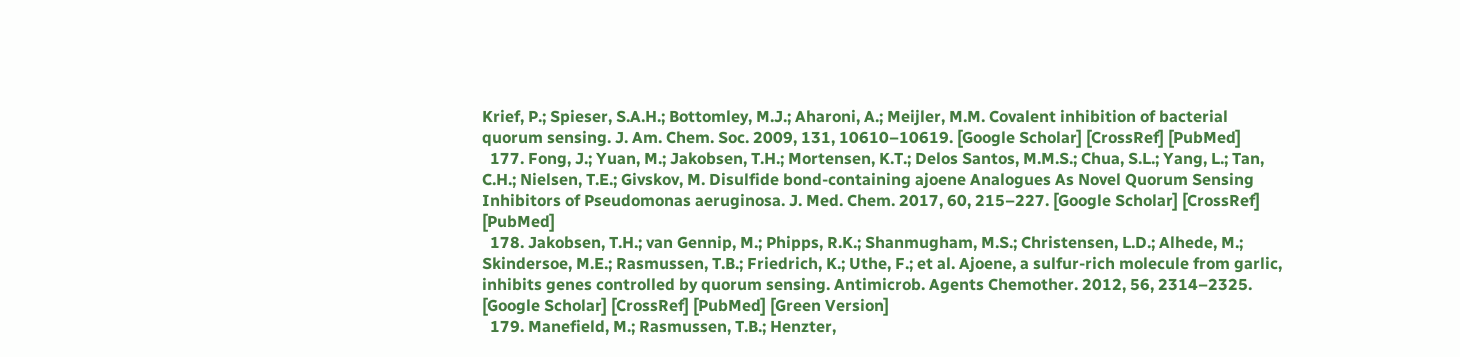Krief, P.; Spieser, S.A.H.; Bottomley, M.J.; Aharoni, A.; Meijler, M.M. Covalent inhibition of bacterial quorum sensing. J. Am. Chem. Soc. 2009, 131, 10610–10619. [Google Scholar] [CrossRef] [PubMed]
  177. Fong, J.; Yuan, M.; Jakobsen, T.H.; Mortensen, K.T.; Delos Santos, M.M.S.; Chua, S.L.; Yang, L.; Tan, C.H.; Nielsen, T.E.; Givskov, M. Disulfide bond-containing ajoene Analogues As Novel Quorum Sensing Inhibitors of Pseudomonas aeruginosa. J. Med. Chem. 2017, 60, 215–227. [Google Scholar] [CrossRef] [PubMed]
  178. Jakobsen, T.H.; van Gennip, M.; Phipps, R.K.; Shanmugham, M.S.; Christensen, L.D.; Alhede, M.; Skindersoe, M.E.; Rasmussen, T.B.; Friedrich, K.; Uthe, F.; et al. Ajoene, a sulfur-rich molecule from garlic, inhibits genes controlled by quorum sensing. Antimicrob. Agents Chemother. 2012, 56, 2314–2325. [Google Scholar] [CrossRef] [PubMed] [Green Version]
  179. Manefield, M.; Rasmussen, T.B.; Henzter,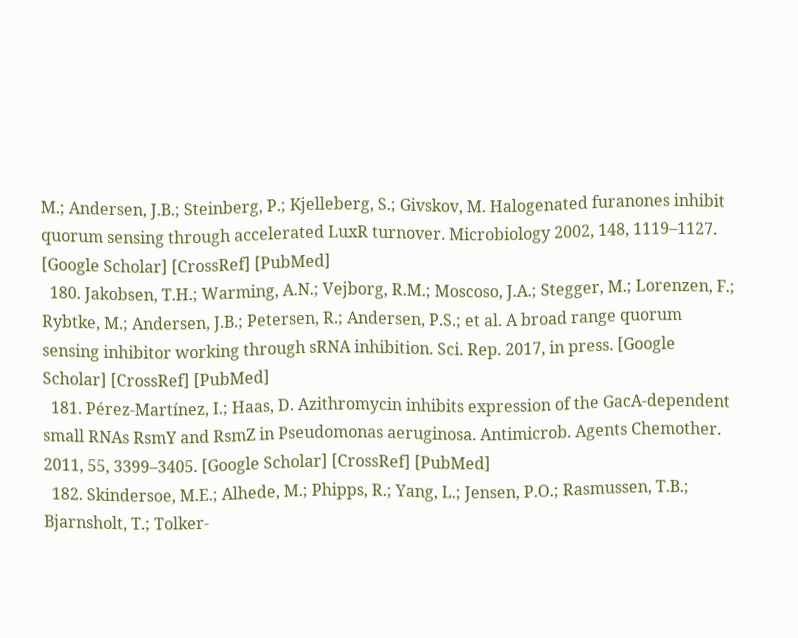M.; Andersen, J.B.; Steinberg, P.; Kjelleberg, S.; Givskov, M. Halogenated furanones inhibit quorum sensing through accelerated LuxR turnover. Microbiology 2002, 148, 1119–1127. [Google Scholar] [CrossRef] [PubMed]
  180. Jakobsen, T.H.; Warming, A.N.; Vejborg, R.M.; Moscoso, J.A.; Stegger, M.; Lorenzen, F.; Rybtke, M.; Andersen, J.B.; Petersen, R.; Andersen, P.S.; et al. A broad range quorum sensing inhibitor working through sRNA inhibition. Sci. Rep. 2017, in press. [Google Scholar] [CrossRef] [PubMed]
  181. Pérez-Martínez, I.; Haas, D. Azithromycin inhibits expression of the GacA-dependent small RNAs RsmY and RsmZ in Pseudomonas aeruginosa. Antimicrob. Agents Chemother. 2011, 55, 3399–3405. [Google Scholar] [CrossRef] [PubMed]
  182. Skindersoe, M.E.; Alhede, M.; Phipps, R.; Yang, L.; Jensen, P.O.; Rasmussen, T.B.; Bjarnsholt, T.; Tolker-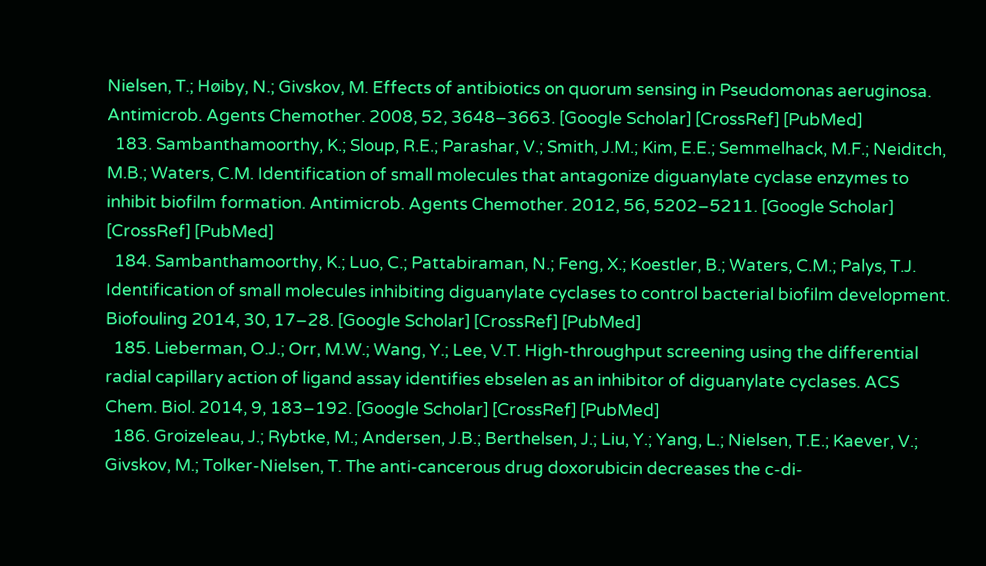Nielsen, T.; Høiby, N.; Givskov, M. Effects of antibiotics on quorum sensing in Pseudomonas aeruginosa. Antimicrob. Agents Chemother. 2008, 52, 3648–3663. [Google Scholar] [CrossRef] [PubMed]
  183. Sambanthamoorthy, K.; Sloup, R.E.; Parashar, V.; Smith, J.M.; Kim, E.E.; Semmelhack, M.F.; Neiditch, M.B.; Waters, C.M. Identification of small molecules that antagonize diguanylate cyclase enzymes to inhibit biofilm formation. Antimicrob. Agents Chemother. 2012, 56, 5202–5211. [Google Scholar] [CrossRef] [PubMed]
  184. Sambanthamoorthy, K.; Luo, C.; Pattabiraman, N.; Feng, X.; Koestler, B.; Waters, C.M.; Palys, T.J. Identification of small molecules inhibiting diguanylate cyclases to control bacterial biofilm development. Biofouling 2014, 30, 17–28. [Google Scholar] [CrossRef] [PubMed]
  185. Lieberman, O.J.; Orr, M.W.; Wang, Y.; Lee, V.T. High-throughput screening using the differential radial capillary action of ligand assay identifies ebselen as an inhibitor of diguanylate cyclases. ACS Chem. Biol. 2014, 9, 183–192. [Google Scholar] [CrossRef] [PubMed]
  186. Groizeleau, J.; Rybtke, M.; Andersen, J.B.; Berthelsen, J.; Liu, Y.; Yang, L.; Nielsen, T.E.; Kaever, V.; Givskov, M.; Tolker-Nielsen, T. The anti-cancerous drug doxorubicin decreases the c-di-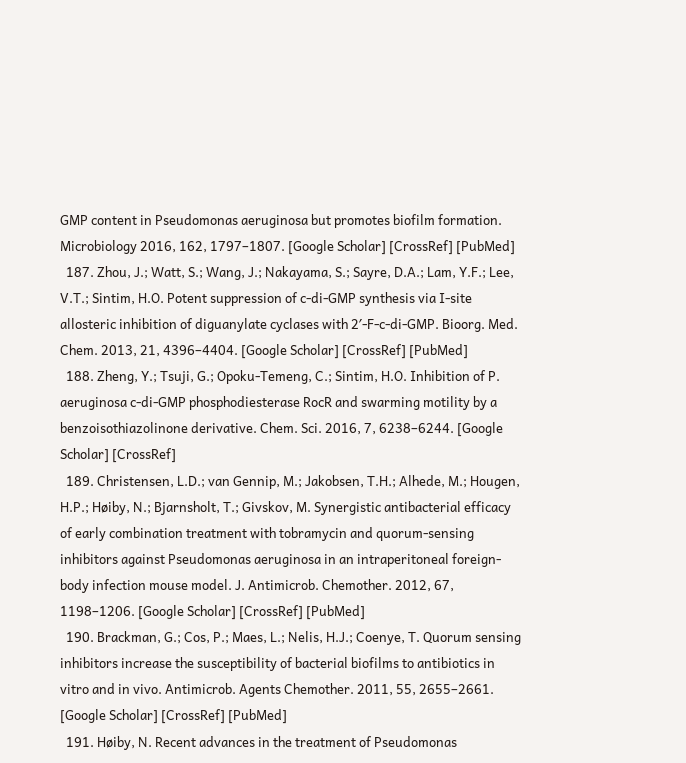GMP content in Pseudomonas aeruginosa but promotes biofilm formation. Microbiology 2016, 162, 1797–1807. [Google Scholar] [CrossRef] [PubMed]
  187. Zhou, J.; Watt, S.; Wang, J.; Nakayama, S.; Sayre, D.A.; Lam, Y.F.; Lee, V.T.; Sintim, H.O. Potent suppression of c-di-GMP synthesis via I-site allosteric inhibition of diguanylate cyclases with 2′-F-c-di-GMP. Bioorg. Med. Chem. 2013, 21, 4396–4404. [Google Scholar] [CrossRef] [PubMed]
  188. Zheng, Y.; Tsuji, G.; Opoku-Temeng, C.; Sintim, H.O. Inhibition of P. aeruginosa c-di-GMP phosphodiesterase RocR and swarming motility by a benzoisothiazolinone derivative. Chem. Sci. 2016, 7, 6238–6244. [Google Scholar] [CrossRef]
  189. Christensen, L.D.; van Gennip, M.; Jakobsen, T.H.; Alhede, M.; Hougen, H.P.; Høiby, N.; Bjarnsholt, T.; Givskov, M. Synergistic antibacterial efficacy of early combination treatment with tobramycin and quorum-sensing inhibitors against Pseudomonas aeruginosa in an intraperitoneal foreign-body infection mouse model. J. Antimicrob. Chemother. 2012, 67, 1198–1206. [Google Scholar] [CrossRef] [PubMed]
  190. Brackman, G.; Cos, P.; Maes, L.; Nelis, H.J.; Coenye, T. Quorum sensing inhibitors increase the susceptibility of bacterial biofilms to antibiotics in vitro and in vivo. Antimicrob. Agents Chemother. 2011, 55, 2655–2661. [Google Scholar] [CrossRef] [PubMed]
  191. Høiby, N. Recent advances in the treatment of Pseudomonas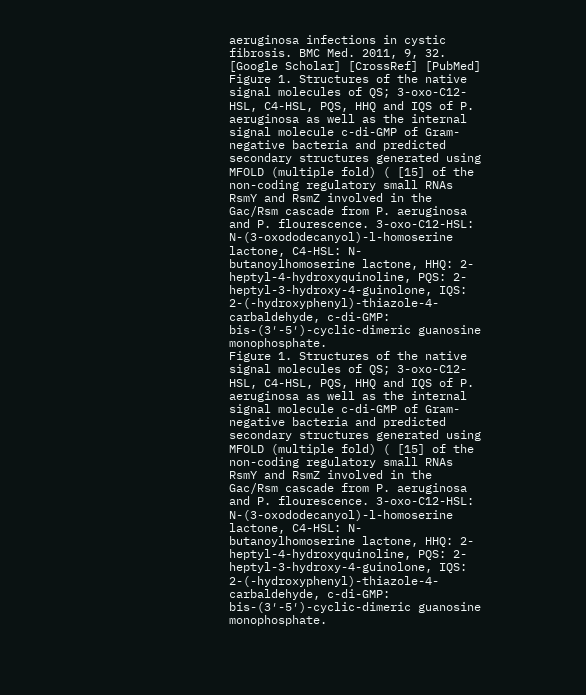aeruginosa infections in cystic fibrosis. BMC Med. 2011, 9, 32. [Google Scholar] [CrossRef] [PubMed]
Figure 1. Structures of the native signal molecules of QS; 3-oxo-C12-HSL, C4-HSL, PQS, HHQ and IQS of P. aeruginosa as well as the internal signal molecule c-di-GMP of Gram-negative bacteria and predicted secondary structures generated using MFOLD (multiple fold) ( [15] of the non-coding regulatory small RNAs RsmY and RsmZ involved in the Gac/Rsm cascade from P. aeruginosa and P. flourescence. 3-oxo-C12-HSL: N-(3-oxododecanyol)-l-homoserine lactone, C4-HSL: N-butanoylhomoserine lactone, HHQ: 2-heptyl-4-hydroxyquinoline, PQS: 2-heptyl-3-hydroxy-4-guinolone, IQS: 2-(-hydroxyphenyl)-thiazole-4-carbaldehyde, c-di-GMP: bis-(3′-5′)-cyclic-dimeric guanosine monophosphate.
Figure 1. Structures of the native signal molecules of QS; 3-oxo-C12-HSL, C4-HSL, PQS, HHQ and IQS of P. aeruginosa as well as the internal signal molecule c-di-GMP of Gram-negative bacteria and predicted secondary structures generated using MFOLD (multiple fold) ( [15] of the non-coding regulatory small RNAs RsmY and RsmZ involved in the Gac/Rsm cascade from P. aeruginosa and P. flourescence. 3-oxo-C12-HSL: N-(3-oxododecanyol)-l-homoserine lactone, C4-HSL: N-butanoylhomoserine lactone, HHQ: 2-heptyl-4-hydroxyquinoline, PQS: 2-heptyl-3-hydroxy-4-guinolone, IQS: 2-(-hydroxyphenyl)-thiazole-4-carbaldehyde, c-di-GMP: bis-(3′-5′)-cyclic-dimeric guanosine monophosphate.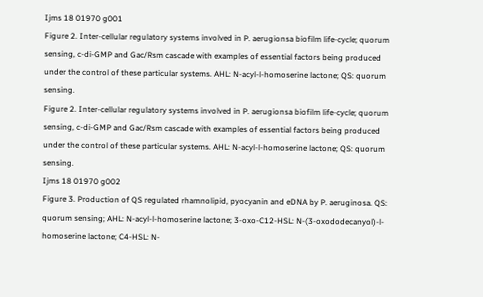Ijms 18 01970 g001
Figure 2. Inter-cellular regulatory systems involved in P. aerugionsa biofilm life-cycle; quorum sensing, c-di-GMP and Gac/Rsm cascade with examples of essential factors being produced under the control of these particular systems. AHL: N-acyl-l-homoserine lactone; QS: quorum sensing.
Figure 2. Inter-cellular regulatory systems involved in P. aerugionsa biofilm life-cycle; quorum sensing, c-di-GMP and Gac/Rsm cascade with examples of essential factors being produced under the control of these particular systems. AHL: N-acyl-l-homoserine lactone; QS: quorum sensing.
Ijms 18 01970 g002
Figure 3. Production of QS regulated rhamnolipid, pyocyanin and eDNA by P. aeruginosa. QS: quorum sensing; AHL: N-acyl-l-homoserine lactone; 3-oxo-C12-HSL: N-(3-oxododecanyol)-l-homoserine lactone; C4-HSL: N-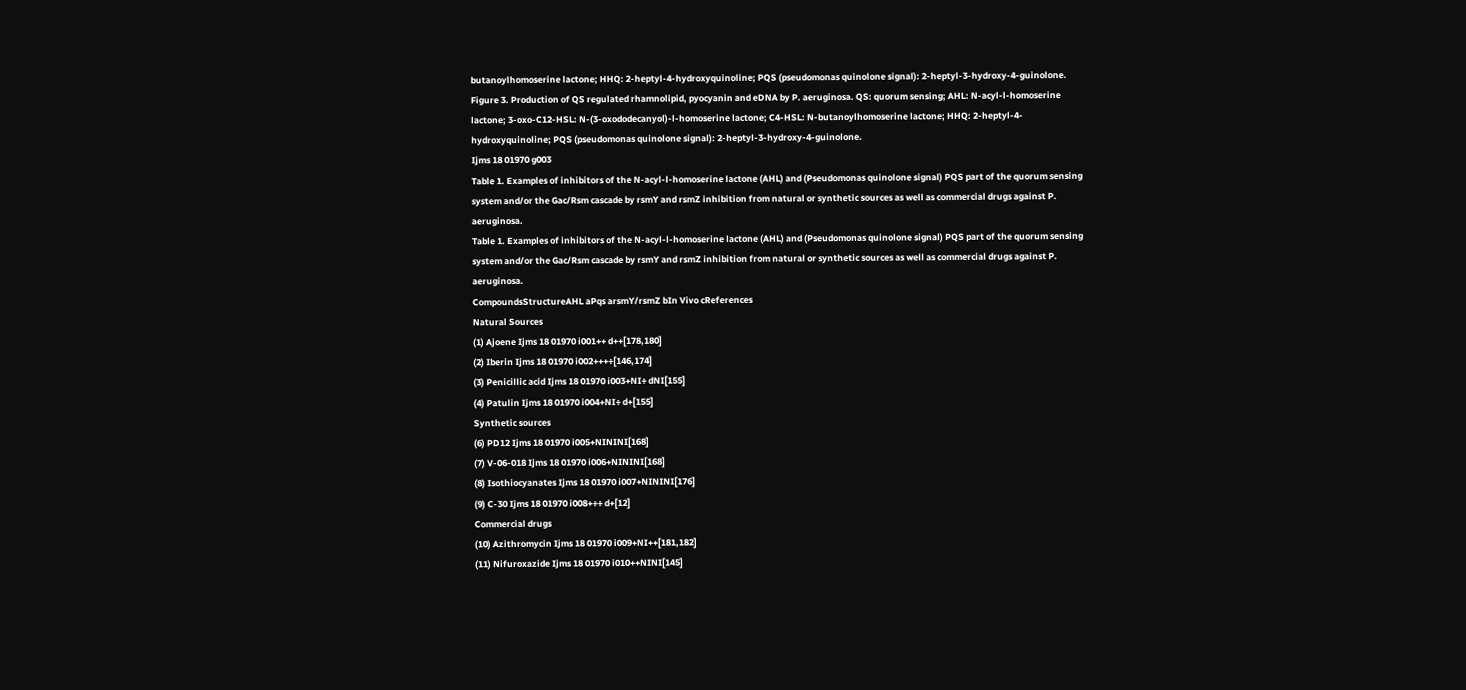butanoylhomoserine lactone; HHQ: 2-heptyl-4-hydroxyquinoline; PQS (pseudomonas quinolone signal): 2-heptyl-3-hydroxy-4-guinolone.
Figure 3. Production of QS regulated rhamnolipid, pyocyanin and eDNA by P. aeruginosa. QS: quorum sensing; AHL: N-acyl-l-homoserine lactone; 3-oxo-C12-HSL: N-(3-oxododecanyol)-l-homoserine lactone; C4-HSL: N-butanoylhomoserine lactone; HHQ: 2-heptyl-4-hydroxyquinoline; PQS (pseudomonas quinolone signal): 2-heptyl-3-hydroxy-4-guinolone.
Ijms 18 01970 g003
Table 1. Examples of inhibitors of the N-acyl-l-homoserine lactone (AHL) and (Pseudomonas quinolone signal) PQS part of the quorum sensing system and/or the Gac/Rsm cascade by rsmY and rsmZ inhibition from natural or synthetic sources as well as commercial drugs against P. aeruginosa.
Table 1. Examples of inhibitors of the N-acyl-l-homoserine lactone (AHL) and (Pseudomonas quinolone signal) PQS part of the quorum sensing system and/or the Gac/Rsm cascade by rsmY and rsmZ inhibition from natural or synthetic sources as well as commercial drugs against P. aeruginosa.
CompoundsStructureAHL aPqs arsmY/rsmZ bIn Vivo cReferences
Natural Sources
(1) Ajoene Ijms 18 01970 i001++ d++[178,180]
(2) Iberin Ijms 18 01970 i002+++÷[146,174]
(3) Penicillic acid Ijms 18 01970 i003+NI÷ dNI[155]
(4) Patulin Ijms 18 01970 i004+NI÷ d+[155]
Synthetic sources
(6) PD12 Ijms 18 01970 i005+NININI[168]
(7) V-06-018 Ijms 18 01970 i006+NININI[168]
(8) Isothiocyanates Ijms 18 01970 i007+NININI[176]
(9) C-30 Ijms 18 01970 i008+÷÷ d+[12]
Commercial drugs
(10) Azithromycin Ijms 18 01970 i009+NI++[181,182]
(11) Nifuroxazide Ijms 18 01970 i010++NINI[145]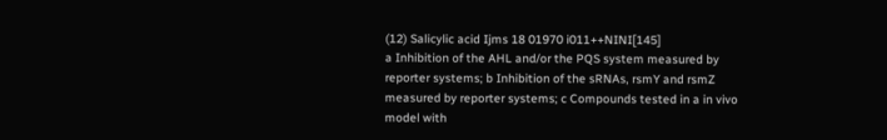(12) Salicylic acid Ijms 18 01970 i011++NINI[145]
a Inhibition of the AHL and/or the PQS system measured by reporter systems; b Inhibition of the sRNAs, rsmY and rsmZ measured by reporter systems; c Compounds tested in a in vivo model with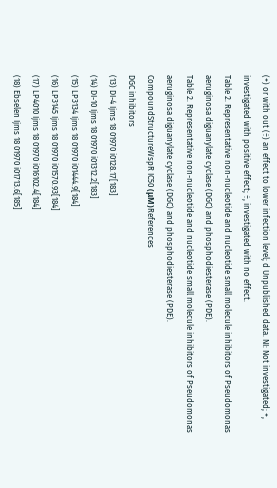(+) or with out (÷) an effect to lower infection level; d Unpublished data. NI: Not investigated; +, investigated with positive effect; ÷, investigated with no effect.
Table 2. Representative non-nucleotide and nucleotide small molecule inhibitors of Pseudomonas aeruginosa diguanylate cyclase (DGC) and phosphodiesterase (PDE).
Table 2. Representative non-nucleotide and nucleotide small molecule inhibitors of Pseudomonas aeruginosa diguanylate cyclase (DGC) and phosphodiesterase (PDE).
CompoundStructureWspR IC50 (μM)References
DGC inhibitors
(13) DI-4 Ijms 18 01970 i0128.17[183]
(14) DI-10 Ijms 18 01970 i01312.2[183]
(15) LP3134 Ijms 18 01970 i01444.9[184]
(16) LP3145 Ijms 18 01970 i01570.93[184]
(17) LP4010 Ijms 18 01970 i016102.4[184]
(18) Ebselen Ijms 18 01970 i01713.6[185]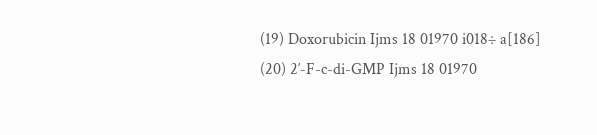(19) Doxorubicin Ijms 18 01970 i018÷ a[186]
(20) 2′-F-c-di-GMP Ijms 18 01970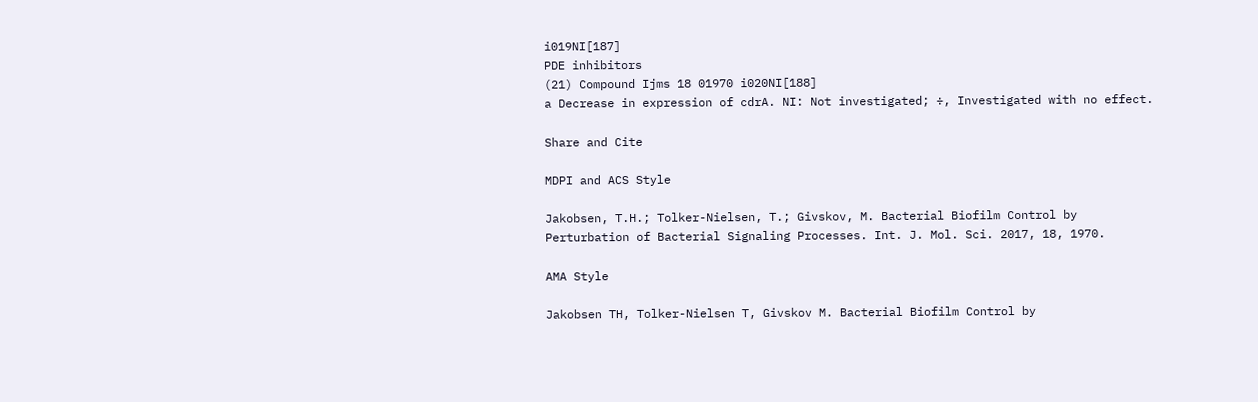i019NI[187]
PDE inhibitors
(21) Compound Ijms 18 01970 i020NI[188]
a Decrease in expression of cdrA. NI: Not investigated; ÷, Investigated with no effect.

Share and Cite

MDPI and ACS Style

Jakobsen, T.H.; Tolker-Nielsen, T.; Givskov, M. Bacterial Biofilm Control by Perturbation of Bacterial Signaling Processes. Int. J. Mol. Sci. 2017, 18, 1970.

AMA Style

Jakobsen TH, Tolker-Nielsen T, Givskov M. Bacterial Biofilm Control by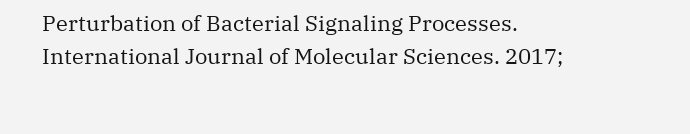Perturbation of Bacterial Signaling Processes. International Journal of Molecular Sciences. 2017;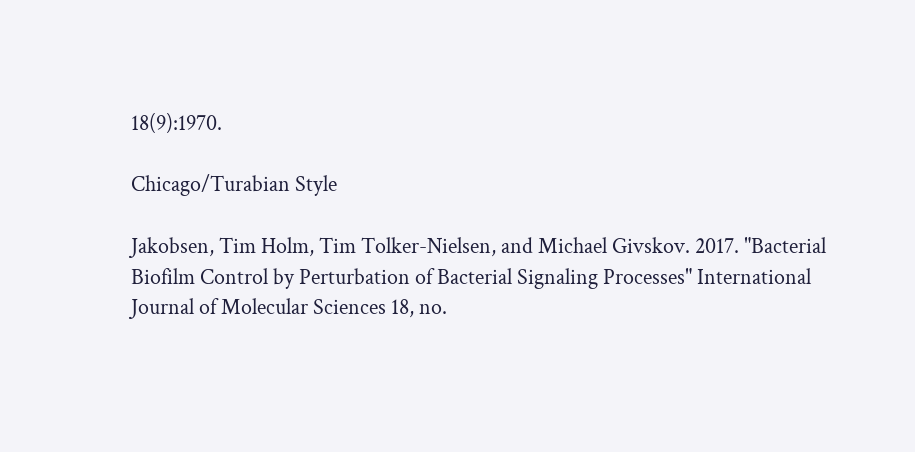18(9):1970.

Chicago/Turabian Style

Jakobsen, Tim Holm, Tim Tolker-Nielsen, and Michael Givskov. 2017. "Bacterial Biofilm Control by Perturbation of Bacterial Signaling Processes" International Journal of Molecular Sciences 18, no.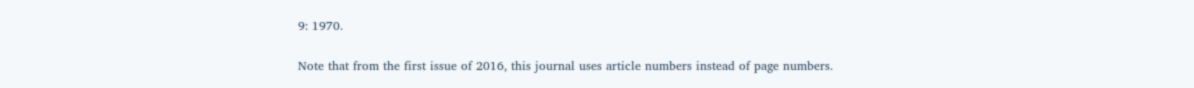9: 1970.

Note that from the first issue of 2016, this journal uses article numbers instead of page numbers.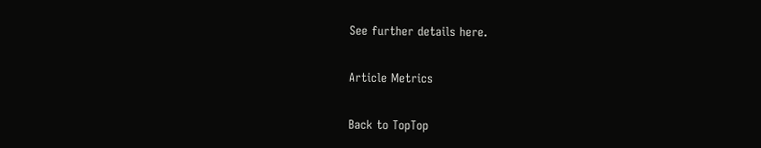See further details here.

Article Metrics

Back to TopTop